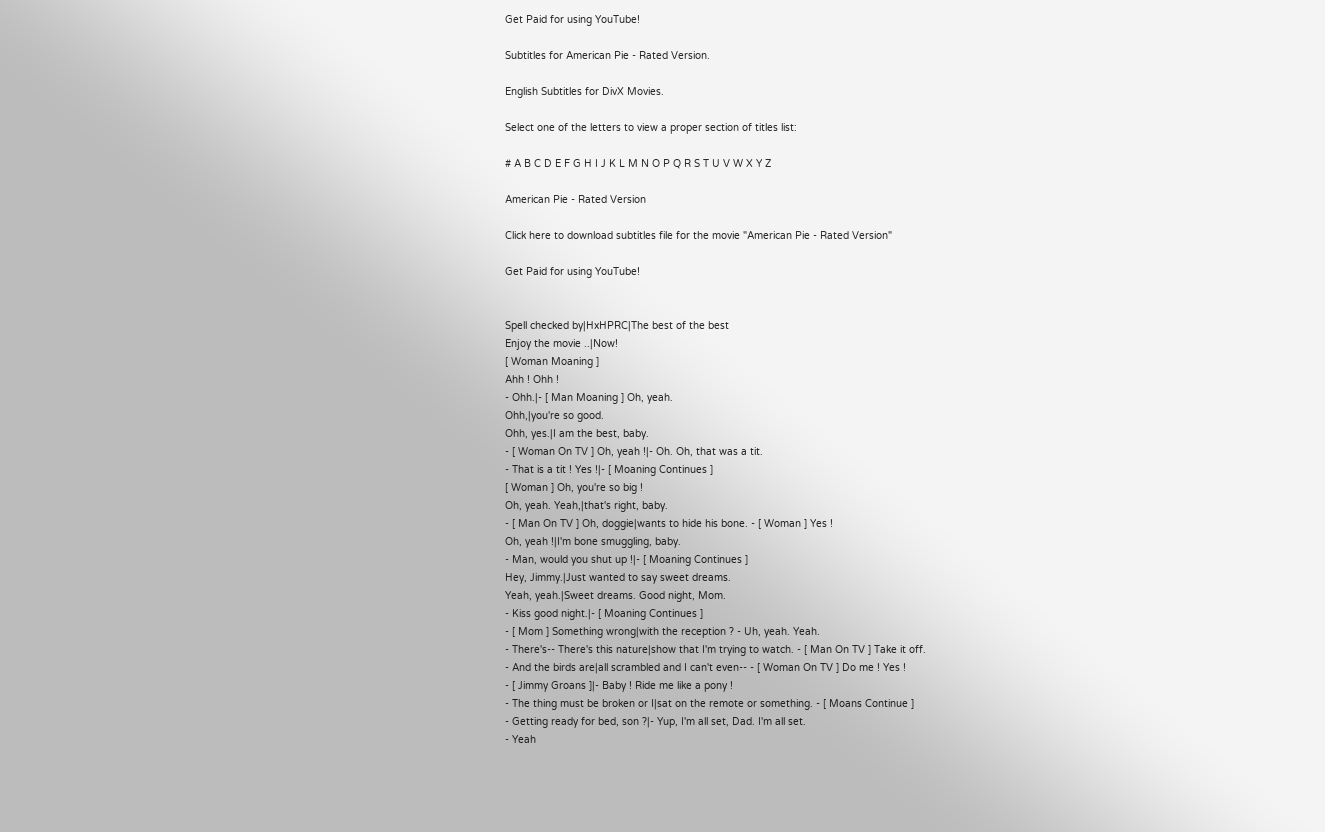Get Paid for using YouTube!

Subtitles for American Pie - Rated Version.

English Subtitles for DivX Movies.

Select one of the letters to view a proper section of titles list:

# A B C D E F G H I J K L M N O P Q R S T U V W X Y Z

American Pie - Rated Version

Click here to download subtitles file for the movie "American Pie - Rated Version"

Get Paid for using YouTube!


Spell checked by|HxHPRC|The best of the best
Enjoy the movie ..|Now!
[ Woman Moaning ]
Ahh ! Ohh !
- Ohh.|- [ Man Moaning ] Oh, yeah.
Ohh,|you're so good.
Ohh, yes.|I am the best, baby.
- [ Woman On TV ] Oh, yeah !|- Oh. Oh, that was a tit.
- That is a tit ! Yes !|- [ Moaning Continues ]
[ Woman ] Oh, you're so big !
Oh, yeah. Yeah,|that's right, baby.
- [ Man On TV ] Oh, doggie|wants to hide his bone. - [ Woman ] Yes !
Oh, yeah !|I'm bone smuggling, baby.
- Man, would you shut up !|- [ Moaning Continues ]
Hey, Jimmy.|Just wanted to say sweet dreams.
Yeah, yeah.|Sweet dreams. Good night, Mom.
- Kiss good night.|- [ Moaning Continues ]
- [ Mom ] Something wrong|with the reception ? - Uh, yeah. Yeah.
- There's-- There's this nature|show that I'm trying to watch. - [ Man On TV ] Take it off.
- And the birds are|all scrambled and I can't even-- - [ Woman On TV ] Do me ! Yes !
- [ Jimmy Groans ]|- Baby ! Ride me like a pony !
- The thing must be broken or I|sat on the remote or something. - [ Moans Continue ]
- Getting ready for bed, son ?|- Yup, I'm all set, Dad. I'm all set.
- Yeah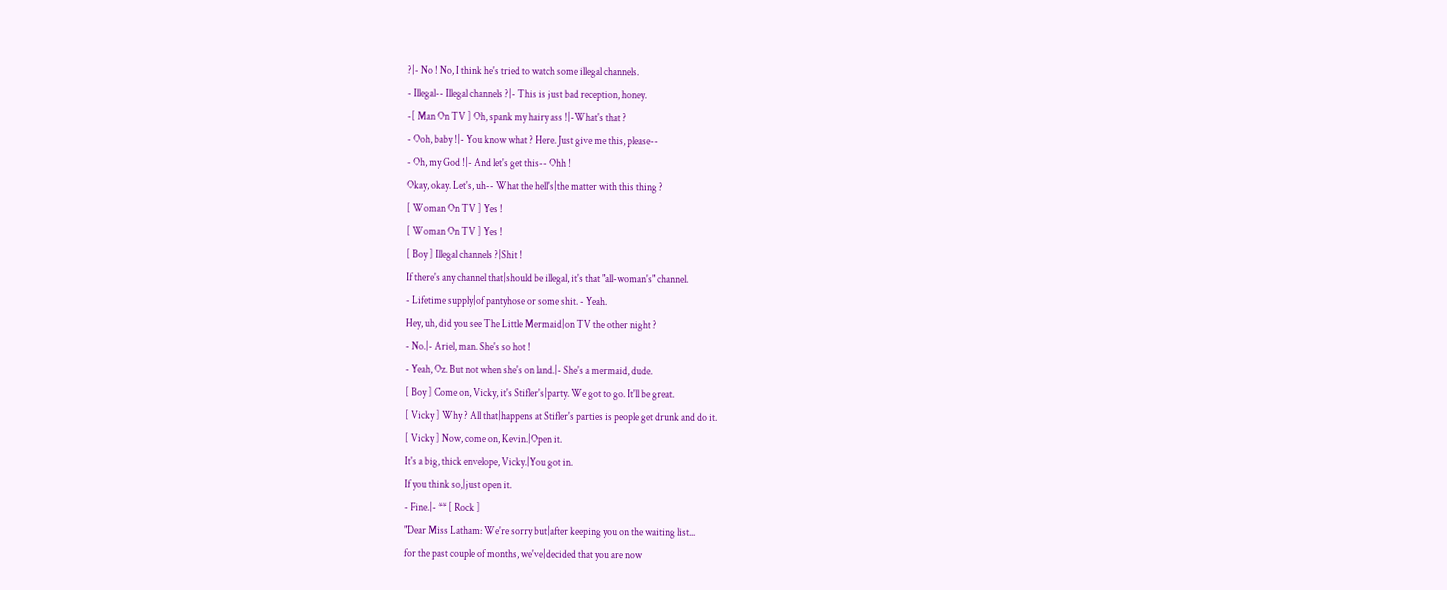?|- No ! No, I think he's tried to watch some illegal channels.
- Illegal-- Illegal channels ?|- This is just bad reception, honey.
-[ Man On TV ] Oh, spank my hairy ass !|-What's that ?
- Ooh, baby !|- You know what ? Here. Just give me this, please--
- Oh, my God !|- And let's get this-- Ohh !
Okay, okay. Let's, uh-- What the hell's|the matter with this thing ?
[ Woman On TV ] Yes !
[ Woman On TV ] Yes !
[ Boy ] Illegal channels ?|Shit !
If there's any channel that|should be illegal, it's that "all-woman's" channel.
- Lifetime supply|of pantyhose or some shit. - Yeah.
Hey, uh, did you see The Little Mermaid|on TV the other night ?
- No.|- Ariel, man. She's so hot !
- Yeah, Oz. But not when she's on land.|- She's a mermaid, dude.
[ Boy ] Come on, Vicky, it's Stifler's|party. We got to go. It'll be great.
[ Vicky ] Why ? All that|happens at Stifler's parties is people get drunk and do it.
[ Vicky ] Now, come on, Kevin.|Open it.
It's a big, thick envelope, Vicky.|You got in.
If you think so,|just open it.
- Fine.|- ** [ Rock ]
"Dear Miss Latham: We're sorry but|after keeping you on the waiting list...
for the past couple of months, we've|decided that you are now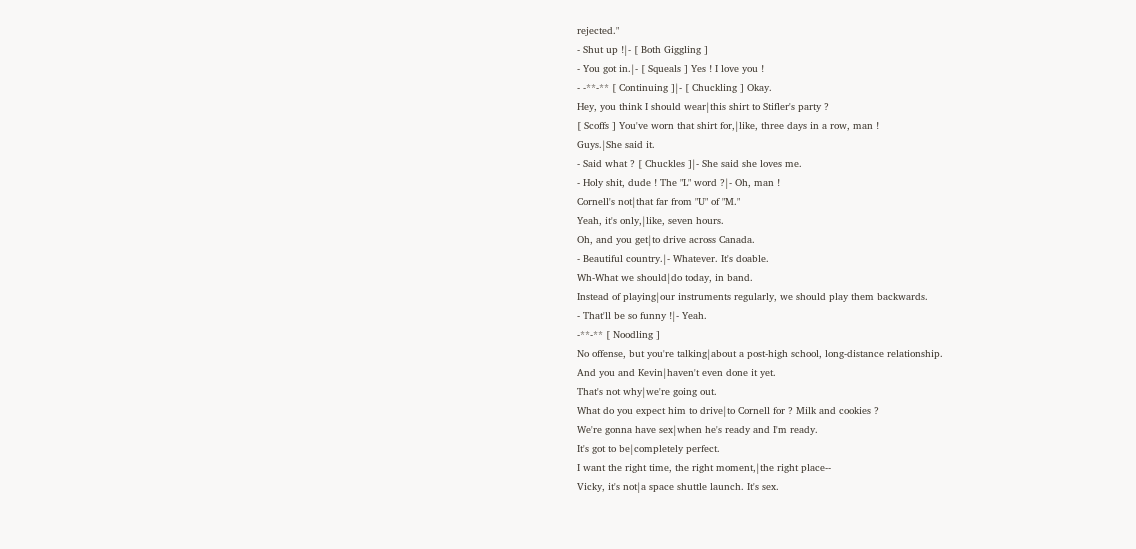rejected."
- Shut up !|- [ Both Giggling ]
- You got in.|- [ Squeals ] Yes ! I love you !
- -**-** [ Continuing ]|- [ Chuckling ] Okay.
Hey, you think I should wear|this shirt to Stifler's party ?
[ Scoffs ] You've worn that shirt for,|like, three days in a row, man !
Guys.|She said it.
- Said what ? [ Chuckles ]|- She said she loves me.
- Holy shit, dude ! The "L" word ?|- Oh, man !
Cornell's not|that far from "U" of "M."
Yeah, it's only,|like, seven hours.
Oh, and you get|to drive across Canada.
- Beautiful country.|- Whatever. It's doable.
Wh-What we should|do today, in band.
Instead of playing|our instruments regularly, we should play them backwards.
- That'll be so funny !|- Yeah.
-**-** [ Noodling ]
No offense, but you're talking|about a post-high school, long-distance relationship.
And you and Kevin|haven't even done it yet.
That's not why|we're going out.
What do you expect him to drive|to Cornell for ? Milk and cookies ?
We're gonna have sex|when he's ready and I'm ready.
It's got to be|completely perfect.
I want the right time, the right moment,|the right place--
Vicky, it's not|a space shuttle launch. It's sex.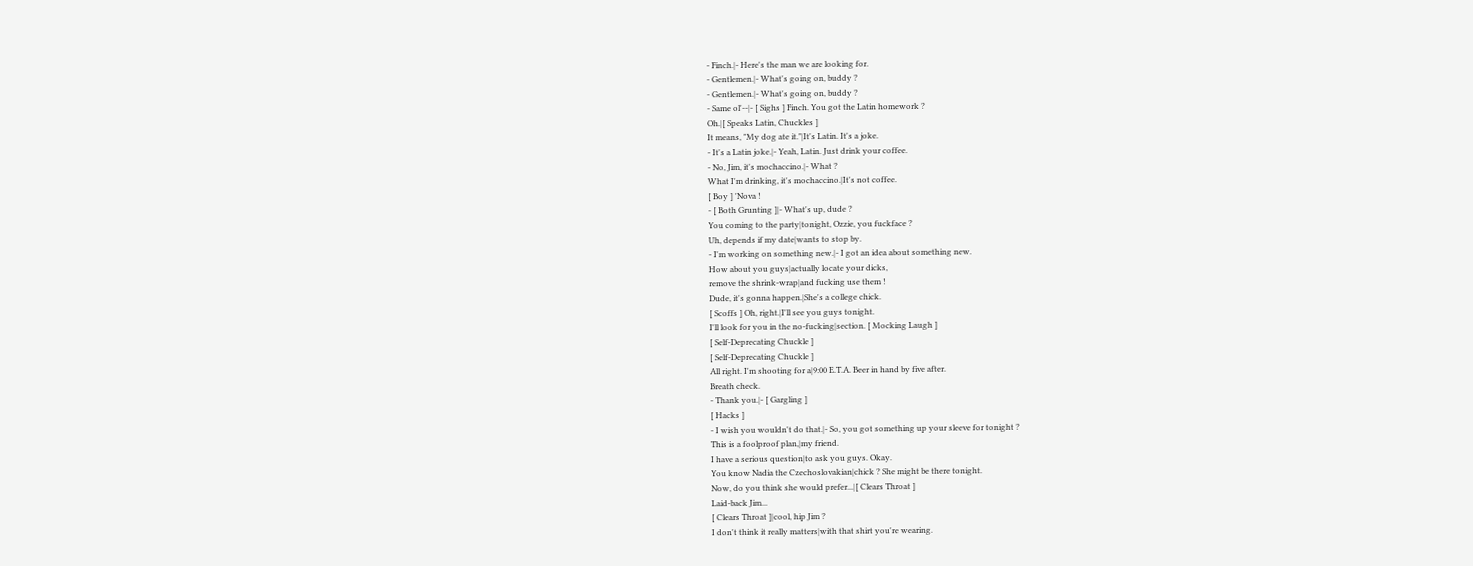- Finch.|- Here's the man we are looking for.
- Gentlemen.|- What's going on, buddy ?
- Gentlemen.|- What's going on, buddy ?
- Same ol'--|- [ Sighs ] Finch. You got the Latin homework ?
Oh.|[ Speaks Latin, Chuckles ]
It means, "My dog ate it."|It's Latin. It's a joke.
- It's a Latin joke.|- Yeah, Latin. Just drink your coffee.
- No, Jim, it's mochaccino.|- What ?
What I'm drinking, it's mochaccino.|It's not coffee.
[ Boy ] 'Nova !
- [ Both Grunting ]|- What's up, dude ?
You coming to the party|tonight, Ozzie, you fuckface ?
Uh, depends if my date|wants to stop by.
- I'm working on something new.|- I got an idea about something new.
How about you guys|actually locate your dicks,
remove the shrink-wrap|and fucking use them !
Dude, it's gonna happen.|She's a college chick.
[ Scoffs ] Oh, right.|I'll see you guys tonight.
I'll look for you in the no-fucking|section. [ Mocking Laugh ]
[ Self-Deprecating Chuckle ]
[ Self-Deprecating Chuckle ]
All right. I'm shooting for a|9:00 E.T.A. Beer in hand by five after.
Breath check.
- Thank you.|- [ Gargling ]
[ Hacks ]
- I wish you wouldn't do that.|- So, you got something up your sleeve for tonight ?
This is a foolproof plan,|my friend.
I have a serious question|to ask you guys. Okay.
You know Nadia the Czechoslovakian|chick ? She might be there tonight.
Now, do you think she would prefer...|[ Clears Throat ]
Laid-back Jim...
[ Clears Throat ]|cool, hip Jim ?
I don't think it really matters|with that shirt you're wearing.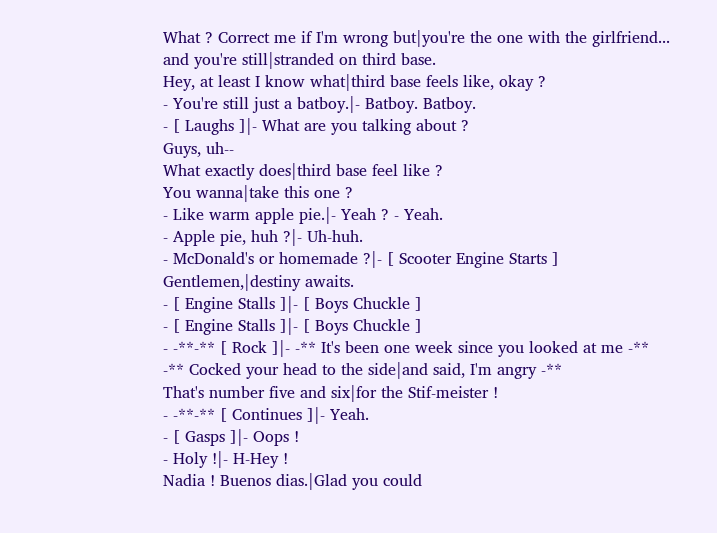What ? Correct me if I'm wrong but|you're the one with the girlfriend...
and you're still|stranded on third base.
Hey, at least I know what|third base feels like, okay ?
- You're still just a batboy.|- Batboy. Batboy.
- [ Laughs ]|- What are you talking about ?
Guys, uh--
What exactly does|third base feel like ?
You wanna|take this one ?
- Like warm apple pie.|- Yeah ? - Yeah.
- Apple pie, huh ?|- Uh-huh.
- McDonald's or homemade ?|- [ Scooter Engine Starts ]
Gentlemen,|destiny awaits.
- [ Engine Stalls ]|- [ Boys Chuckle ]
- [ Engine Stalls ]|- [ Boys Chuckle ]
- -**-** [ Rock ]|- -** It's been one week since you looked at me -**
-** Cocked your head to the side|and said, I'm angry -**
That's number five and six|for the Stif-meister !
- -**-** [ Continues ]|- Yeah.
- [ Gasps ]|- Oops !
- Holy !|- H-Hey !
Nadia ! Buenos dias.|Glad you could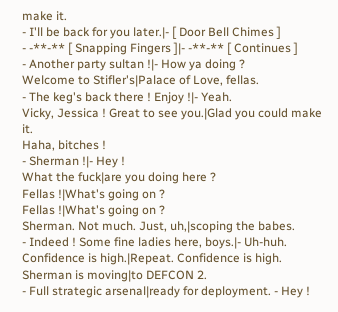make it.
- I'll be back for you later.|- [ Door Bell Chimes ]
- -**-** [ Snapping Fingers ]|- -**-** [ Continues ]
- Another party sultan !|- How ya doing ?
Welcome to Stifler's|Palace of Love, fellas.
- The keg's back there ! Enjoy !|- Yeah.
Vicky, Jessica ! Great to see you.|Glad you could make it.
Haha, bitches !
- Sherman !|- Hey !
What the fuck|are you doing here ?
Fellas !|What's going on ?
Fellas !|What's going on ?
Sherman. Not much. Just, uh,|scoping the babes.
- Indeed ! Some fine ladies here, boys.|- Uh-huh.
Confidence is high.|Repeat. Confidence is high.
Sherman is moving|to DEFCON 2.
- Full strategic arsenal|ready for deployment. - Hey !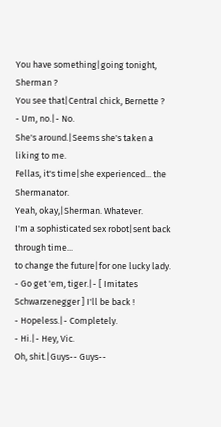You have something|going tonight, Sherman ?
You see that|Central chick, Bernette ?
- Um, no.|- No.
She's around.|Seems she's taken a liking to me.
Fellas, it's time|she experienced... the Shermanator.
Yeah, okay,|Sherman. Whatever.
I'm a sophisticated sex robot|sent back through time...
to change the future|for one lucky lady.
- Go get 'em, tiger.|- [ Imitates Schwarzenegger ] I'll be back !
- Hopeless.|- Completely.
- Hi.|- Hey, Vic.
Oh, shit.|Guys-- Guys--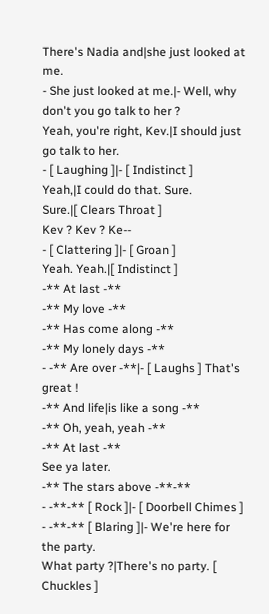There's Nadia and|she just looked at me.
- She just looked at me.|- Well, why don't you go talk to her ?
Yeah, you're right, Kev.|I should just go talk to her.
- [ Laughing ]|- [ Indistinct ]
Yeah,|I could do that. Sure.
Sure.|[ Clears Throat ]
Kev ? Kev ? Ke--
- [ Clattering ]|- [ Groan ]
Yeah. Yeah.|[ Indistinct ]
-** At last -**
-** My love -**
-** Has come along -**
-** My lonely days -**
- -** Are over -**|- [ Laughs ] That's great !
-** And life|is like a song -**
-** Oh, yeah, yeah -**
-** At last -**
See ya later.
-** The stars above -**-**
- -**-** [ Rock ]|- [ Doorbell Chimes ]
- -**-** [ Blaring ]|- We're here for the party.
What party ?|There's no party. [ Chuckles ]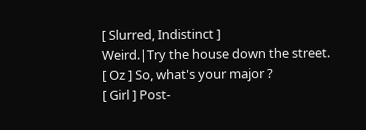[ Slurred, Indistinct ]
Weird.|Try the house down the street.
[ Oz ] So, what's your major ?
[ Girl ] Post-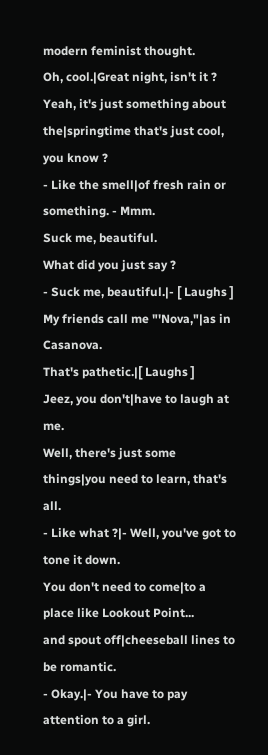modern feminist thought.
Oh, cool.|Great night, isn't it ?
Yeah, it's just something about the|springtime that's just cool, you know ?
- Like the smell|of fresh rain or something. - Mmm.
Suck me, beautiful.
What did you just say ?
- Suck me, beautiful.|- [ Laughs ]
My friends call me "'Nova,"|as in Casanova.
That's pathetic.|[ Laughs ]
Jeez, you don't|have to laugh at me.
Well, there's just some things|you need to learn, that's all.
- Like what ?|- Well, you've got to tone it down.
You don't need to come|to a place like Lookout Point...
and spout off|cheeseball lines to be romantic.
- Okay.|- You have to pay attention to a girl.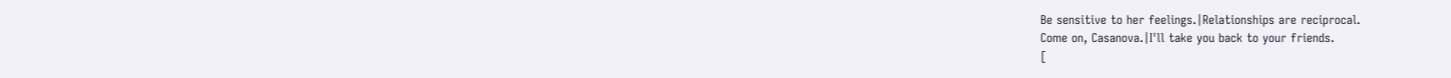Be sensitive to her feelings.|Relationships are reciprocal.
Come on, Casanova.|I'll take you back to your friends.
[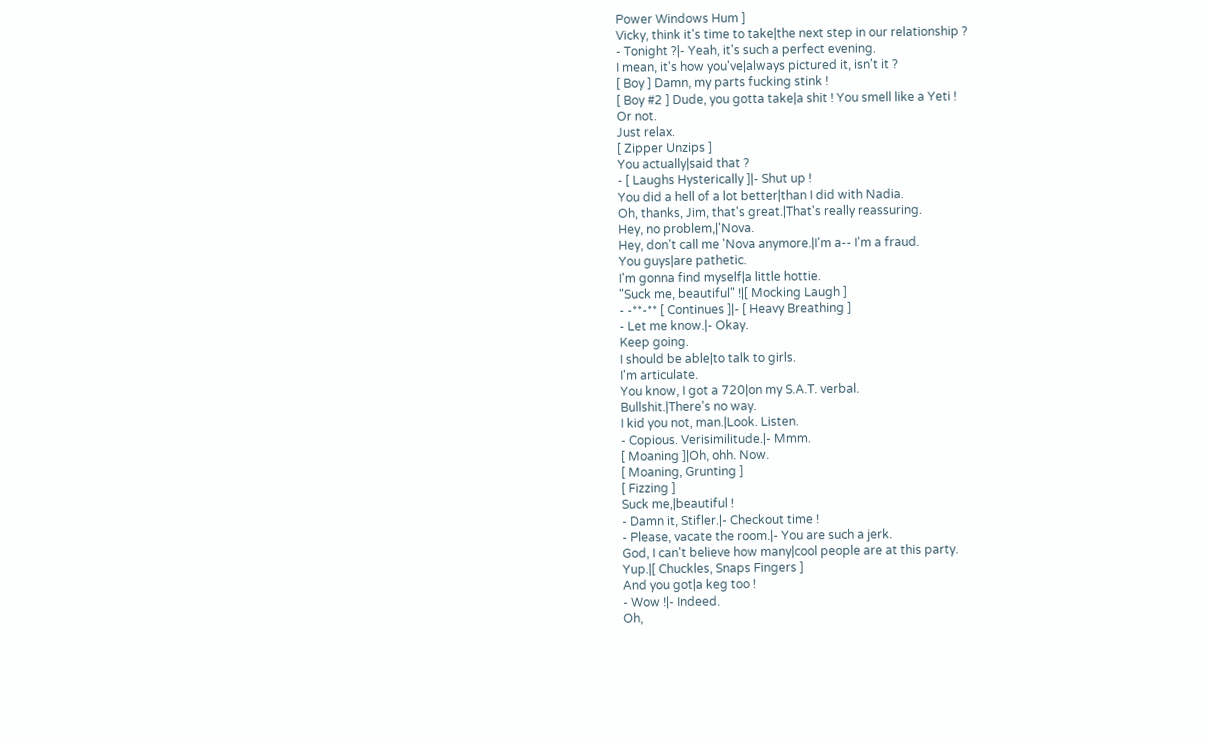Power Windows Hum ]
Vicky, think it's time to take|the next step in our relationship ?
- Tonight ?|- Yeah, it's such a perfect evening.
I mean, it's how you've|always pictured it, isn't it ?
[ Boy ] Damn, my parts fucking stink !
[ Boy #2 ] Dude, you gotta take|a shit ! You smell like a Yeti !
Or not.
Just relax.
[ Zipper Unzips ]
You actually|said that ?
- [ Laughs Hysterically ]|- Shut up !
You did a hell of a lot better|than I did with Nadia.
Oh, thanks, Jim, that's great.|That's really reassuring.
Hey, no problem,|'Nova.
Hey, don't call me 'Nova anymore.|I'm a-- I'm a fraud.
You guys|are pathetic.
I'm gonna find myself|a little hottie.
"Suck me, beautiful" !|[ Mocking Laugh ]
- -**-** [ Continues ]|- [ Heavy Breathing ]
- Let me know.|- Okay.
Keep going.
I should be able|to talk to girls.
I'm articulate.
You know, I got a 720|on my S.A.T. verbal.
Bullshit.|There's no way.
I kid you not, man.|Look. Listen.
- Copious. Verisimilitude.|- Mmm.
[ Moaning ]|Oh, ohh. Now.
[ Moaning, Grunting ]
[ Fizzing ]
Suck me,|beautiful !
- Damn it, Stifler.|- Checkout time !
- Please, vacate the room.|- You are such a jerk.
God, I can't believe how many|cool people are at this party.
Yup.|[ Chuckles, Snaps Fingers ]
And you got|a keg too !
- Wow !|- Indeed.
Oh,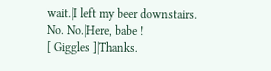wait.|I left my beer downstairs.
No. No.|Here, babe !
[ Giggles ]|Thanks.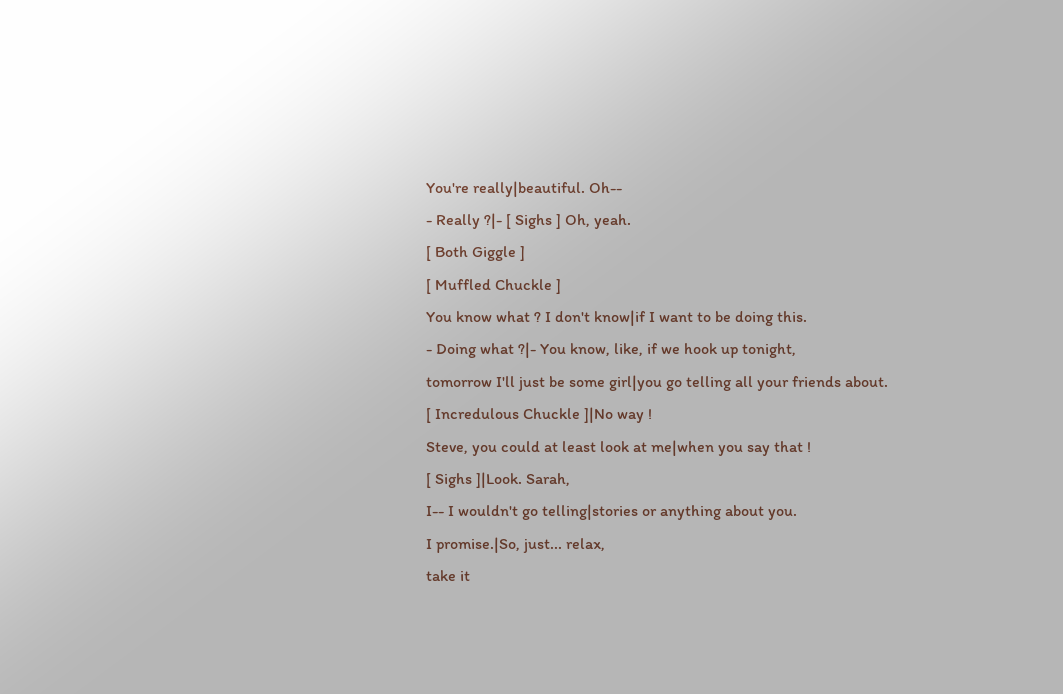You're really|beautiful. Oh--
- Really ?|- [ Sighs ] Oh, yeah.
[ Both Giggle ]
[ Muffled Chuckle ]
You know what ? I don't know|if I want to be doing this.
- Doing what ?|- You know, like, if we hook up tonight,
tomorrow I'll just be some girl|you go telling all your friends about.
[ Incredulous Chuckle ]|No way !
Steve, you could at least look at me|when you say that !
[ Sighs ]|Look. Sarah,
I-- I wouldn't go telling|stories or anything about you.
I promise.|So, just... relax,
take it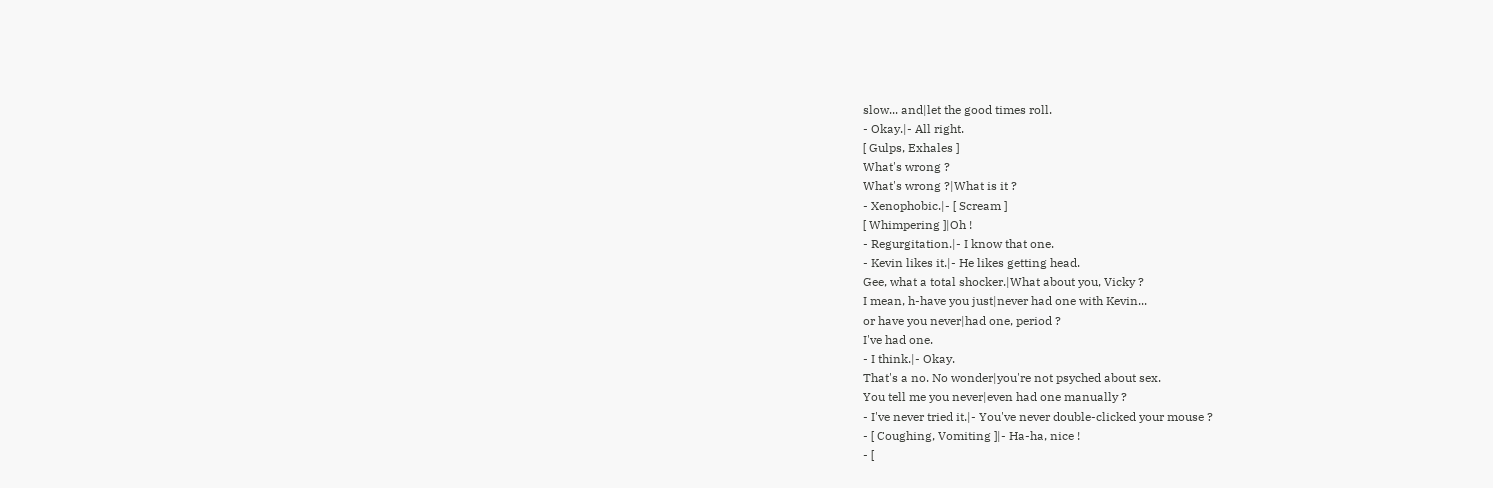slow... and|let the good times roll.
- Okay.|- All right.
[ Gulps, Exhales ]
What's wrong ?
What's wrong ?|What is it ?
- Xenophobic.|- [ Scream ]
[ Whimpering ]|Oh !
- Regurgitation.|- I know that one.
- Kevin likes it.|- He likes getting head.
Gee, what a total shocker.|What about you, Vicky ?
I mean, h-have you just|never had one with Kevin...
or have you never|had one, period ?
I've had one.
- I think.|- Okay.
That's a no. No wonder|you're not psyched about sex.
You tell me you never|even had one manually ?
- I've never tried it.|- You've never double-clicked your mouse ?
- [ Coughing, Vomiting ]|- Ha-ha, nice !
- [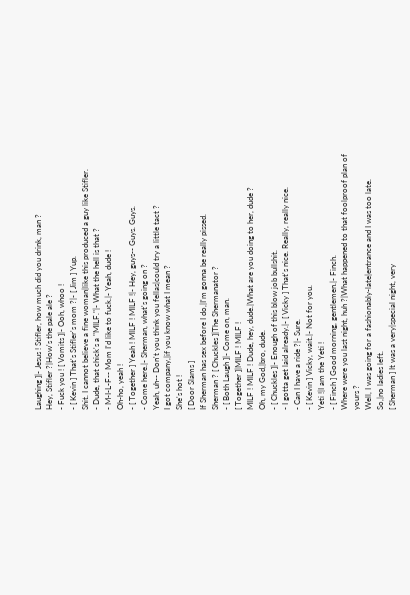Laughing ]|- Jesus ! Stifler, how much did you drink, man ?
Hey, Stifler ?|How's the pale ale ?
- Fuck you ! [ Vomits ]|- Ooh, whoo !
- [ Kevin ] That's Stifler's mom ?|- [ Jim ] Yup.
Shit. I cannot believe a fine woman|like this produced a guy like Stifler.
- Dude, that chick's a "MILF."|- What the hell is that ?
- M-I-L-F-- Mom I'd like to fuck.|- Yeah, dude !
Oh-ho, yeah !
- [ Together ] Yeah ! MILF ! MILF !|- Hey, guys-- Guys. Guys.
- Come here.|- Sherman, what's going on ?
Yeah, uh-- Don't you think you fellas|could try a little tact ?
I got company,|if you know what I mean ?
She's hot !
[ Door Slams ]
If Sherman has sex before I do,|I'm gonna be really pissed.
Sherman ? [ Chuckles ]|The Shermanator ?
- [ Both Laugh ]|- Come on, man.
[ Together ]|MILF ! MILF !
MILF ! MILF ! Dude, hey, dude.|What are you doing to her, dude ?
Oh, my God,|bro, dude.
- [ Chuckles ]|- Enough of this blow job bullshit.
- I gotta get laid already.|- [ Vicky ] That's nice. Really, really nice.
- Can I have a ride ?|- Sure.
- [ Kevin ] Vicky, wait.|- Not for you.
Yeti !|I am the Yeti !
- [ Finch ] Good morning, gentlemen.|- Finch.
Where were you last night, huh ?|What happened to that foolproof plan of yours ?
Well, I was going for a fashionably-late|entrance and I was too late.
So,|no ladies left.
[ Sherman ] It was a very|special night, very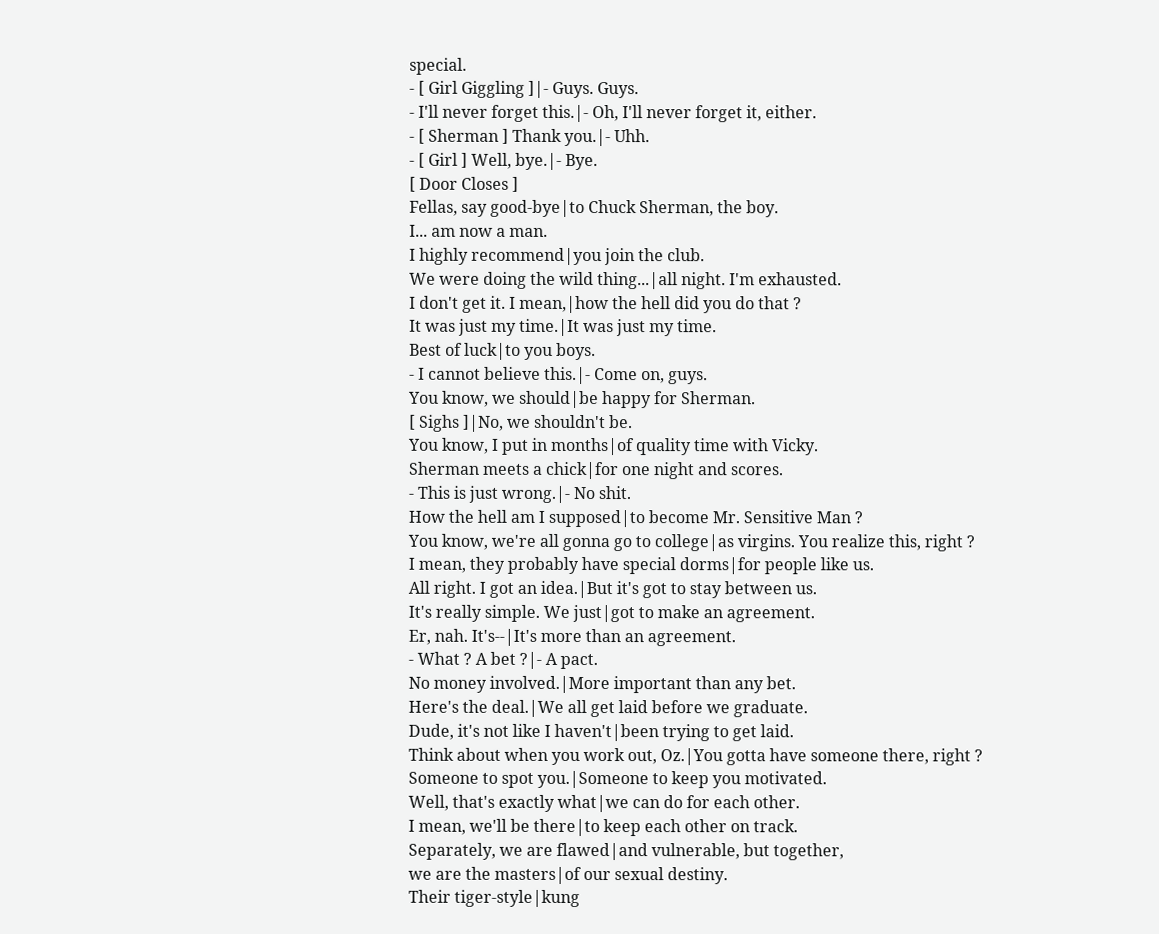special.
- [ Girl Giggling ]|- Guys. Guys.
- I'll never forget this.|- Oh, I'll never forget it, either.
- [ Sherman ] Thank you.|- Uhh.
- [ Girl ] Well, bye.|- Bye.
[ Door Closes ]
Fellas, say good-bye|to Chuck Sherman, the boy.
I... am now a man.
I highly recommend|you join the club.
We were doing the wild thing...|all night. I'm exhausted.
I don't get it. I mean,|how the hell did you do that ?
It was just my time.|It was just my time.
Best of luck|to you boys.
- I cannot believe this.|- Come on, guys.
You know, we should|be happy for Sherman.
[ Sighs ]|No, we shouldn't be.
You know, I put in months|of quality time with Vicky.
Sherman meets a chick|for one night and scores.
- This is just wrong.|- No shit.
How the hell am I supposed|to become Mr. Sensitive Man ?
You know, we're all gonna go to college|as virgins. You realize this, right ?
I mean, they probably have special dorms|for people like us.
All right. I got an idea.|But it's got to stay between us.
It's really simple. We just|got to make an agreement.
Er, nah. It's--|It's more than an agreement.
- What ? A bet ?|- A pact.
No money involved.|More important than any bet.
Here's the deal.|We all get laid before we graduate.
Dude, it's not like I haven't|been trying to get laid.
Think about when you work out, Oz.|You gotta have someone there, right ?
Someone to spot you.|Someone to keep you motivated.
Well, that's exactly what|we can do for each other.
I mean, we'll be there|to keep each other on track.
Separately, we are flawed|and vulnerable, but together,
we are the masters|of our sexual destiny.
Their tiger-style|kung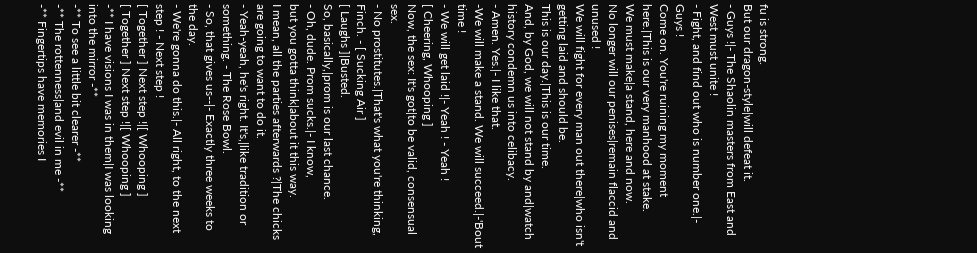fu is strong.
But our dragon-style|will defeat it.
- Guys !|- The Shaolin masters from East and West must unite !
- Fight, and find out who is number one.|- Guys !
Come on. You're ruining my moment here.|This is our very manhood at stake.
We must make|a stand, here and now.
No longer will our penises|remain flaccid and unused !
We will fight for every man out there|who isn't getting laid and should be.
This is our day.|This is our time.
And, by God, we will not stand by and|watch history condemn us into celibacy.
- Amen. Yes.|- I like that.
-We will make a stand. We will succeed.|-'Bout time !
- We will get laid !|- Yeah ! - Yeah !
[ Cheering, Whooping ]
Now, the sex: It's got|to be valid, consensual sex.
- No prostitutes.|That's what you're thinking, Finch. - [ Sucking Air ]
[ Laughs ]|Busted.
So, basically,|prom is our last chance.
- Oh, dude. Prom sucks.|- I know,
but you gotta think|about it this way.
I mean, all the parties afterwards ?|The chicks are going to want to do it.
- Yeah-yeah, he's right. It's,|like tradition or something. - The Rose Bowl.
- So, that gives us--|- Exactly three weeks to the day.
- We're gonna do this.|- All right, to the next step ! - Next step !
[ Together ] Next step !|[ Whooping ]
[ Together ] Next step !|[ Whooping ]
-** I have visions I was in them|I was looking into the mirror -**
-** To see a little bit clearer -**
-** The rottenness|and evil in me -**
-** Fingertips have memories I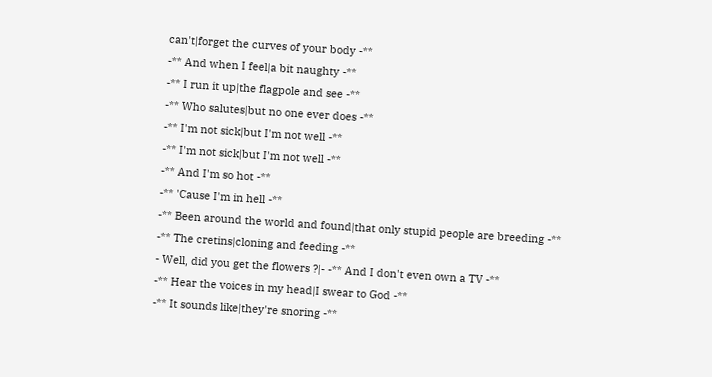can't|forget the curves of your body -**
-** And when I feel|a bit naughty -**
-** I run it up|the flagpole and see -**
-** Who salutes|but no one ever does -**
-** I'm not sick|but I'm not well -**
-** I'm not sick|but I'm not well -**
-** And I'm so hot -**
-** 'Cause I'm in hell -**
-** Been around the world and found|that only stupid people are breeding -**
-** The cretins|cloning and feeding -**
- Well, did you get the flowers ?|- -** And I don't even own a TV -**
-** Hear the voices in my head|I swear to God -**
-** It sounds like|they're snoring -**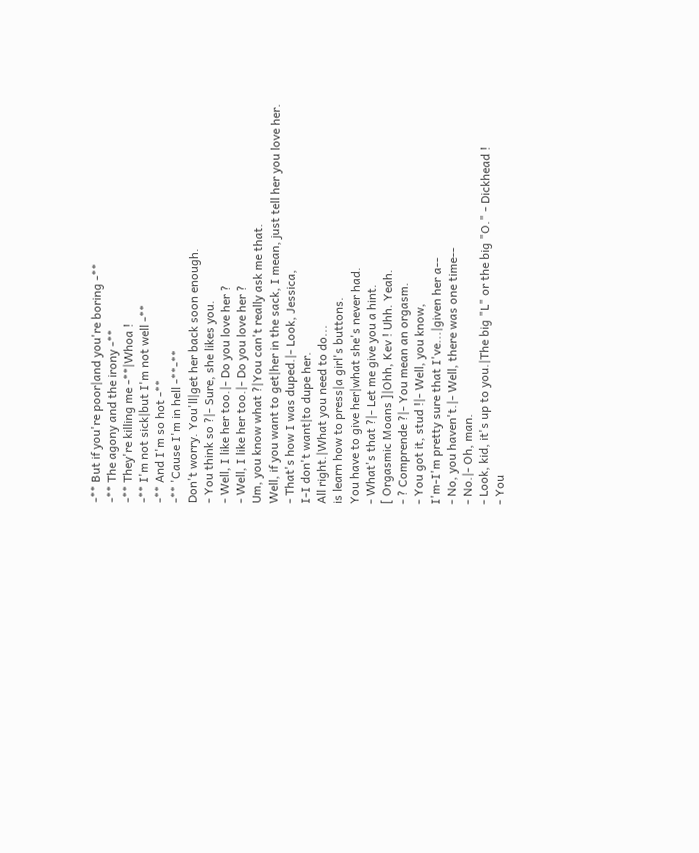-** But if you're poor|and you're boring -**
-** The agony and the irony -**
-** They're killing me -**|Whoa !
-** I'm not sick|but I'm not well -**
-** And I'm so hot -**
-** 'Cause I'm in hell -**-**
Don't worry. You'll|get her back soon enough.
- You think so ?|- Sure, she likes you.
- Well, I like her too.|- Do you love her ?
- Well, I like her too.|- Do you love her ?
Um, you know what ?|You can't really ask me that.
Well, if you want to get|her in the sack, I mean, just tell her you love her.
- That's how I was duped.|- Look, Jessica,
I-I don't want|to dupe her.
All right.|What you need to do...
is learn how to press|a girl's buttons.
You have to give her|what she's never had.
- What's that ?|- Let me give you a hint.
[ Orgasmic Moans ]|Ohh, Kev ! Uhh. Yeah.
- ? Comprende ?|- You mean an orgasm.
- You got it, stud !|- Well, you know,
I'm-I'm pretty sure that I've...|given her a--
- No, you haven't.|- Well, there was one time--
- No.|- Oh, man.
- Look, kid, it's up to you.|The big "L" or the big "O." - Dickhead !
- You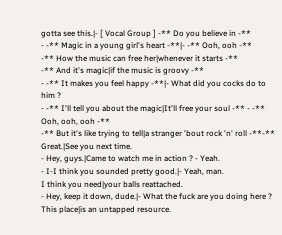gotta see this.|- [ Vocal Group ] -** Do you believe in -**
- -** Magic in a young girl's heart -**|- -** Ooh, ooh -**
-** How the music can free her|whenever it starts -**
-** And it's magic|if the music is groovy -**
- -** It makes you feel happy -**|- What did you cocks do to him ?
- -** I'll tell you about the magic|It'll free your soul -** - -** Ooh, ooh, ooh -**
-** But it's like trying to tell|a stranger 'bout rock 'n' roll -**-**
Great.|See you next time.
- Hey, guys.|Came to watch me in action ? - Yeah.
- I-I think you sounded pretty good.|- Yeah, man.
I think you need|your balls reattached.
- Hey, keep it down, dude.|- What the fuck are you doing here ?
This place|is an untapped resource.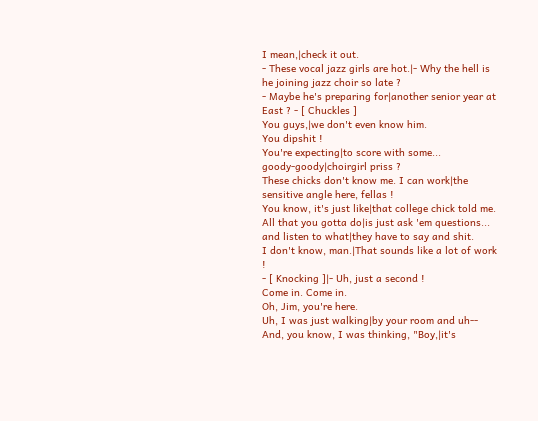I mean,|check it out.
- These vocal jazz girls are hot.|- Why the hell is he joining jazz choir so late ?
- Maybe he's preparing for|another senior year at East ? - [ Chuckles ]
You guys,|we don't even know him.
You dipshit !
You're expecting|to score with some...
goody-goody|choirgirl priss ?
These chicks don't know me. I can work|the sensitive angle here, fellas !
You know, it's just like|that college chick told me.
All that you gotta do|is just ask 'em questions...
and listen to what|they have to say and shit.
I don't know, man.|That sounds like a lot of work !
- [ Knocking ]|- Uh, just a second !
Come in. Come in.
Oh, Jim, you're here.
Uh, I was just walking|by your room and uh--
And, you know, I was thinking, "Boy,|it's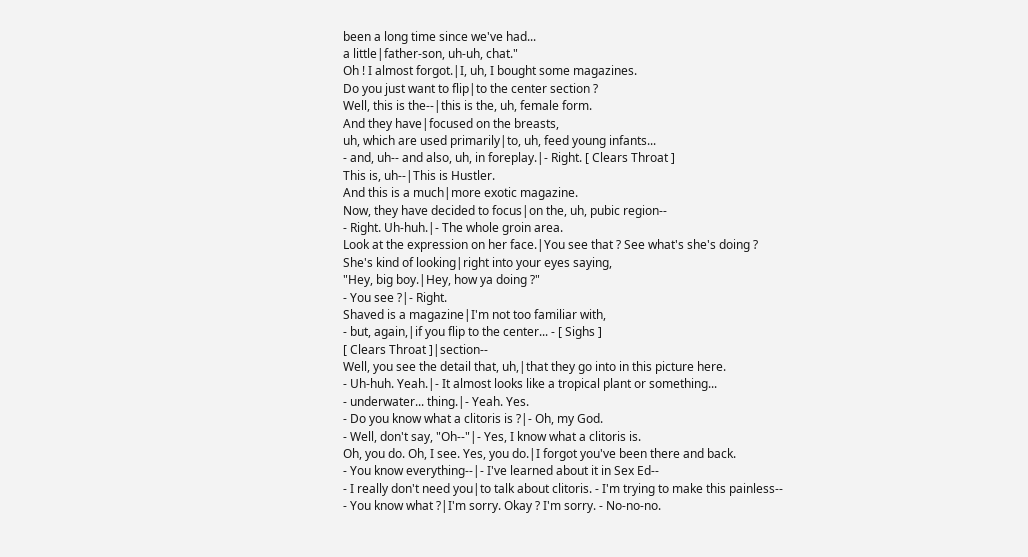been a long time since we've had...
a little|father-son, uh-uh, chat."
Oh ! I almost forgot.|I, uh, I bought some magazines.
Do you just want to flip|to the center section ?
Well, this is the--|this is the, uh, female form.
And they have|focused on the breasts,
uh, which are used primarily|to, uh, feed young infants...
- and, uh-- and also, uh, in foreplay.|- Right. [ Clears Throat ]
This is, uh--|This is Hustler.
And this is a much|more exotic magazine.
Now, they have decided to focus|on the, uh, pubic region--
- Right. Uh-huh.|- The whole groin area.
Look at the expression on her face.|You see that ? See what's she's doing ?
She's kind of looking|right into your eyes saying,
"Hey, big boy.|Hey, how ya doing ?"
- You see ?|- Right.
Shaved is a magazine|I'm not too familiar with,
- but, again,|if you flip to the center... - [ Sighs ]
[ Clears Throat ]|section--
Well, you see the detail that, uh,|that they go into in this picture here.
- Uh-huh. Yeah.|- It almost looks like a tropical plant or something...
- underwater... thing.|- Yeah. Yes.
- Do you know what a clitoris is ?|- Oh, my God.
- Well, don't say, "Oh--"|- Yes, I know what a clitoris is.
Oh, you do. Oh, I see. Yes, you do.|I forgot you've been there and back.
- You know everything--|- I've learned about it in Sex Ed--
- I really don't need you|to talk about clitoris. - I'm trying to make this painless--
- You know what ?|I'm sorry. Okay ? I'm sorry. - No-no-no.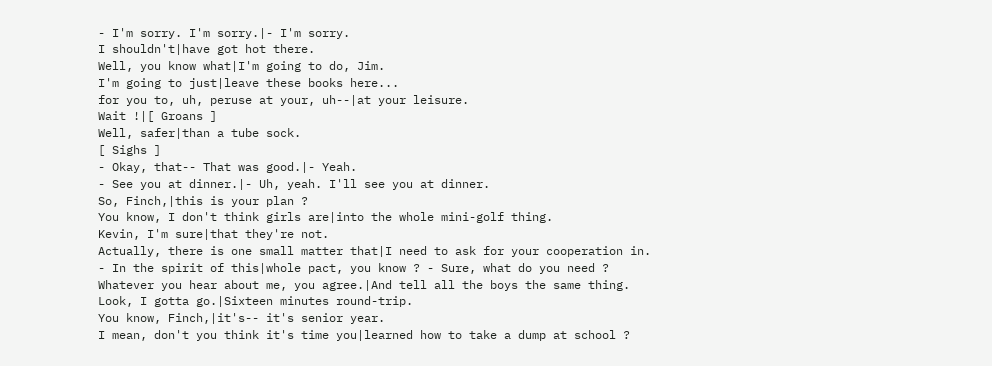- I'm sorry. I'm sorry.|- I'm sorry.
I shouldn't|have got hot there.
Well, you know what|I'm going to do, Jim.
I'm going to just|leave these books here...
for you to, uh, peruse at your, uh--|at your leisure.
Wait !|[ Groans ]
Well, safer|than a tube sock.
[ Sighs ]
- Okay, that-- That was good.|- Yeah.
- See you at dinner.|- Uh, yeah. I'll see you at dinner.
So, Finch,|this is your plan ?
You know, I don't think girls are|into the whole mini-golf thing.
Kevin, I'm sure|that they're not.
Actually, there is one small matter that|I need to ask for your cooperation in.
- In the spirit of this|whole pact, you know ? - Sure, what do you need ?
Whatever you hear about me, you agree.|And tell all the boys the same thing.
Look, I gotta go.|Sixteen minutes round-trip.
You know, Finch,|it's-- it's senior year.
I mean, don't you think it's time you|learned how to take a dump at school ?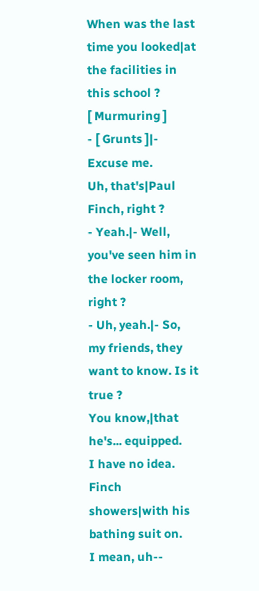When was the last time you looked|at the facilities in this school ?
[ Murmuring ]
- [ Grunts ]|- Excuse me.
Uh, that's|Paul Finch, right ?
- Yeah.|- Well, you've seen him in the locker room, right ?
- Uh, yeah.|- So, my friends, they want to know. Is it true ?
You know,|that he's... equipped.
I have no idea. Finch showers|with his bathing suit on.
I mean, uh--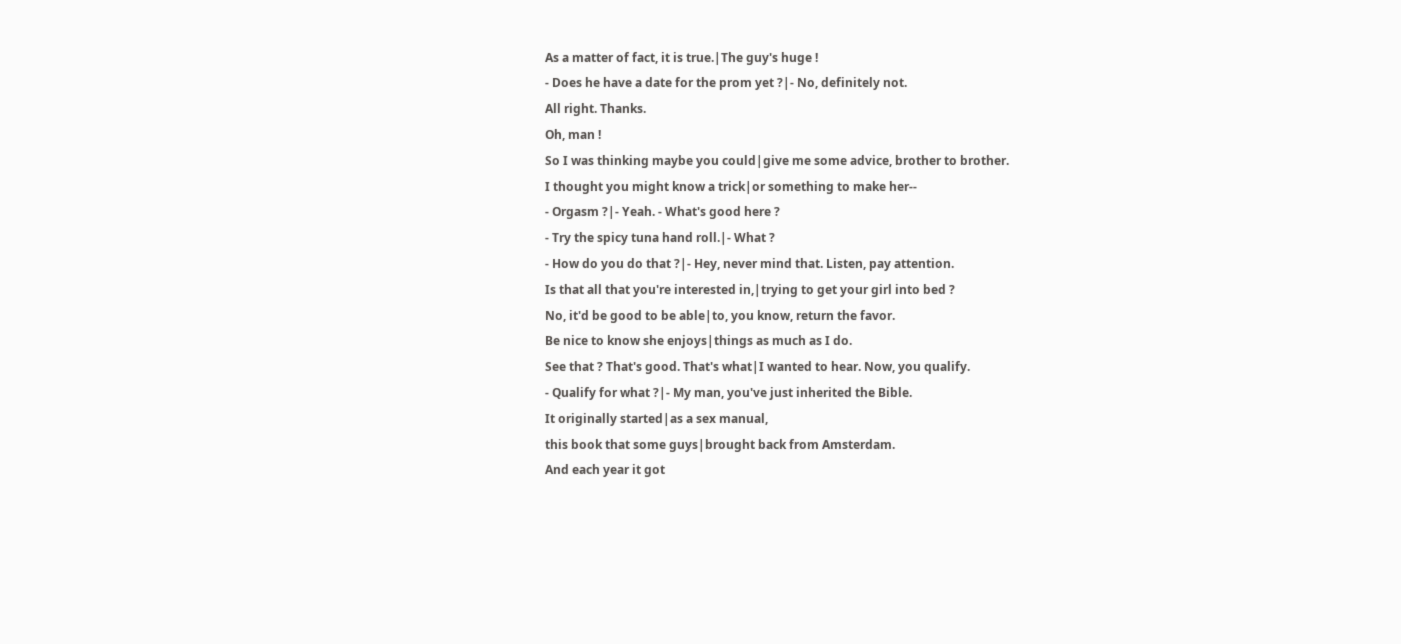As a matter of fact, it is true.|The guy's huge !
- Does he have a date for the prom yet ?|- No, definitely not.
All right. Thanks.
Oh, man !
So I was thinking maybe you could|give me some advice, brother to brother.
I thought you might know a trick|or something to make her--
- Orgasm ?|- Yeah. - What's good here ?
- Try the spicy tuna hand roll.|- What ?
- How do you do that ?|- Hey, never mind that. Listen, pay attention.
Is that all that you're interested in,|trying to get your girl into bed ?
No, it'd be good to be able|to, you know, return the favor.
Be nice to know she enjoys|things as much as I do.
See that ? That's good. That's what|I wanted to hear. Now, you qualify.
- Qualify for what ?|- My man, you've just inherited the Bible.
It originally started|as a sex manual,
this book that some guys|brought back from Amsterdam.
And each year it got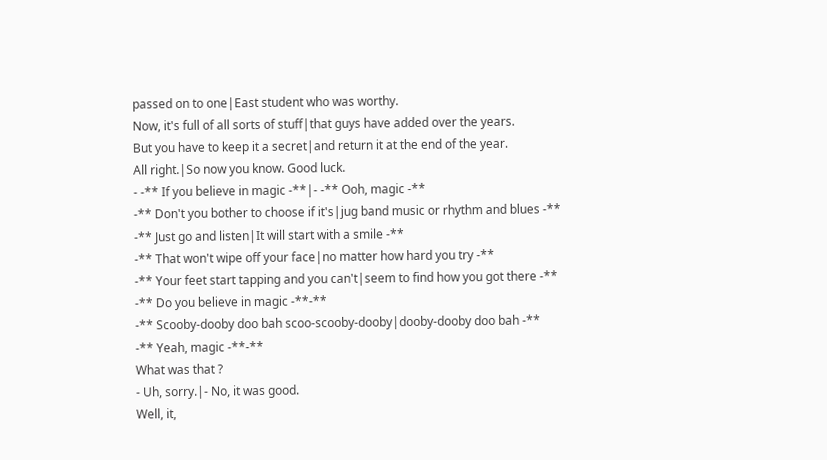passed on to one|East student who was worthy.
Now, it's full of all sorts of stuff|that guys have added over the years.
But you have to keep it a secret|and return it at the end of the year.
All right.|So now you know. Good luck.
- -** If you believe in magic -**|- -** Ooh, magic -**
-** Don't you bother to choose if it's|jug band music or rhythm and blues -**
-** Just go and listen|It will start with a smile -**
-** That won't wipe off your face|no matter how hard you try -**
-** Your feet start tapping and you can't|seem to find how you got there -**
-** Do you believe in magic -**-**
-** Scooby-dooby doo bah scoo-scooby-dooby|dooby-dooby doo bah -**
-** Yeah, magic -**-**
What was that ?
- Uh, sorry.|- No, it was good.
Well, it,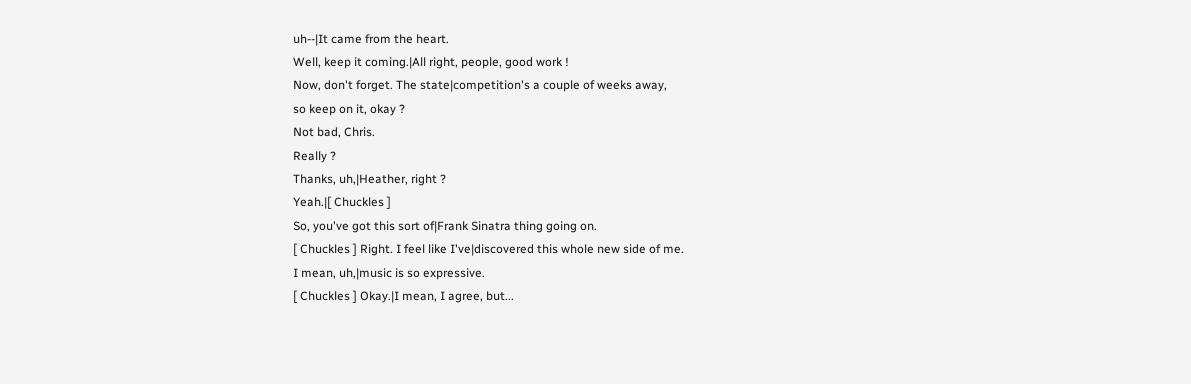uh--|It came from the heart.
Well, keep it coming.|All right, people, good work !
Now, don't forget. The state|competition's a couple of weeks away,
so keep on it, okay ?
Not bad, Chris.
Really ?
Thanks, uh,|Heather, right ?
Yeah.|[ Chuckles ]
So, you've got this sort of|Frank Sinatra thing going on.
[ Chuckles ] Right. I feel like I've|discovered this whole new side of me.
I mean, uh,|music is so expressive.
[ Chuckles ] Okay.|I mean, I agree, but...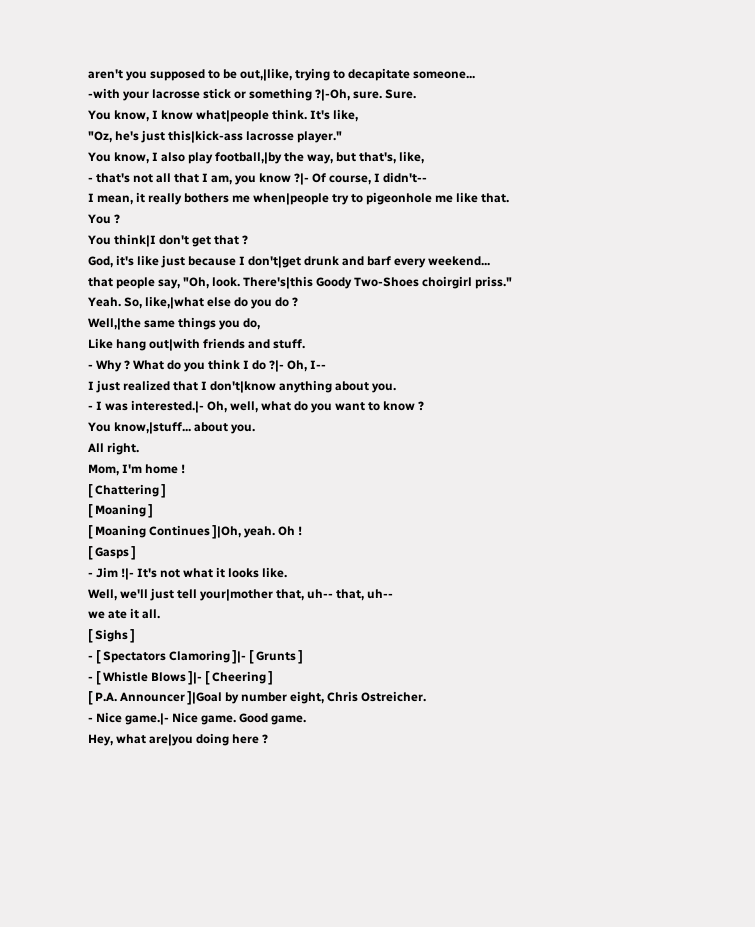aren't you supposed to be out,|like, trying to decapitate someone...
-with your lacrosse stick or something ?|-Oh, sure. Sure.
You know, I know what|people think. It's like,
"Oz, he's just this|kick-ass lacrosse player."
You know, I also play football,|by the way, but that's, like,
- that's not all that I am, you know ?|- Of course, I didn't--
I mean, it really bothers me when|people try to pigeonhole me like that.
You ?
You think|I don't get that ?
God, it's like just because I don't|get drunk and barf every weekend...
that people say, "Oh, look. There's|this Goody Two-Shoes choirgirl priss."
Yeah. So, like,|what else do you do ?
Well,|the same things you do,
Like hang out|with friends and stuff.
- Why ? What do you think I do ?|- Oh, I--
I just realized that I don't|know anything about you.
- I was interested.|- Oh, well, what do you want to know ?
You know,|stuff... about you.
All right.
Mom, I'm home !
[ Chattering ]
[ Moaning ]
[ Moaning Continues ]|Oh, yeah. Oh !
[ Gasps ]
- Jim !|- It's not what it looks like.
Well, we'll just tell your|mother that, uh-- that, uh--
we ate it all.
[ Sighs ]
- [ Spectators Clamoring ]|- [ Grunts ]
- [ Whistle Blows ]|- [ Cheering ]
[ P.A. Announcer ]|Goal by number eight, Chris Ostreicher.
- Nice game.|- Nice game. Good game.
Hey, what are|you doing here ?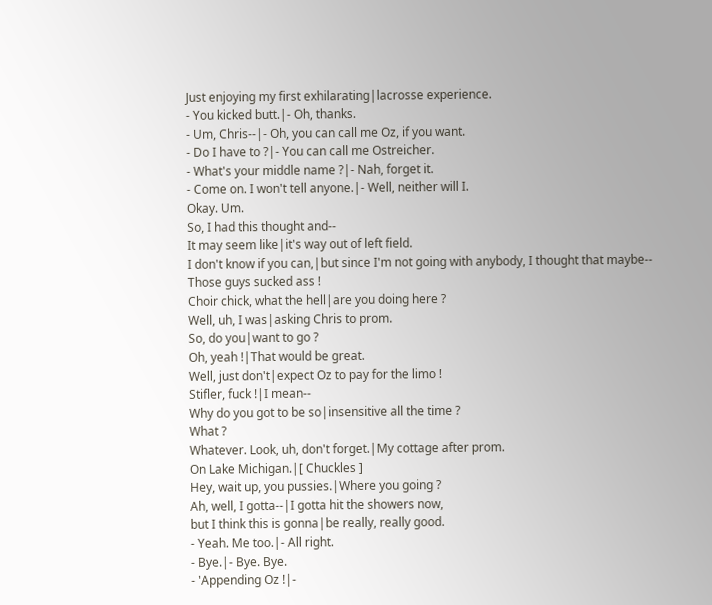Just enjoying my first exhilarating|lacrosse experience.
- You kicked butt.|- Oh, thanks.
- Um, Chris--|- Oh, you can call me Oz, if you want.
- Do I have to ?|- You can call me Ostreicher.
- What's your middle name ?|- Nah, forget it.
- Come on. I won't tell anyone.|- Well, neither will I.
Okay. Um.
So, I had this thought and--
It may seem like|it's way out of left field.
I don't know if you can,|but since I'm not going with anybody, I thought that maybe--
Those guys sucked ass !
Choir chick, what the hell|are you doing here ?
Well, uh, I was|asking Chris to prom.
So, do you|want to go ?
Oh, yeah !|That would be great.
Well, just don't|expect Oz to pay for the limo !
Stifler, fuck !|I mean--
Why do you got to be so|insensitive all the time ?
What ?
Whatever. Look, uh, don't forget.|My cottage after prom.
On Lake Michigan.|[ Chuckles ]
Hey, wait up, you pussies.|Where you going ?
Ah, well, I gotta--|I gotta hit the showers now,
but I think this is gonna|be really, really good.
- Yeah. Me too.|- All right.
- Bye.|- Bye. Bye.
- 'Appending Oz !|-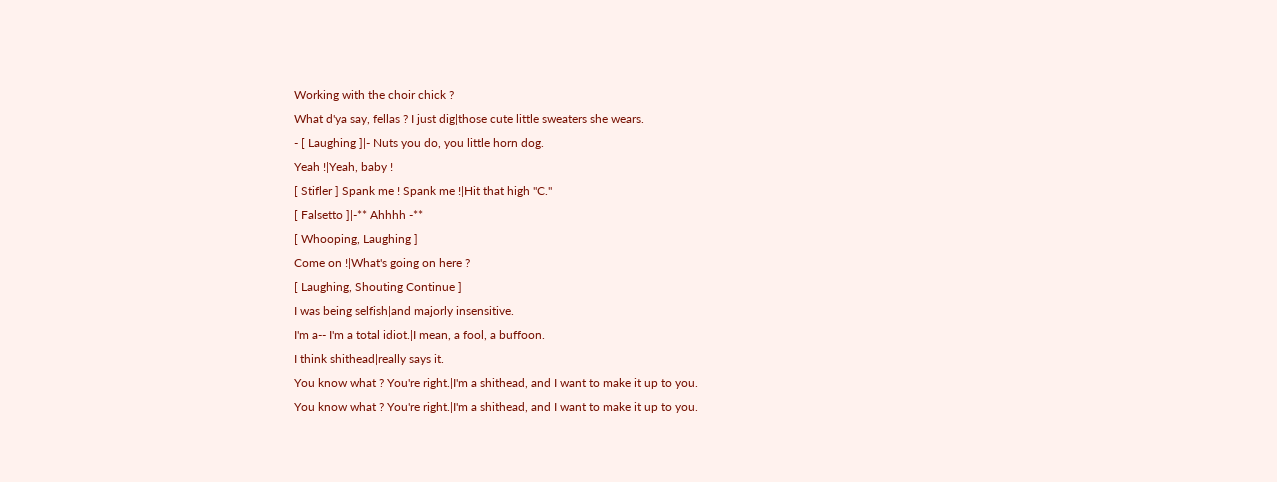Working with the choir chick ?
What d'ya say, fellas ? I just dig|those cute little sweaters she wears.
- [ Laughing ]|- Nuts you do, you little horn dog.
Yeah !|Yeah, baby !
[ Stifler ] Spank me ! Spank me !|Hit that high "C."
[ Falsetto ]|-** Ahhhh -**
[ Whooping, Laughing ]
Come on !|What's going on here ?
[ Laughing, Shouting Continue ]
I was being selfish|and majorly insensitive.
I'm a-- I'm a total idiot.|I mean, a fool, a buffoon.
I think shithead|really says it.
You know what ? You're right.|I'm a shithead, and I want to make it up to you.
You know what ? You're right.|I'm a shithead, and I want to make it up to you.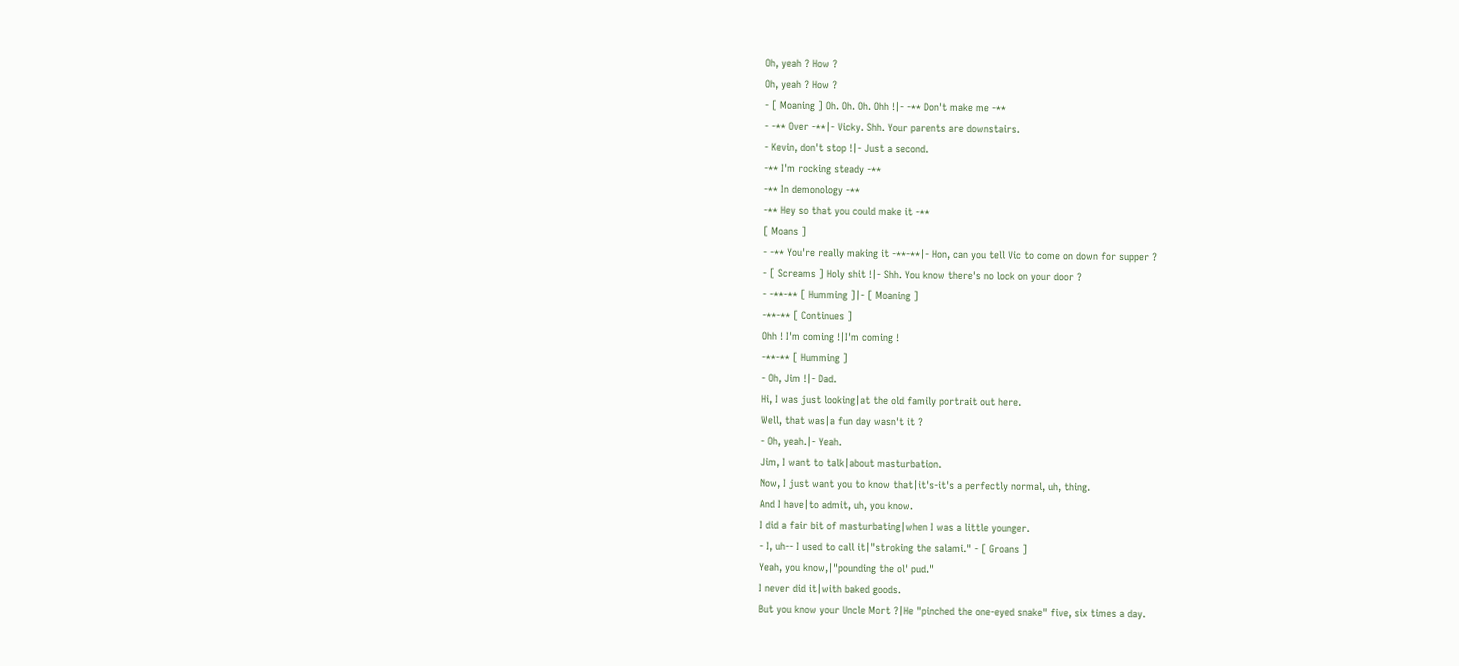Oh, yeah ? How ?
Oh, yeah ? How ?
- [ Moaning ] Oh. Oh. Oh. Ohh !|- -** Don't make me -**
- -** Over -**|- Vicky. Shh. Your parents are downstairs.
- Kevin, don't stop !|- Just a second.
-** I'm rocking steady -**
-** In demonology -**
-** Hey so that you could make it -**
[ Moans ]
- -** You're really making it -**-**|- Hon, can you tell Vic to come on down for supper ?
- [ Screams ] Holy shit !|- Shh. You know there's no lock on your door ?
- -**-** [ Humming ]|- [ Moaning ]
-**-** [ Continues ]
Ohh ! I'm coming !|I'm coming !
-**-** [ Humming ]
- Oh, Jim !|- Dad.
Hi, I was just looking|at the old family portrait out here.
Well, that was|a fun day wasn't it ?
- Oh, yeah.|- Yeah.
Jim, I want to talk|about masturbation.
Now, I just want you to know that|it's-it's a perfectly normal, uh, thing.
And I have|to admit, uh, you know.
I did a fair bit of masturbating|when I was a little younger.
- I, uh-- I used to call it|"stroking the salami." - [ Groans ]
Yeah, you know,|"pounding the ol' pud."
I never did it|with baked goods.
But you know your Uncle Mort ?|He "pinched the one-eyed snake" five, six times a day.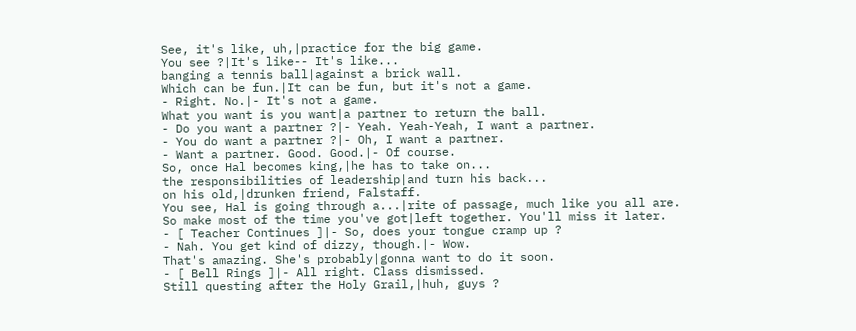See, it's like, uh,|practice for the big game.
You see ?|It's like-- It's like...
banging a tennis ball|against a brick wall.
Which can be fun.|It can be fun, but it's not a game.
- Right. No.|- It's not a game.
What you want is you want|a partner to return the ball.
- Do you want a partner ?|- Yeah. Yeah-Yeah, I want a partner.
- You do want a partner ?|- Oh, I want a partner.
- Want a partner. Good. Good.|- Of course.
So, once Hal becomes king,|he has to take on...
the responsibilities of leadership|and turn his back...
on his old,|drunken friend, Falstaff.
You see, Hal is going through a...|rite of passage, much like you all are.
So make most of the time you've got|left together. You'll miss it later.
- [ Teacher Continues ]|- So, does your tongue cramp up ?
- Nah. You get kind of dizzy, though.|- Wow.
That's amazing. She's probably|gonna want to do it soon.
- [ Bell Rings ]|- All right. Class dismissed.
Still questing after the Holy Grail,|huh, guys ?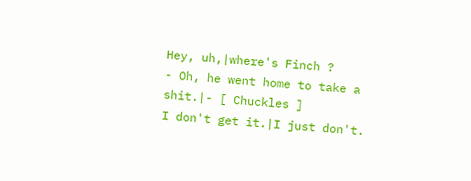Hey, uh,|where's Finch ?
- Oh, he went home to take a shit.|- [ Chuckles ]
I don't get it.|I just don't.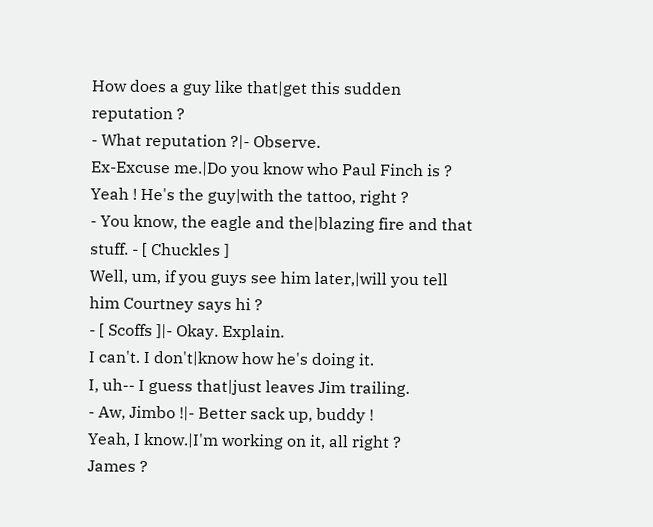How does a guy like that|get this sudden reputation ?
- What reputation ?|- Observe.
Ex-Excuse me.|Do you know who Paul Finch is ?
Yeah ! He's the guy|with the tattoo, right ?
- You know, the eagle and the|blazing fire and that stuff. - [ Chuckles ]
Well, um, if you guys see him later,|will you tell him Courtney says hi ?
- [ Scoffs ]|- Okay. Explain.
I can't. I don't|know how he's doing it.
I, uh-- I guess that|just leaves Jim trailing.
- Aw, Jimbo !|- Better sack up, buddy !
Yeah, I know.|I'm working on it, all right ?
James ?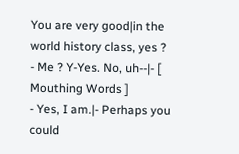You are very good|in the world history class, yes ?
- Me ? Y-Yes. No, uh--|- [ Mouthing Words ]
- Yes, I am.|- Perhaps you could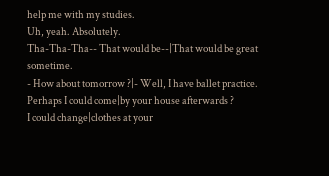help me with my studies.
Uh, yeah. Absolutely.
Tha-Tha-Tha-- That would be--|That would be great sometime.
- How about tomorrow ?|- Well, I have ballet practice.
Perhaps I could come|by your house afterwards ?
I could change|clothes at your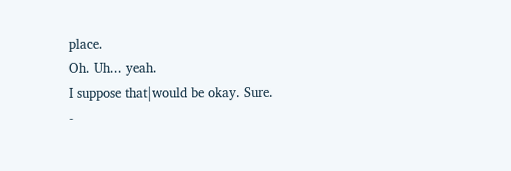place.
Oh. Uh... yeah.
I suppose that|would be okay. Sure.
-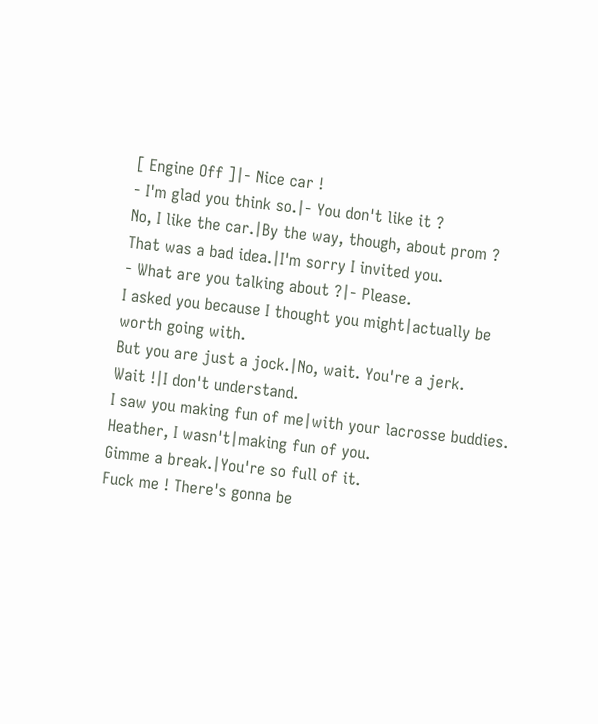[ Engine Off ]|- Nice car !
- I'm glad you think so.|- You don't like it ?
No, I like the car.|By the way, though, about prom ?
That was a bad idea.|I'm sorry I invited you.
- What are you talking about ?|- Please.
I asked you because I thought you might|actually be worth going with.
But you are just a jock.|No, wait. You're a jerk.
Wait !|I don't understand.
I saw you making fun of me|with your lacrosse buddies.
Heather, I wasn't|making fun of you.
Gimme a break.|You're so full of it.
Fuck me ! There's gonna be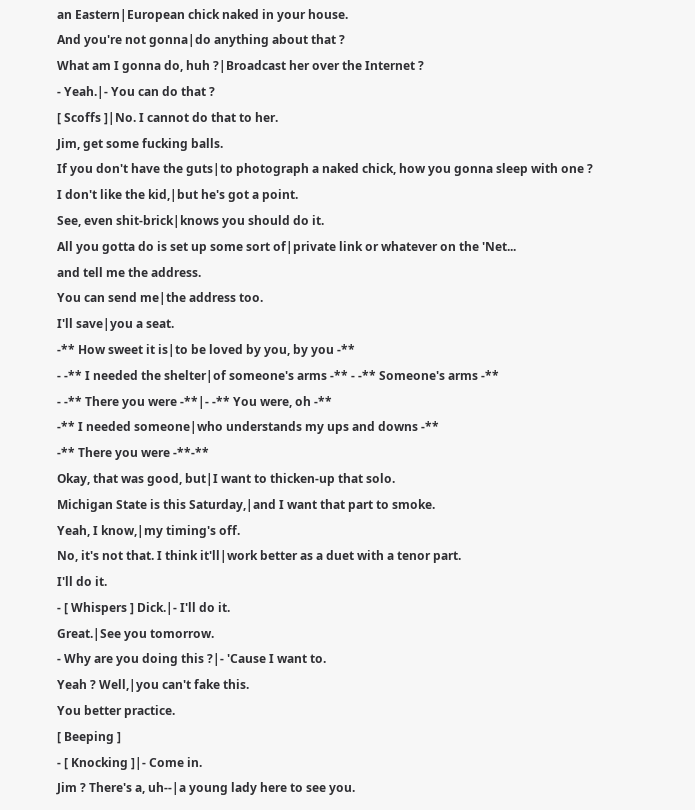an Eastern|European chick naked in your house.
And you're not gonna|do anything about that ?
What am I gonna do, huh ?|Broadcast her over the Internet ?
- Yeah.|- You can do that ?
[ Scoffs ]|No. I cannot do that to her.
Jim, get some fucking balls.
If you don't have the guts|to photograph a naked chick, how you gonna sleep with one ?
I don't like the kid,|but he's got a point.
See, even shit-brick|knows you should do it.
All you gotta do is set up some sort of|private link or whatever on the 'Net...
and tell me the address.
You can send me|the address too.
I'll save|you a seat.
-** How sweet it is|to be loved by you, by you -**
- -** I needed the shelter|of someone's arms -** - -** Someone's arms -**
- -** There you were -**|- -** You were, oh -**
-** I needed someone|who understands my ups and downs -**
-** There you were -**-**
Okay, that was good, but|I want to thicken-up that solo.
Michigan State is this Saturday,|and I want that part to smoke.
Yeah, I know,|my timing's off.
No, it's not that. I think it'll|work better as a duet with a tenor part.
I'll do it.
- [ Whispers ] Dick.|- I'll do it.
Great.|See you tomorrow.
- Why are you doing this ?|- 'Cause I want to.
Yeah ? Well,|you can't fake this.
You better practice.
[ Beeping ]
- [ Knocking ]|- Come in.
Jim ? There's a, uh--|a young lady here to see you.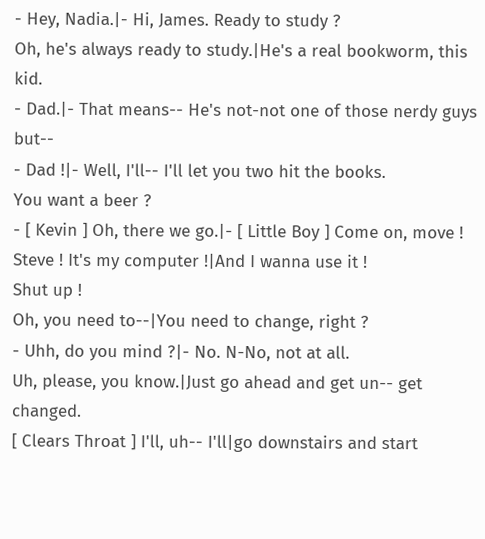- Hey, Nadia.|- Hi, James. Ready to study ?
Oh, he's always ready to study.|He's a real bookworm, this kid.
- Dad.|- That means-- He's not-not one of those nerdy guys but--
- Dad !|- Well, I'll-- I'll let you two hit the books.
You want a beer ?
- [ Kevin ] Oh, there we go.|- [ Little Boy ] Come on, move !
Steve ! It's my computer !|And I wanna use it !
Shut up !
Oh, you need to--|You need to change, right ?
- Uhh, do you mind ?|- No. N-No, not at all.
Uh, please, you know.|Just go ahead and get un-- get changed.
[ Clears Throat ] I'll, uh-- I'll|go downstairs and start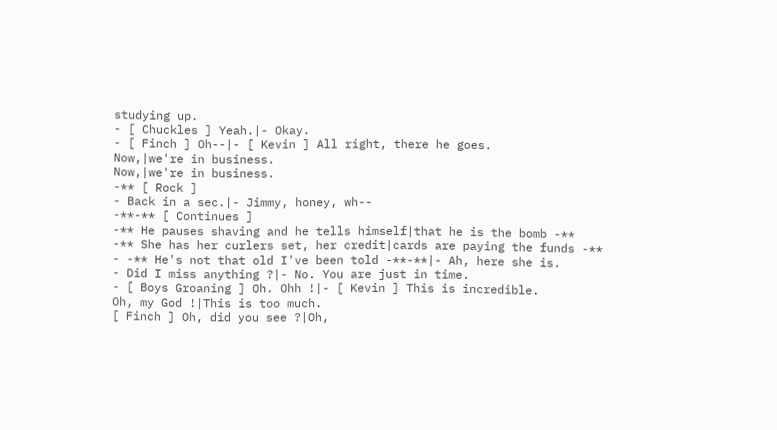studying up.
- [ Chuckles ] Yeah.|- Okay.
- [ Finch ] Oh--|- [ Kevin ] All right, there he goes.
Now,|we're in business.
Now,|we're in business.
-** [ Rock ]
- Back in a sec.|- Jimmy, honey, wh--
-**-** [ Continues ]
-** He pauses shaving and he tells himself|that he is the bomb -**
-** She has her curlers set, her credit|cards are paying the funds -**
- -** He's not that old I've been told -**-**|- Ah, here she is.
- Did I miss anything ?|- No. You are just in time.
- [ Boys Groaning ] Oh. Ohh !|- [ Kevin ] This is incredible.
Oh, my God !|This is too much.
[ Finch ] Oh, did you see ?|Oh,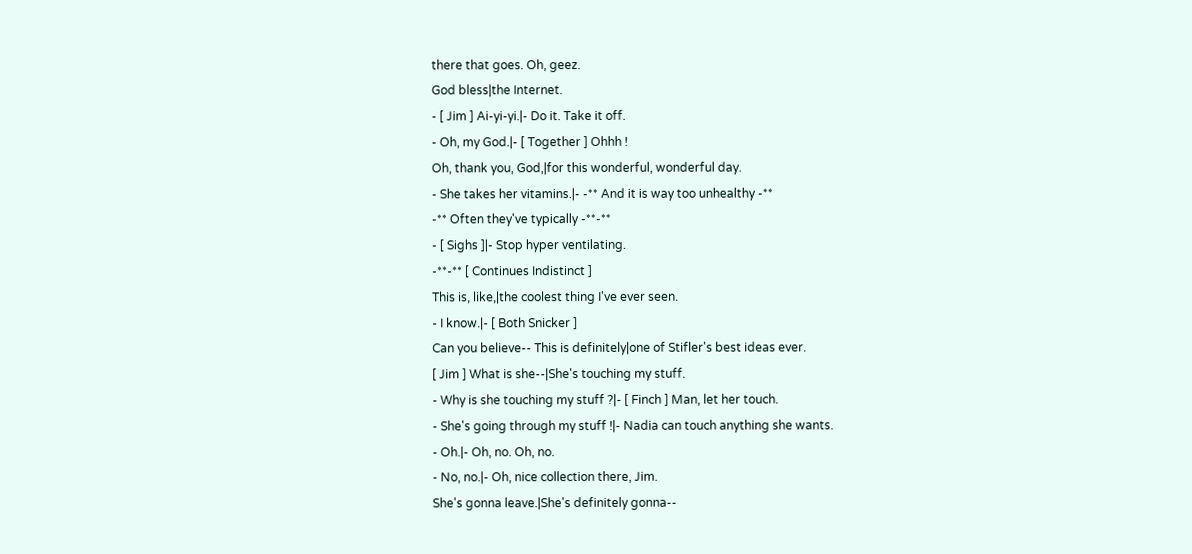there that goes. Oh, geez.
God bless|the Internet.
- [ Jim ] Ai-yi-yi.|- Do it. Take it off.
- Oh, my God.|- [ Together ] Ohhh !
Oh, thank you, God,|for this wonderful, wonderful day.
- She takes her vitamins.|- -** And it is way too unhealthy -**
-** Often they've typically -**-**
- [ Sighs ]|- Stop hyper ventilating.
-**-** [ Continues Indistinct ]
This is, like,|the coolest thing I've ever seen.
- I know.|- [ Both Snicker ]
Can you believe-- This is definitely|one of Stifler's best ideas ever.
[ Jim ] What is she--|She's touching my stuff.
- Why is she touching my stuff ?|- [ Finch ] Man, let her touch.
- She's going through my stuff !|- Nadia can touch anything she wants.
- Oh.|- Oh, no. Oh, no.
- No, no.|- Oh, nice collection there, Jim.
She's gonna leave.|She's definitely gonna--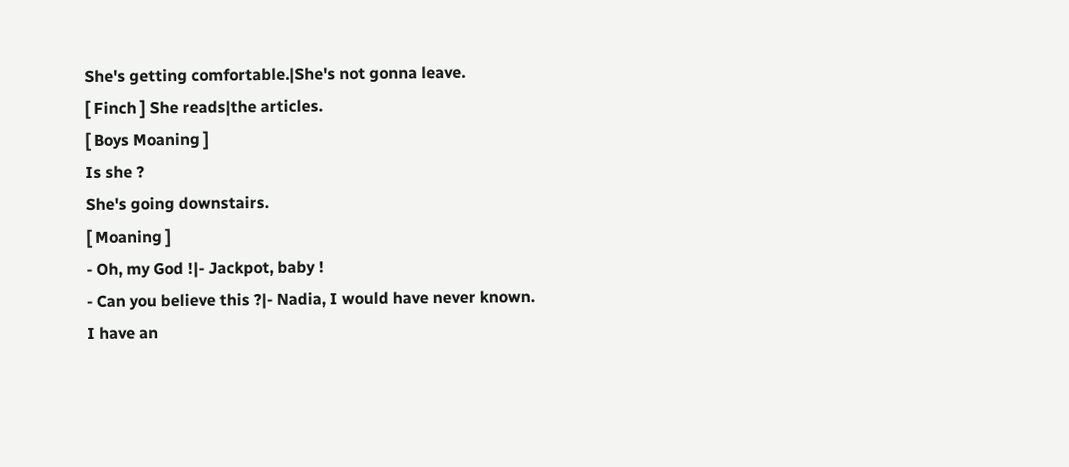She's getting comfortable.|She's not gonna leave.
[ Finch ] She reads|the articles.
[ Boys Moaning ]
Is she ?
She's going downstairs.
[ Moaning ]
- Oh, my God !|- Jackpot, baby !
- Can you believe this ?|- Nadia, I would have never known.
I have an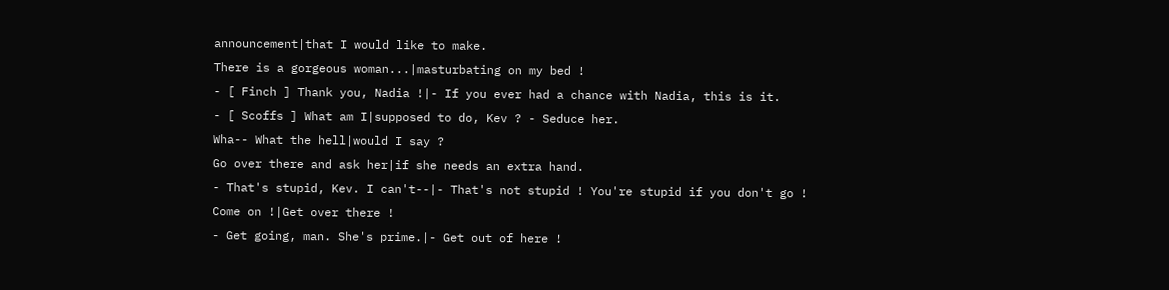announcement|that I would like to make.
There is a gorgeous woman...|masturbating on my bed !
- [ Finch ] Thank you, Nadia !|- If you ever had a chance with Nadia, this is it.
- [ Scoffs ] What am I|supposed to do, Kev ? - Seduce her.
Wha-- What the hell|would I say ?
Go over there and ask her|if she needs an extra hand.
- That's stupid, Kev. I can't--|- That's not stupid ! You're stupid if you don't go !
Come on !|Get over there !
- Get going, man. She's prime.|- Get out of here !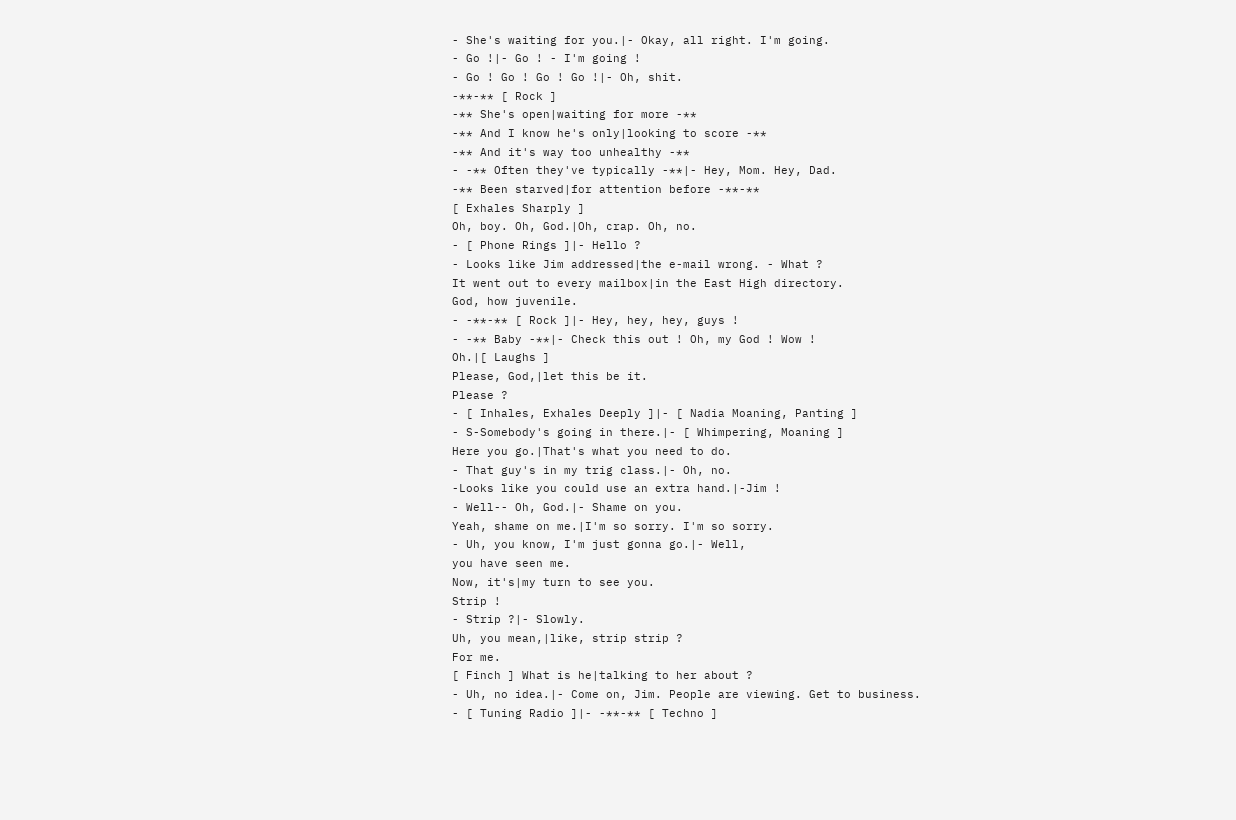- She's waiting for you.|- Okay, all right. I'm going.
- Go !|- Go ! - I'm going !
- Go ! Go ! Go ! Go !|- Oh, shit.
-**-** [ Rock ]
-** She's open|waiting for more -**
-** And I know he's only|looking to score -**
-** And it's way too unhealthy -**
- -** Often they've typically -**|- Hey, Mom. Hey, Dad.
-** Been starved|for attention before -**-**
[ Exhales Sharply ]
Oh, boy. Oh, God.|Oh, crap. Oh, no.
- [ Phone Rings ]|- Hello ?
- Looks like Jim addressed|the e-mail wrong. - What ?
It went out to every mailbox|in the East High directory.
God, how juvenile.
- -**-** [ Rock ]|- Hey, hey, hey, guys !
- -** Baby -**|- Check this out ! Oh, my God ! Wow !
Oh.|[ Laughs ]
Please, God,|let this be it.
Please ?
- [ Inhales, Exhales Deeply ]|- [ Nadia Moaning, Panting ]
- S-Somebody's going in there.|- [ Whimpering, Moaning ]
Here you go.|That's what you need to do.
- That guy's in my trig class.|- Oh, no.
-Looks like you could use an extra hand.|-Jim !
- Well-- Oh, God.|- Shame on you.
Yeah, shame on me.|I'm so sorry. I'm so sorry.
- Uh, you know, I'm just gonna go.|- Well,
you have seen me.
Now, it's|my turn to see you.
Strip !
- Strip ?|- Slowly.
Uh, you mean,|like, strip strip ?
For me.
[ Finch ] What is he|talking to her about ?
- Uh, no idea.|- Come on, Jim. People are viewing. Get to business.
- [ Tuning Radio ]|- -**-** [ Techno ]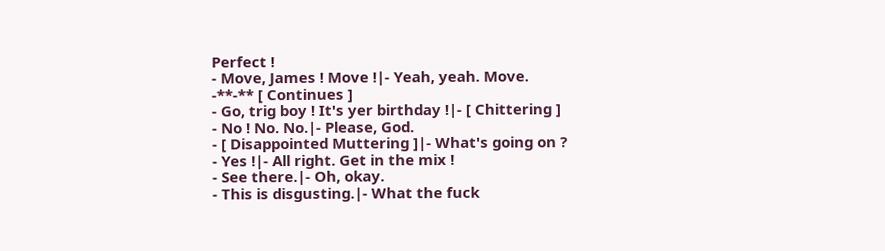Perfect !
- Move, James ! Move !|- Yeah, yeah. Move.
-**-** [ Continues ]
- Go, trig boy ! It's yer birthday !|- [ Chittering ]
- No ! No. No.|- Please, God.
- [ Disappointed Muttering ]|- What's going on ?
- Yes !|- All right. Get in the mix !
- See there.|- Oh, okay.
- This is disgusting.|- What the fuck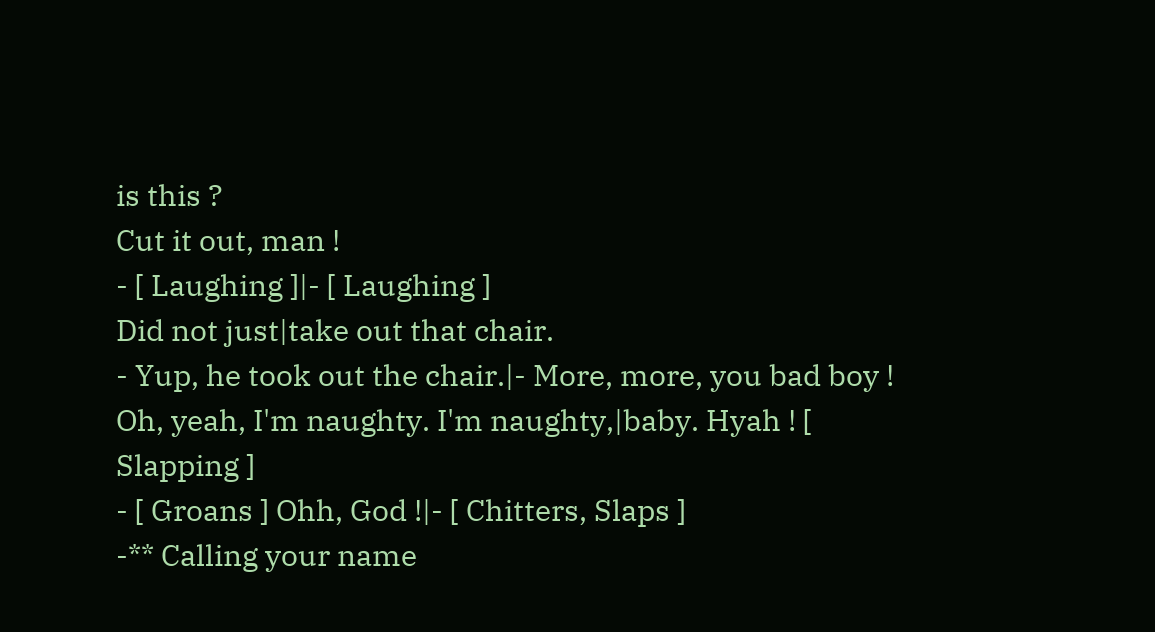is this ?
Cut it out, man !
- [ Laughing ]|- [ Laughing ]
Did not just|take out that chair.
- Yup, he took out the chair.|- More, more, you bad boy !
Oh, yeah, I'm naughty. I'm naughty,|baby. Hyah ! [ Slapping ]
- [ Groans ] Ohh, God !|- [ Chitters, Slaps ]
-** Calling your name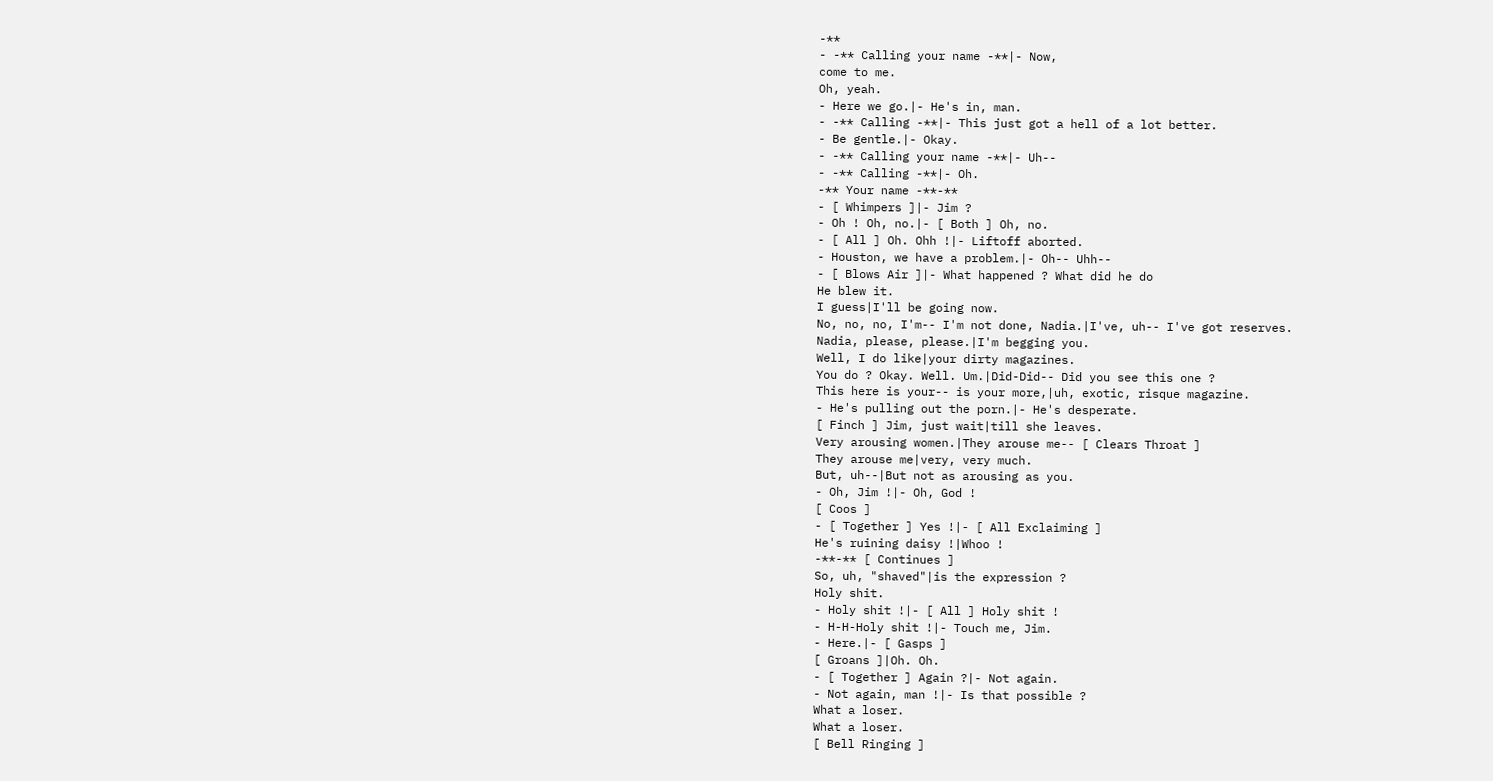-**
- -** Calling your name -**|- Now,
come to me.
Oh, yeah.
- Here we go.|- He's in, man.
- -** Calling -**|- This just got a hell of a lot better.
- Be gentle.|- Okay.
- -** Calling your name -**|- Uh--
- -** Calling -**|- Oh.
-** Your name -**-**
- [ Whimpers ]|- Jim ?
- Oh ! Oh, no.|- [ Both ] Oh, no.
- [ All ] Oh. Ohh !|- Liftoff aborted.
- Houston, we have a problem.|- Oh-- Uhh--
- [ Blows Air ]|- What happened ? What did he do
He blew it.
I guess|I'll be going now.
No, no, no, I'm-- I'm not done, Nadia.|I've, uh-- I've got reserves.
Nadia, please, please.|I'm begging you.
Well, I do like|your dirty magazines.
You do ? Okay. Well. Um.|Did-Did-- Did you see this one ?
This here is your-- is your more,|uh, exotic, risque magazine.
- He's pulling out the porn.|- He's desperate.
[ Finch ] Jim, just wait|till she leaves.
Very arousing women.|They arouse me-- [ Clears Throat ]
They arouse me|very, very much.
But, uh--|But not as arousing as you.
- Oh, Jim !|- Oh, God !
[ Coos ]
- [ Together ] Yes !|- [ All Exclaiming ]
He's ruining daisy !|Whoo !
-**-** [ Continues ]
So, uh, "shaved"|is the expression ?
Holy shit.
- Holy shit !|- [ All ] Holy shit !
- H-H-Holy shit !|- Touch me, Jim.
- Here.|- [ Gasps ]
[ Groans ]|Oh. Oh.
- [ Together ] Again ?|- Not again.
- Not again, man !|- Is that possible ?
What a loser.
What a loser.
[ Bell Ringing ]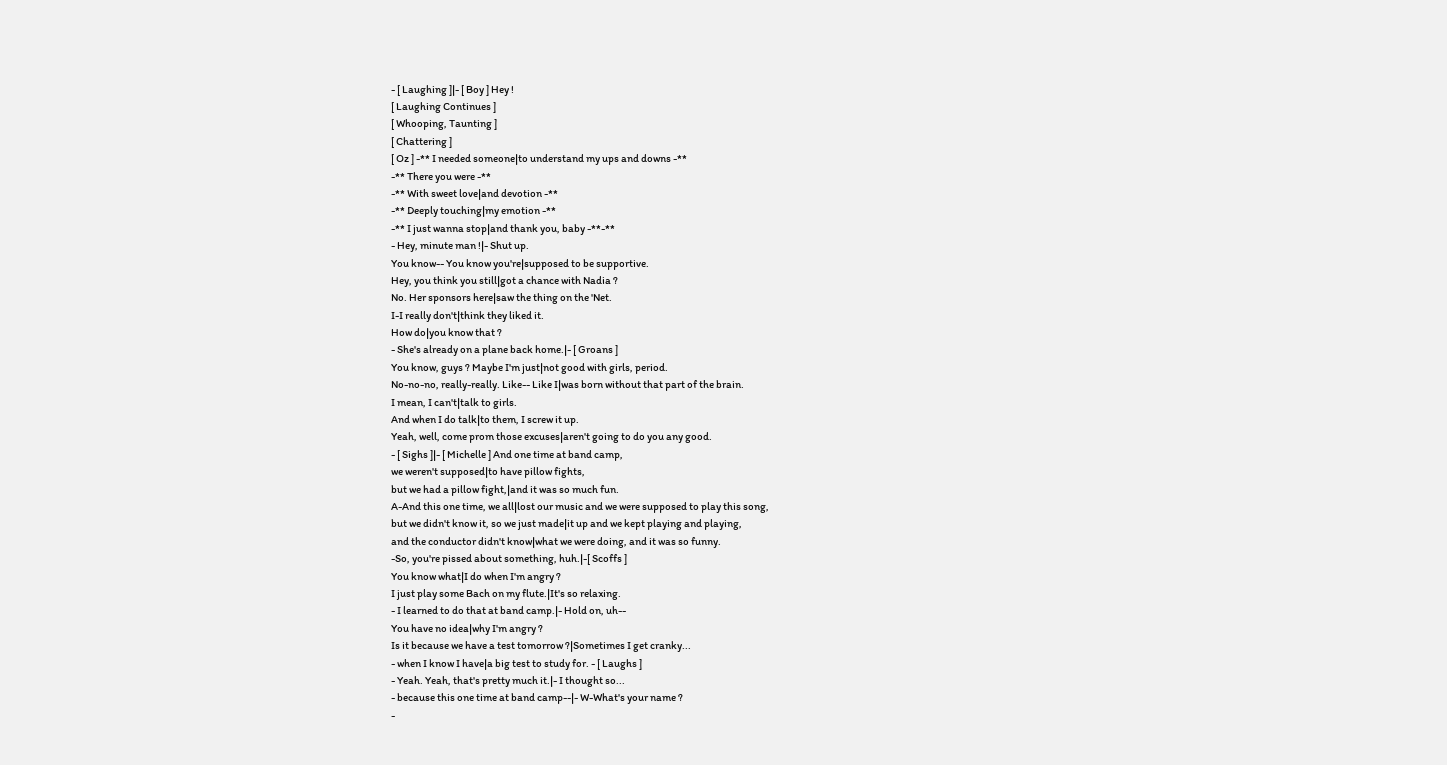- [ Laughing ]|- [ Boy ] Hey !
[ Laughing Continues ]
[ Whooping, Taunting ]
[ Chattering ]
[ Oz ] -** I needed someone|to understand my ups and downs -**
-** There you were -**
-** With sweet love|and devotion -**
-** Deeply touching|my emotion -**
-** I just wanna stop|and thank you, baby -**-**
- Hey, minute man !|- Shut up.
You know-- You know you're|supposed to be supportive.
Hey, you think you still|got a chance with Nadia ?
No. Her sponsors here|saw the thing on the 'Net.
I-I really don't|think they liked it.
How do|you know that ?
- She's already on a plane back home.|- [ Groans ]
You know, guys ? Maybe I'm just|not good with girls, period.
No-no-no, really-really. Like-- Like I|was born without that part of the brain.
I mean, I can't|talk to girls.
And when I do talk|to them, I screw it up.
Yeah, well, come prom those excuses|aren't going to do you any good.
- [ Sighs ]|- [ Michelle ] And one time at band camp,
we weren't supposed|to have pillow fights,
but we had a pillow fight,|and it was so much fun.
A-And this one time, we all|lost our music and we were supposed to play this song,
but we didn't know it, so we just made|it up and we kept playing and playing,
and the conductor didn't know|what we were doing, and it was so funny.
-So, you're pissed about something, huh.|-[ Scoffs ]
You know what|I do when I'm angry ?
I just play some Bach on my flute.|It's so relaxing.
- I learned to do that at band camp.|- Hold on, uh--
You have no idea|why I'm angry ?
Is it because we have a test tomorrow ?|Sometimes I get cranky...
- when I know I have|a big test to study for. - [ Laughs ]
- Yeah. Yeah, that's pretty much it.|- I thought so...
- because this one time at band camp--|- W-What's your name ?
-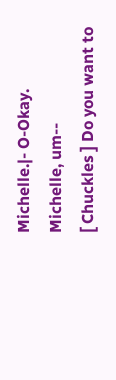Michelle.|- O-Okay.
Michelle, um--
[ Chuckles ] Do you want to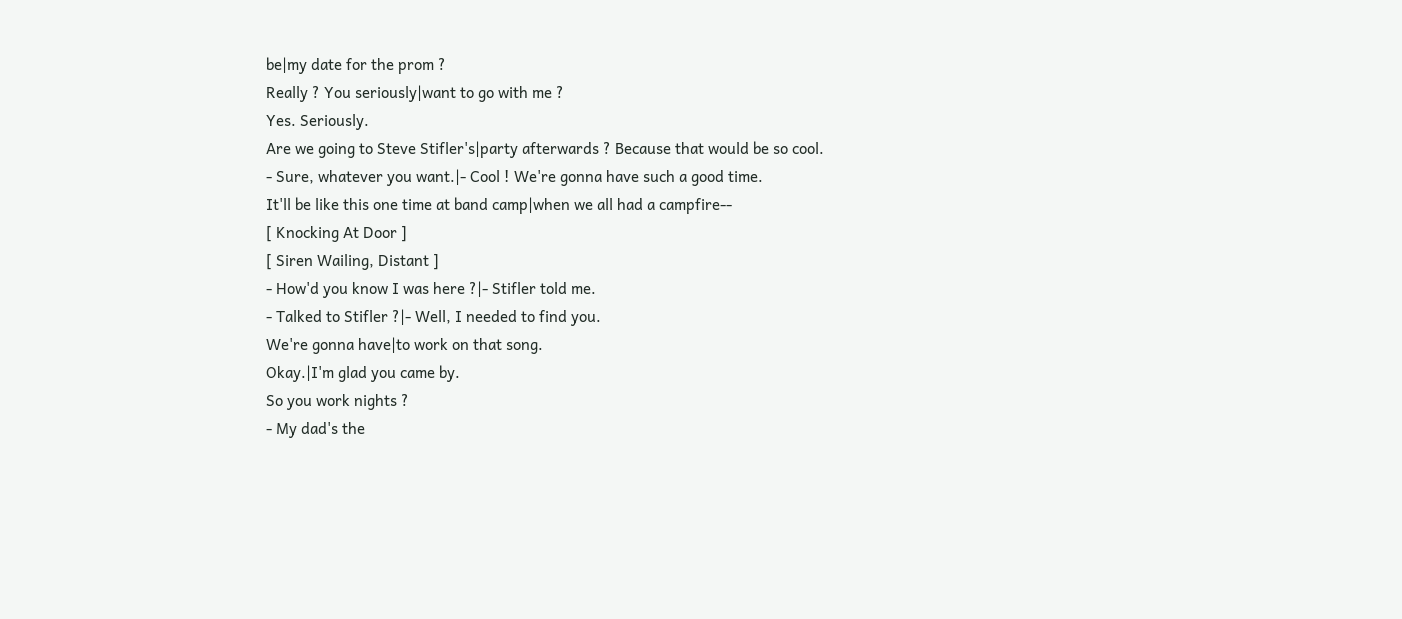be|my date for the prom ?
Really ? You seriously|want to go with me ?
Yes. Seriously.
Are we going to Steve Stifler's|party afterwards ? Because that would be so cool.
- Sure, whatever you want.|- Cool ! We're gonna have such a good time.
It'll be like this one time at band camp|when we all had a campfire--
[ Knocking At Door ]
[ Siren Wailing, Distant ]
- How'd you know I was here ?|- Stifler told me.
- Talked to Stifler ?|- Well, I needed to find you.
We're gonna have|to work on that song.
Okay.|I'm glad you came by.
So you work nights ?
- My dad's the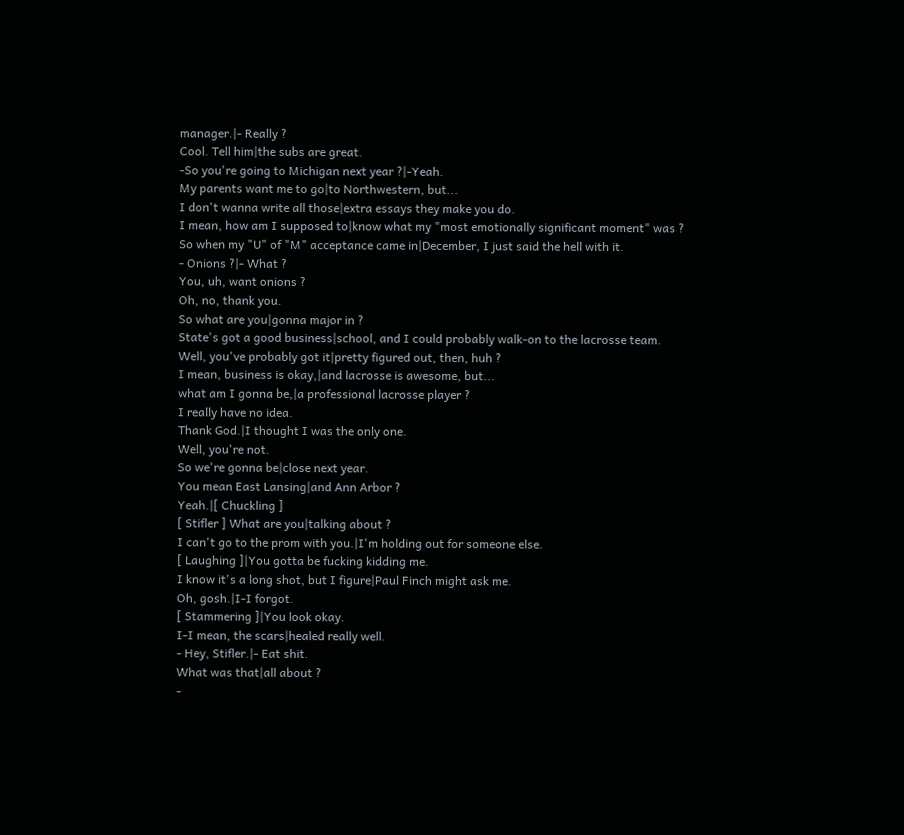manager.|- Really ?
Cool. Tell him|the subs are great.
-So you're going to Michigan next year ?|-Yeah.
My parents want me to go|to Northwestern, but...
I don't wanna write all those|extra essays they make you do.
I mean, how am I supposed to|know what my "most emotionally significant moment" was ?
So when my "U" of "M" acceptance came in|December, I just said the hell with it.
- Onions ?|- What ?
You, uh, want onions ?
Oh, no, thank you.
So what are you|gonna major in ?
State's got a good business|school, and I could probably walk-on to the lacrosse team.
Well, you've probably got it|pretty figured out, then, huh ?
I mean, business is okay,|and lacrosse is awesome, but...
what am I gonna be,|a professional lacrosse player ?
I really have no idea.
Thank God.|I thought I was the only one.
Well, you're not.
So we're gonna be|close next year.
You mean East Lansing|and Ann Arbor ?
Yeah.|[ Chuckling ]
[ Stifler ] What are you|talking about ?
I can't go to the prom with you.|I'm holding out for someone else.
[ Laughing ]|You gotta be fucking kidding me.
I know it's a long shot, but I figure|Paul Finch might ask me.
Oh, gosh.|I-I forgot.
[ Stammering ]|You look okay.
I-I mean, the scars|healed really well.
- Hey, Stifler.|- Eat shit.
What was that|all about ?
-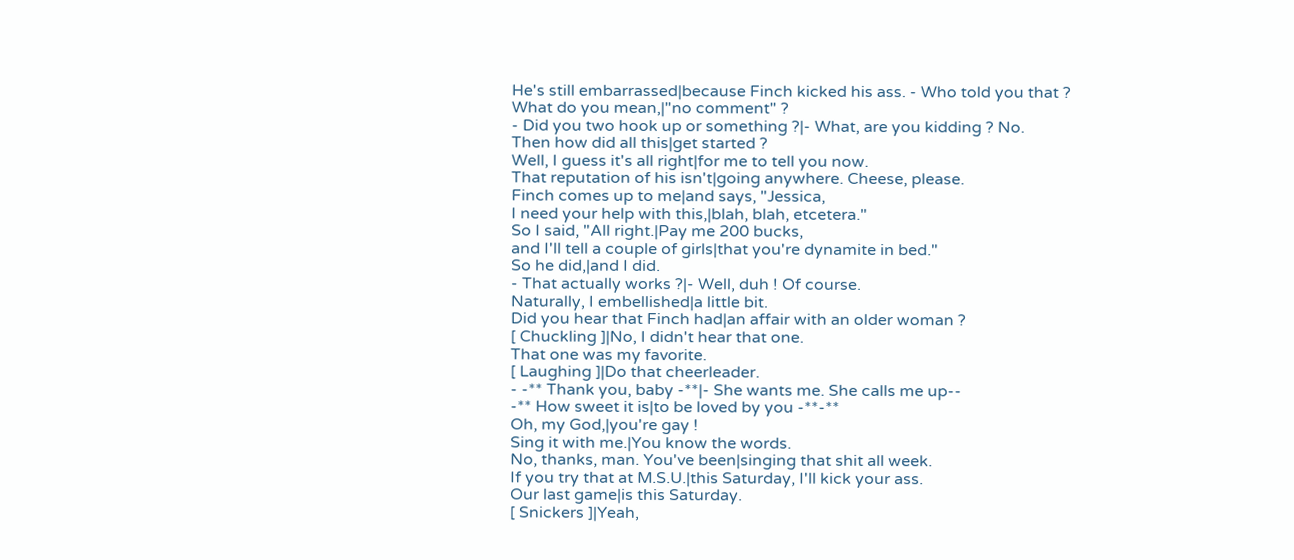He's still embarrassed|because Finch kicked his ass. - Who told you that ?
What do you mean,|"no comment" ?
- Did you two hook up or something ?|- What, are you kidding ? No.
Then how did all this|get started ?
Well, I guess it's all right|for me to tell you now.
That reputation of his isn't|going anywhere. Cheese, please.
Finch comes up to me|and says, "Jessica,
I need your help with this,|blah, blah, etcetera."
So I said, "All right.|Pay me 200 bucks,
and I'll tell a couple of girls|that you're dynamite in bed."
So he did,|and I did.
- That actually works ?|- Well, duh ! Of course.
Naturally, I embellished|a little bit.
Did you hear that Finch had|an affair with an older woman ?
[ Chuckling ]|No, I didn't hear that one.
That one was my favorite.
[ Laughing ]|Do that cheerleader.
- -** Thank you, baby -**|- She wants me. She calls me up--
-** How sweet it is|to be loved by you -**-**
Oh, my God,|you're gay !
Sing it with me.|You know the words.
No, thanks, man. You've been|singing that shit all week.
If you try that at M.S.U.|this Saturday, I'll kick your ass.
Our last game|is this Saturday.
[ Snickers ]|Yeah,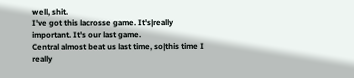well, shit.
I've got this lacrosse game. It's|really important. It's our last game.
Central almost beat us last time, so|this time I really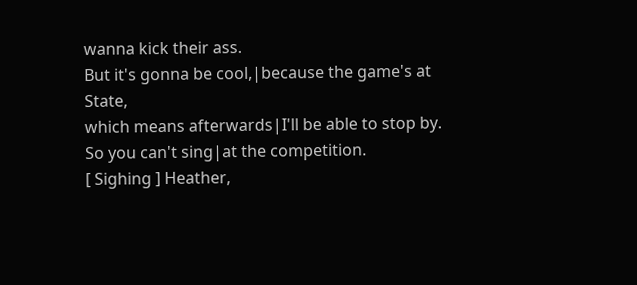wanna kick their ass.
But it's gonna be cool,|because the game's at State,
which means afterwards|I'll be able to stop by.
So you can't sing|at the competition.
[ Sighing ] Heather,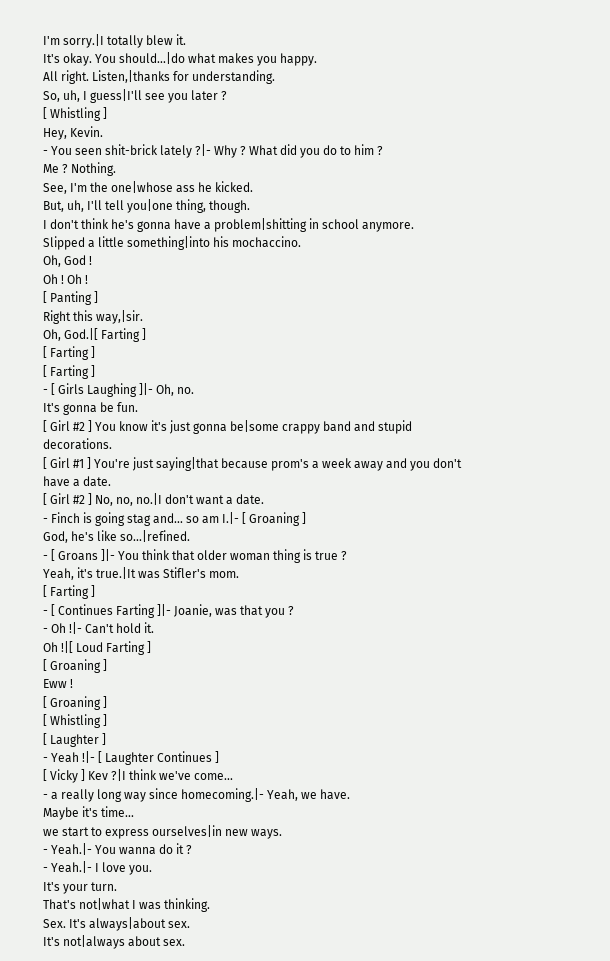I'm sorry.|I totally blew it.
It's okay. You should...|do what makes you happy.
All right. Listen,|thanks for understanding.
So, uh, I guess|I'll see you later ?
[ Whistling ]
Hey, Kevin.
- You seen shit-brick lately ?|- Why ? What did you do to him ?
Me ? Nothing.
See, I'm the one|whose ass he kicked.
But, uh, I'll tell you|one thing, though.
I don't think he's gonna have a problem|shitting in school anymore.
Slipped a little something|into his mochaccino.
Oh, God !
Oh ! Oh !
[ Panting ]
Right this way,|sir.
Oh, God.|[ Farting ]
[ Farting ]
[ Farting ]
- [ Girls Laughing ]|- Oh, no.
It's gonna be fun.
[ Girl #2 ] You know it's just gonna be|some crappy band and stupid decorations.
[ Girl #1 ] You're just saying|that because prom's a week away and you don't have a date.
[ Girl #2 ] No, no, no.|I don't want a date.
- Finch is going stag and... so am I.|- [ Groaning ]
God, he's like so...|refined.
- [ Groans ]|- You think that older woman thing is true ?
Yeah, it's true.|It was Stifler's mom.
[ Farting ]
- [ Continues Farting ]|- Joanie, was that you ?
- Oh !|- Can't hold it.
Oh !|[ Loud Farting ]
[ Groaning ]
Eww !
[ Groaning ]
[ Whistling ]
[ Laughter ]
- Yeah !|- [ Laughter Continues ]
[ Vicky ] Kev ?|I think we've come...
- a really long way since homecoming.|- Yeah, we have.
Maybe it's time...
we start to express ourselves|in new ways.
- Yeah.|- You wanna do it ?
- Yeah.|- I love you.
It's your turn.
That's not|what I was thinking.
Sex. It's always|about sex.
It's not|always about sex.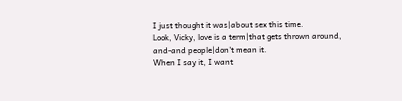I just thought it was|about sex this time.
Look, Vicky, love is a term|that gets thrown around,
and-and people|don't mean it.
When I say it, I want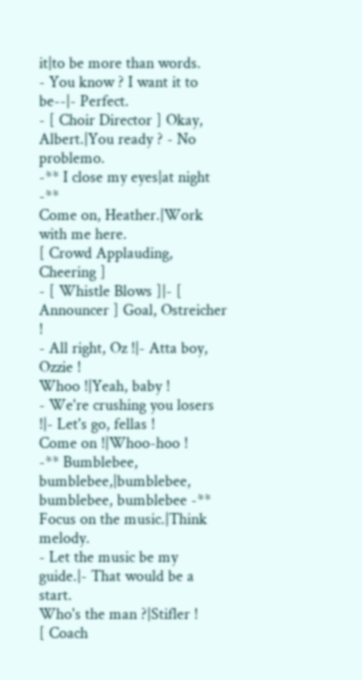it|to be more than words.
- You know ? I want it to be--|- Perfect.
- [ Choir Director ] Okay, Albert.|You ready ? - No problemo.
-** I close my eyes|at night -**
Come on, Heather.|Work with me here.
[ Crowd Applauding, Cheering ]
- [ Whistle Blows ]|- [ Announcer ] Goal, Ostreicher !
- All right, Oz !|- Atta boy, Ozzie !
Whoo !|Yeah, baby !
- We're crushing you losers !|- Let's go, fellas !
Come on !|Whoo-hoo !
-** Bumblebee, bumblebee,|bumblebee, bumblebee, bumblebee -**
Focus on the music.|Think melody.
- Let the music be my guide.|- That would be a start.
Who's the man ?|Stifler !
[ Coach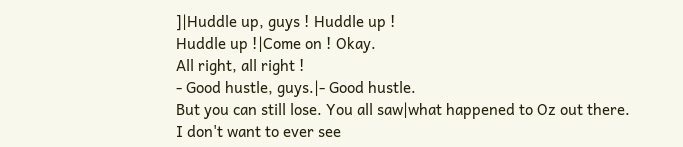]|Huddle up, guys ! Huddle up !
Huddle up !|Come on ! Okay.
All right, all right !
- Good hustle, guys.|- Good hustle.
But you can still lose. You all saw|what happened to Oz out there.
I don't want to ever see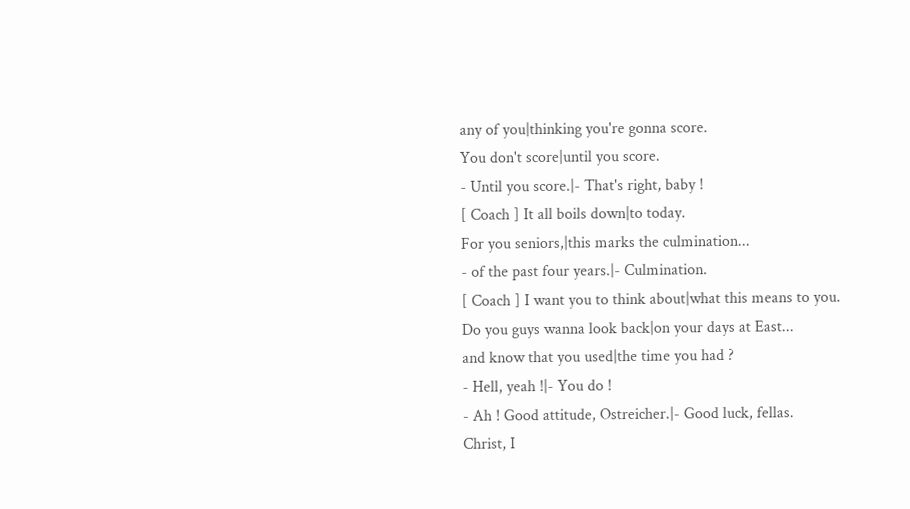any of you|thinking you're gonna score.
You don't score|until you score.
- Until you score.|- That's right, baby !
[ Coach ] It all boils down|to today.
For you seniors,|this marks the culmination...
- of the past four years.|- Culmination.
[ Coach ] I want you to think about|what this means to you.
Do you guys wanna look back|on your days at East...
and know that you used|the time you had ?
- Hell, yeah !|- You do !
- Ah ! Good attitude, Ostreicher.|- Good luck, fellas.
Christ, I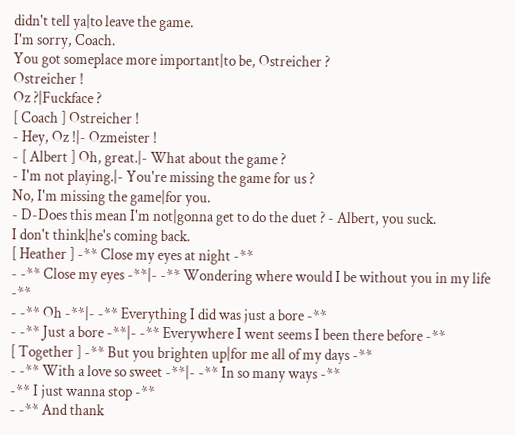didn't tell ya|to leave the game.
I'm sorry, Coach.
You got someplace more important|to be, Ostreicher ?
Ostreicher !
Oz ?|Fuckface ?
[ Coach ] Ostreicher !
- Hey, Oz !|- Ozmeister !
- [ Albert ] Oh, great.|- What about the game ?
- I'm not playing.|- You're missing the game for us ?
No, I'm missing the game|for you.
- D-Does this mean I'm not|gonna get to do the duet ? - Albert, you suck.
I don't think|he's coming back.
[ Heather ] -** Close my eyes at night -**
- -** Close my eyes -**|- -** Wondering where would I be without you in my life -**
- -** Oh -**|- -** Everything I did was just a bore -**
- -** Just a bore -**|- -** Everywhere I went seems I been there before -**
[ Together ] -** But you brighten up|for me all of my days -**
- -** With a love so sweet -**|- -** In so many ways -**
-** I just wanna stop -**
- -** And thank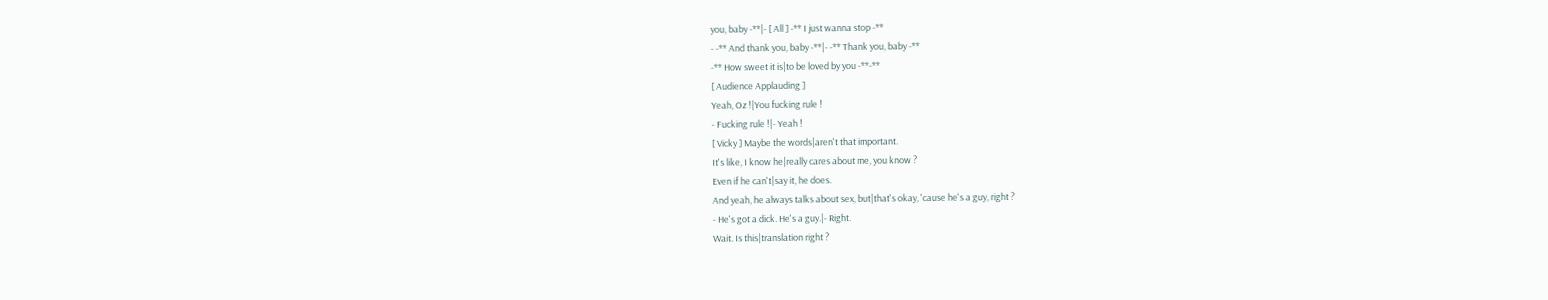you, baby -**|- [ All ] -** I just wanna stop -**
- -** And thank you, baby -**|- -** Thank you, baby -**
-** How sweet it is|to be loved by you -**-**
[ Audience Applauding ]
Yeah, Oz !|You fucking rule !
- Fucking rule !|- Yeah !
[ Vicky ] Maybe the words|aren't that important.
It's like, I know he|really cares about me, you know ?
Even if he can't|say it, he does.
And yeah, he always talks about sex, but|that's okay, 'cause he's a guy, right ?
- He's got a dick. He's a guy.|- Right.
Wait. Is this|translation right ?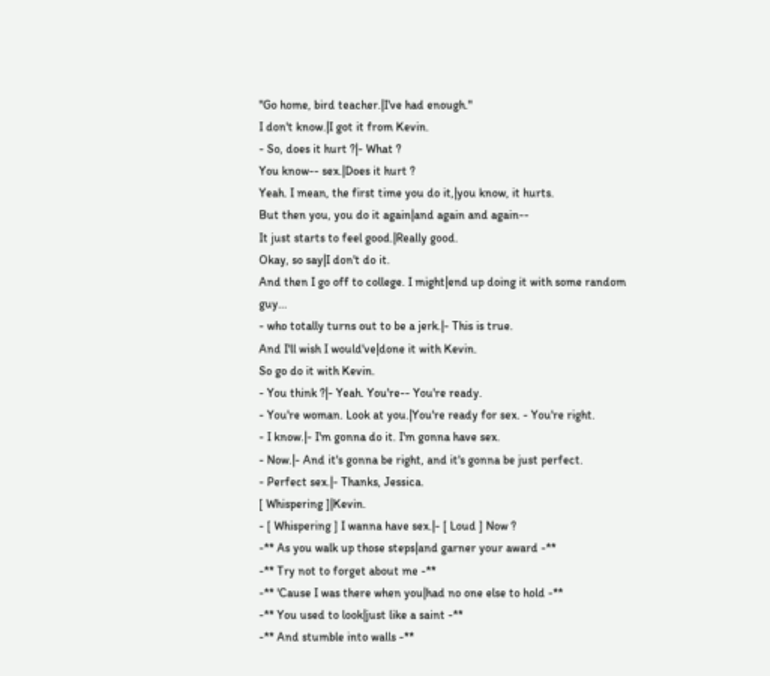"Go home, bird teacher.|I've had enough."
I don't know.|I got it from Kevin.
- So, does it hurt ?|- What ?
You know-- sex.|Does it hurt ?
Yeah. I mean, the first time you do it,|you know, it hurts.
But then you, you do it again|and again and again--
It just starts to feel good.|Really good.
Okay, so say|I don't do it.
And then I go off to college. I might|end up doing it with some random guy...
- who totally turns out to be a jerk.|- This is true.
And I'll wish I would've|done it with Kevin.
So go do it with Kevin.
- You think ?|- Yeah. You're-- You're ready.
- You're woman. Look at you.|You're ready for sex. - You're right.
- I know.|- I'm gonna do it. I'm gonna have sex.
- Now.|- And it's gonna be right, and it's gonna be just perfect.
- Perfect sex.|- Thanks, Jessica.
[ Whispering ]|Kevin.
- [ Whispering ] I wanna have sex.|- [ Loud ] Now ?
-** As you walk up those steps|and garner your award -**
-** Try not to forget about me -**
-** 'Cause I was there when you|had no one else to hold -**
-** You used to look|just like a saint -**
-** And stumble into walls -**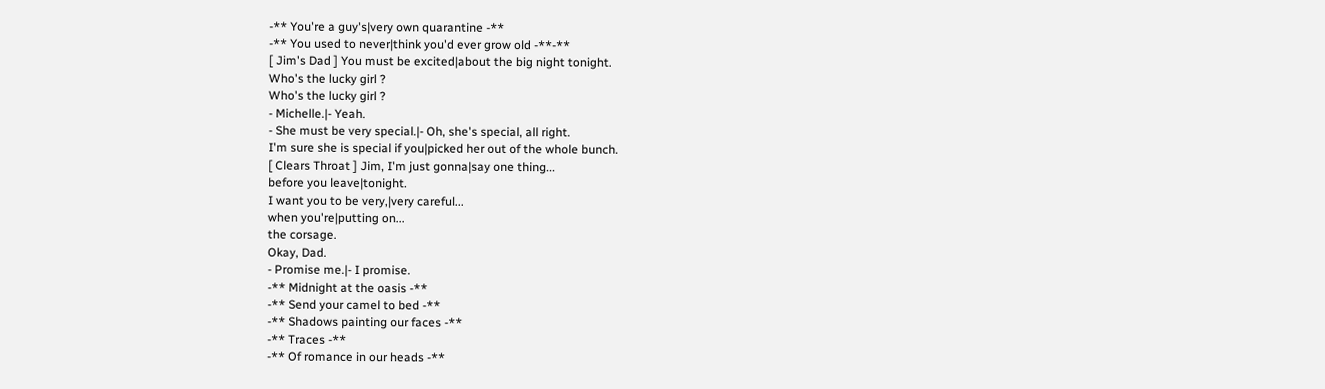-** You're a guy's|very own quarantine -**
-** You used to never|think you'd ever grow old -**-**
[ Jim's Dad ] You must be excited|about the big night tonight.
Who's the lucky girl ?
Who's the lucky girl ?
- Michelle.|- Yeah.
- She must be very special.|- Oh, she's special, all right.
I'm sure she is special if you|picked her out of the whole bunch.
[ Clears Throat ] Jim, I'm just gonna|say one thing...
before you leave|tonight.
I want you to be very,|very careful...
when you're|putting on...
the corsage.
Okay, Dad.
- Promise me.|- I promise.
-** Midnight at the oasis -**
-** Send your camel to bed -**
-** Shadows painting our faces -**
-** Traces -**
-** Of romance in our heads -**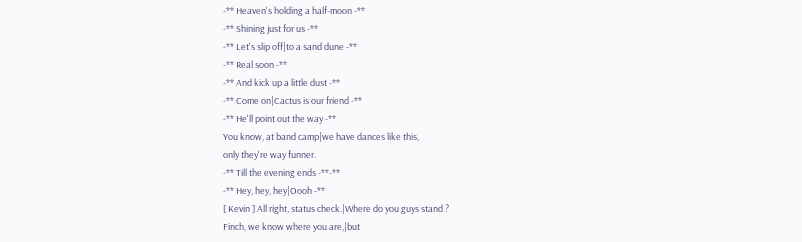-** Heaven's holding a half-moon -**
-** Shining just for us -**
-** Let's slip off|to a sand dune -**
-** Real soon -**
-** And kick up a little dust -**
-** Come on|Cactus is our friend -**
-** He'll point out the way -**
You know, at band camp|we have dances like this,
only they're way funner.
-** Till the evening ends -**-**
-** Hey, hey, hey|Oooh -**
[ Kevin ] All right, status check.|Where do you guys stand ?
Finch, we know where you are,|but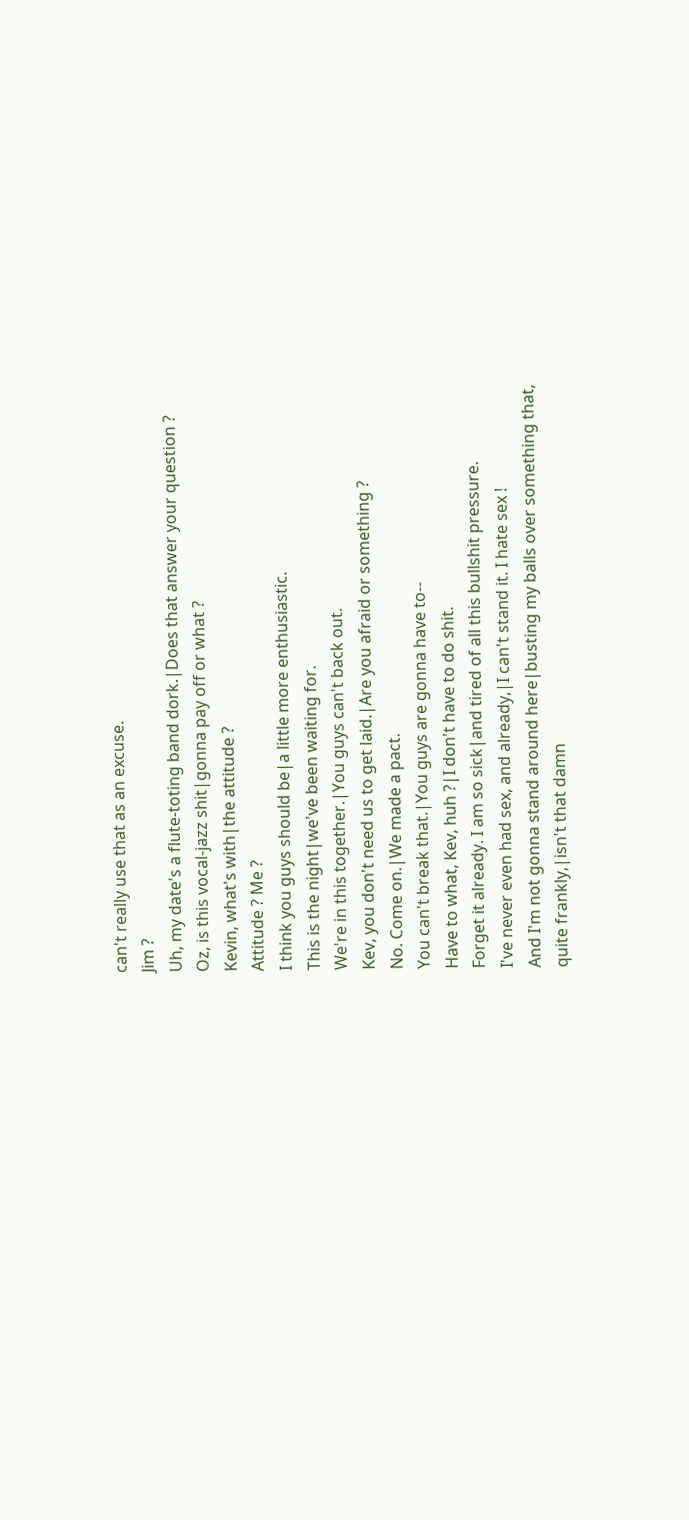can't really use that as an excuse.
Jim ?
Uh, my date's a flute-toting band dork.|Does that answer your question ?
Oz, is this vocal-jazz shit|gonna pay off or what ?
Kevin, what's with|the attitude ?
Attitude ? Me ?
I think you guys should be|a little more enthusiastic.
This is the night|we've been waiting for.
We're in this together.|You guys can't back out.
Kev, you don't need us to get laid.|Are you afraid or something ?
No. Come on.|We made a pact.
You can't break that.|You guys are gonna have to--
Have to what, Kev, huh ?|I don't have to do shit.
Forget it already. I am so sick|and tired of all this bullshit pressure.
I've never even had sex, and already,|I can't stand it. I hate sex !
And I'm not gonna stand around here|busting my balls over something that,
quite frankly,|isn't that damn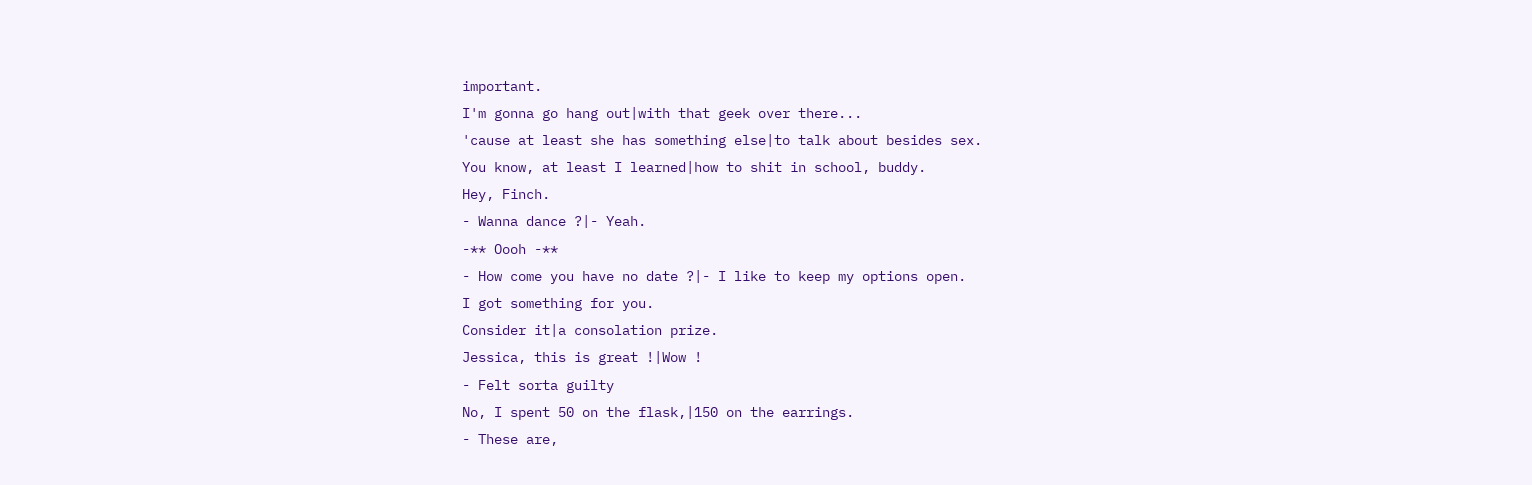important.
I'm gonna go hang out|with that geek over there...
'cause at least she has something else|to talk about besides sex.
You know, at least I learned|how to shit in school, buddy.
Hey, Finch.
- Wanna dance ?|- Yeah.
-** Oooh -**
- How come you have no date ?|- I like to keep my options open.
I got something for you.
Consider it|a consolation prize.
Jessica, this is great !|Wow !
- Felt sorta guilty
No, I spent 50 on the flask,|150 on the earrings.
- These are,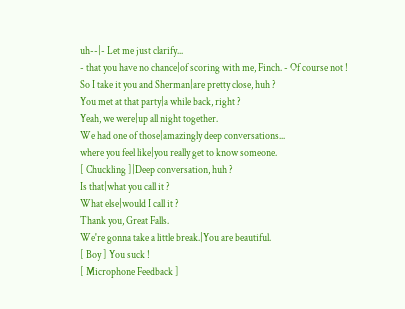uh--|- Let me just clarify...
- that you have no chance|of scoring with me, Finch. - Of course not !
So I take it you and Sherman|are pretty close, huh ?
You met at that party|a while back, right ?
Yeah, we were|up all night together.
We had one of those|amazingly deep conversations...
where you feel like|you really get to know someone.
[ Chuckling ]|Deep conversation, huh ?
Is that|what you call it ?
What else|would I call it ?
Thank you, Great Falls.
We're gonna take a little break.|You are beautiful.
[ Boy ] You suck !
[ Microphone Feedback ]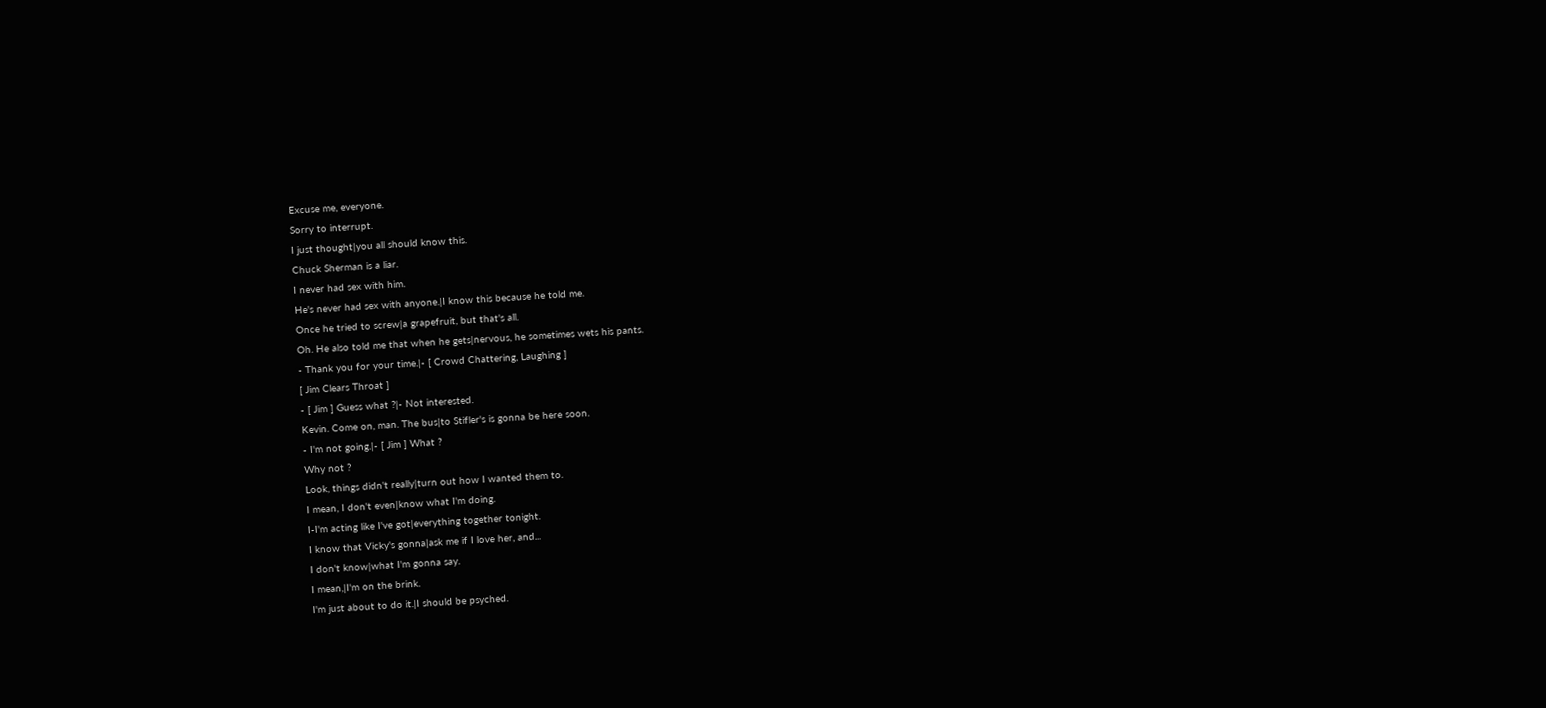Excuse me, everyone.
Sorry to interrupt.
I just thought|you all should know this.
Chuck Sherman is a liar.
I never had sex with him.
He's never had sex with anyone.|I know this because he told me.
Once he tried to screw|a grapefruit, but that's all.
Oh. He also told me that when he gets|nervous, he sometimes wets his pants.
- Thank you for your time.|- [ Crowd Chattering, Laughing ]
[ Jim Clears Throat ]
- [ Jim ] Guess what ?|- Not interested.
Kevin. Come on, man. The bus|to Stifler's is gonna be here soon.
- I'm not going.|- [ Jim ] What ?
Why not ?
Look, things didn't really|turn out how I wanted them to.
I mean, I don't even|know what I'm doing.
I-I'm acting like I've got|everything together tonight.
I know that Vicky's gonna|ask me if I love her, and...
I don't know|what I'm gonna say.
I mean,|I'm on the brink.
I'm just about to do it.|I should be psyched.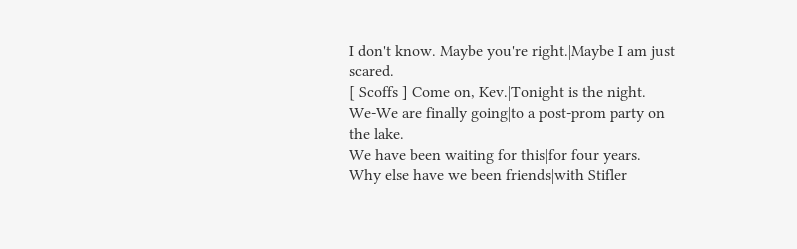I don't know. Maybe you're right.|Maybe I am just scared.
[ Scoffs ] Come on, Kev.|Tonight is the night.
We-We are finally going|to a post-prom party on the lake.
We have been waiting for this|for four years.
Why else have we been friends|with Stifler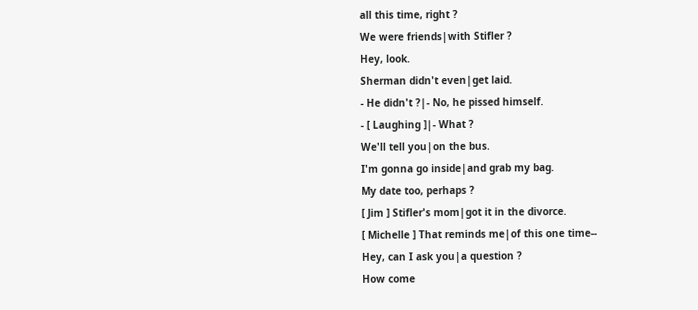all this time, right ?
We were friends|with Stifler ?
Hey, look.
Sherman didn't even|get laid.
- He didn't ?|- No, he pissed himself.
- [ Laughing ]|- What ?
We'll tell you|on the bus.
I'm gonna go inside|and grab my bag.
My date too, perhaps ?
[ Jim ] Stifler's mom|got it in the divorce.
[ Michelle ] That reminds me|of this one time--
Hey, can I ask you|a question ?
How come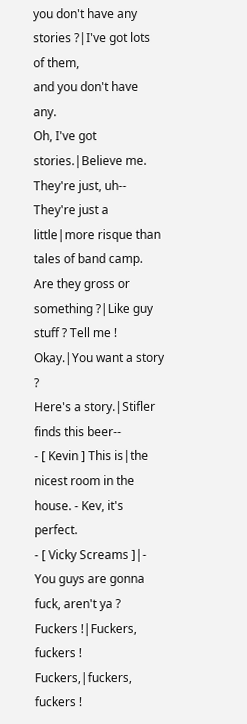you don't have any stories ?|I've got lots of them,
and you don't have any.
Oh, I've got stories.|Believe me. They're just, uh--
They're just a little|more risque than tales of band camp.
Are they gross or something ?|Like guy stuff ? Tell me !
Okay.|You want a story ?
Here's a story.|Stifler finds this beer--
- [ Kevin ] This is|the nicest room in the house. - Kev, it's perfect.
- [ Vicky Screams ]|- You guys are gonna fuck, aren't ya ?
Fuckers !|Fuckers, fuckers !
Fuckers,|fuckers, fuckers !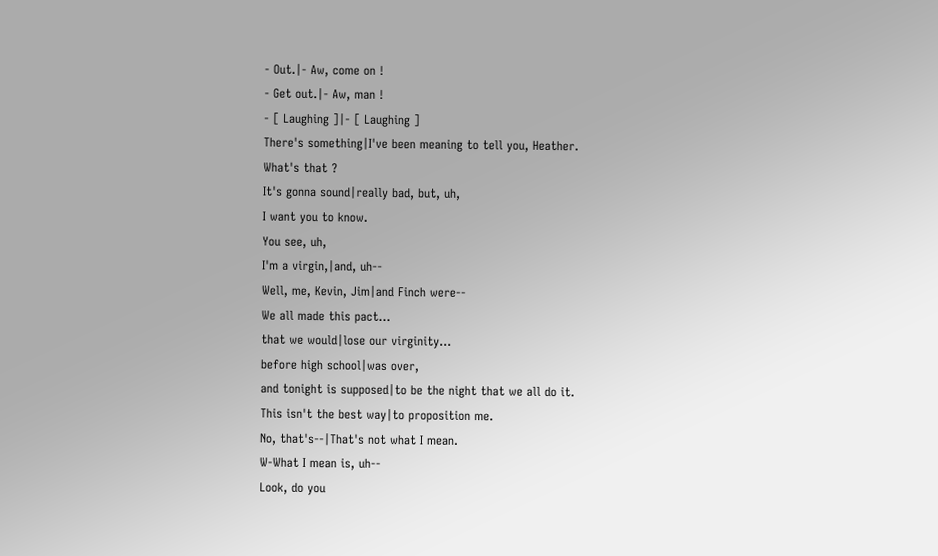- Out.|- Aw, come on !
- Get out.|- Aw, man !
- [ Laughing ]|- [ Laughing ]
There's something|I've been meaning to tell you, Heather.
What's that ?
It's gonna sound|really bad, but, uh,
I want you to know.
You see, uh,
I'm a virgin,|and, uh--
Well, me, Kevin, Jim|and Finch were--
We all made this pact...
that we would|lose our virginity...
before high school|was over,
and tonight is supposed|to be the night that we all do it.
This isn't the best way|to proposition me.
No, that's--|That's not what I mean.
W-What I mean is, uh--
Look, do you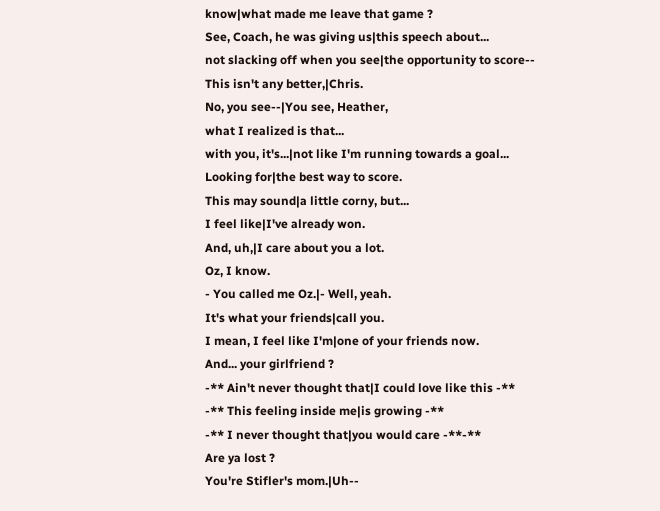know|what made me leave that game ?
See, Coach, he was giving us|this speech about...
not slacking off when you see|the opportunity to score--
This isn't any better,|Chris.
No, you see--|You see, Heather,
what I realized is that...
with you, it's...|not like I'm running towards a goal...
Looking for|the best way to score.
This may sound|a little corny, but...
I feel like|I've already won.
And, uh,|I care about you a lot.
Oz, I know.
- You called me Oz.|- Well, yeah.
It's what your friends|call you.
I mean, I feel like I'm|one of your friends now.
And... your girlfriend ?
-** Ain't never thought that|I could love like this -**
-** This feeling inside me|is growing -**
-** I never thought that|you would care -**-**
Are ya lost ?
You're Stifler's mom.|Uh--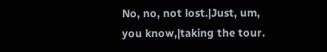No, no, not lost.|Just, um,
you know,|taking the tour.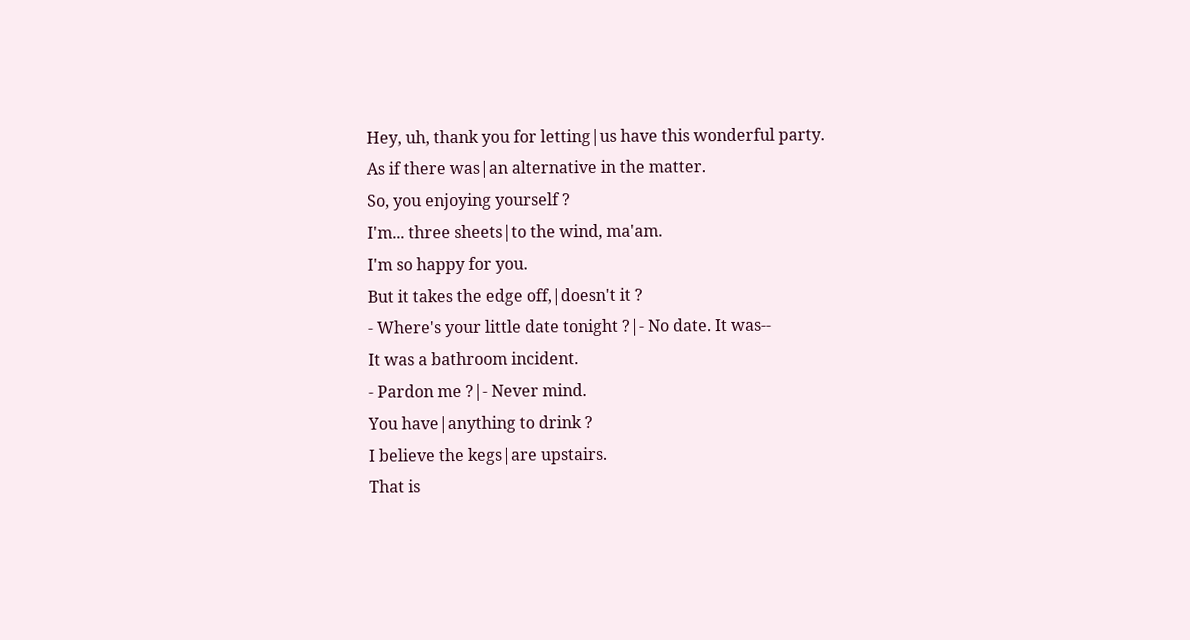Hey, uh, thank you for letting|us have this wonderful party.
As if there was|an alternative in the matter.
So, you enjoying yourself ?
I'm... three sheets|to the wind, ma'am.
I'm so happy for you.
But it takes the edge off,|doesn't it ?
- Where's your little date tonight ?|- No date. It was--
It was a bathroom incident.
- Pardon me ?|- Never mind.
You have|anything to drink ?
I believe the kegs|are upstairs.
That is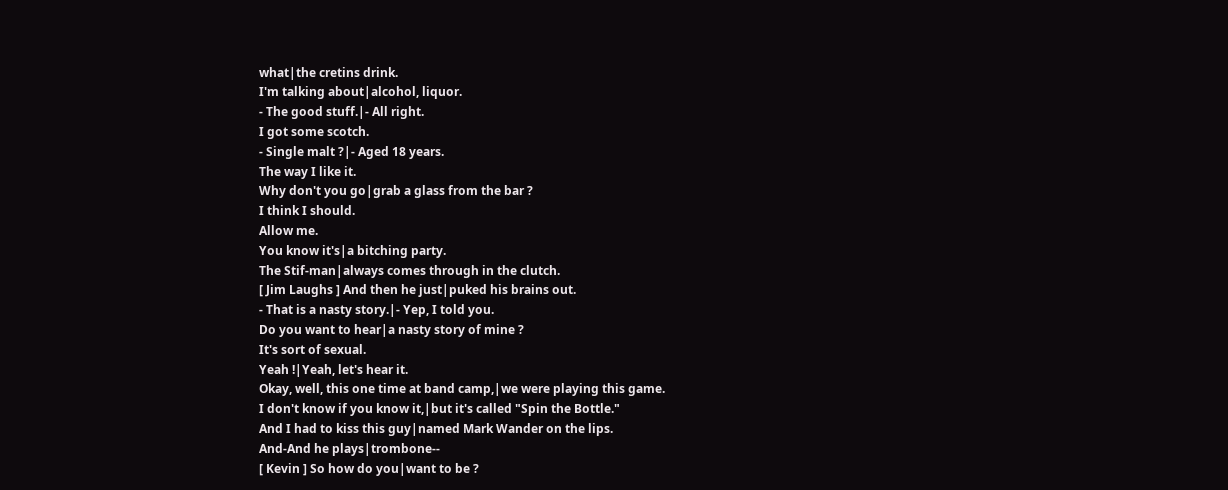what|the cretins drink.
I'm talking about|alcohol, liquor.
- The good stuff.|- All right.
I got some scotch.
- Single malt ?|- Aged 18 years.
The way I like it.
Why don't you go|grab a glass from the bar ?
I think I should.
Allow me.
You know it's|a bitching party.
The Stif-man|always comes through in the clutch.
[ Jim Laughs ] And then he just|puked his brains out.
- That is a nasty story.|- Yep, I told you.
Do you want to hear|a nasty story of mine ?
It's sort of sexual.
Yeah !|Yeah, let's hear it.
Okay, well, this one time at band camp,|we were playing this game.
I don't know if you know it,|but it's called "Spin the Bottle."
And I had to kiss this guy|named Mark Wander on the lips.
And-And he plays|trombone--
[ Kevin ] So how do you|want to be ?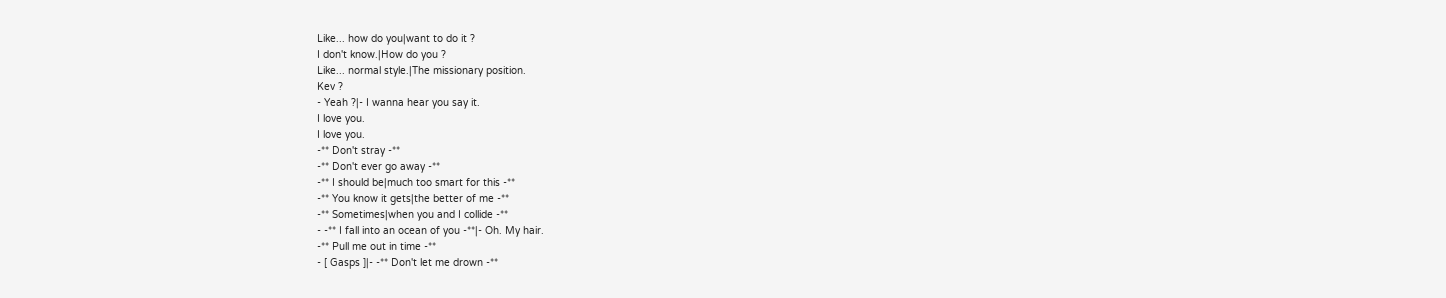Like... how do you|want to do it ?
I don't know.|How do you ?
Like... normal style.|The missionary position.
Kev ?
- Yeah ?|- I wanna hear you say it.
I love you.
I love you.
-** Don't stray -**
-** Don't ever go away -**
-** I should be|much too smart for this -**
-** You know it gets|the better of me -**
-** Sometimes|when you and I collide -**
- -** I fall into an ocean of you -**|- Oh. My hair.
-** Pull me out in time -**
- [ Gasps ]|- -** Don't let me drown -**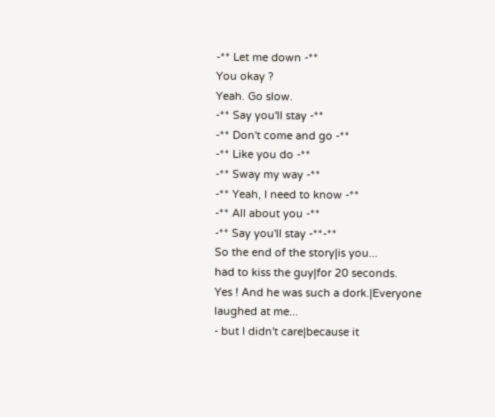-** Let me down -**
You okay ?
Yeah. Go slow.
-** Say you'll stay -**
-** Don't come and go -**
-** Like you do -**
-** Sway my way -**
-** Yeah, I need to know -**
-** All about you -**
-** Say you'll stay -**-**
So the end of the story|is you...
had to kiss the guy|for 20 seconds.
Yes ! And he was such a dork.|Everyone laughed at me...
- but I didn't care|because it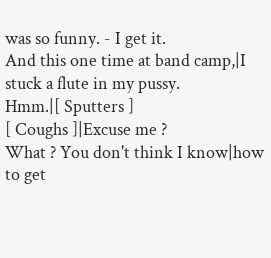was so funny. - I get it.
And this one time at band camp,|I stuck a flute in my pussy.
Hmm.|[ Sputters ]
[ Coughs ]|Excuse me ?
What ? You don't think I know|how to get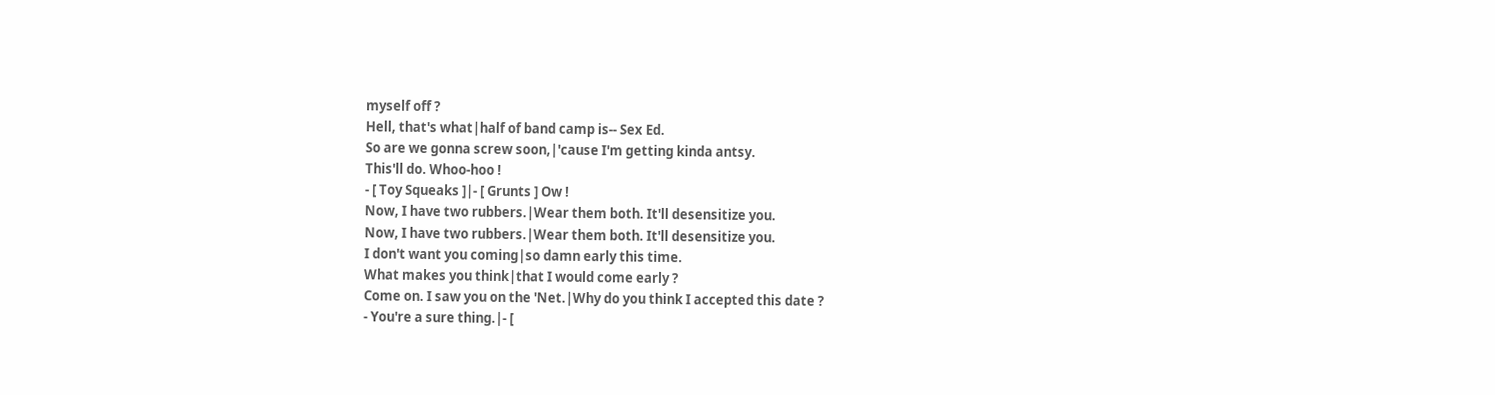myself off ?
Hell, that's what|half of band camp is-- Sex Ed.
So are we gonna screw soon,|'cause I'm getting kinda antsy.
This'll do. Whoo-hoo !
- [ Toy Squeaks ]|- [ Grunts ] Ow !
Now, I have two rubbers.|Wear them both. It'll desensitize you.
Now, I have two rubbers.|Wear them both. It'll desensitize you.
I don't want you coming|so damn early this time.
What makes you think|that I would come early ?
Come on. I saw you on the 'Net.|Why do you think I accepted this date ?
- You're a sure thing.|- [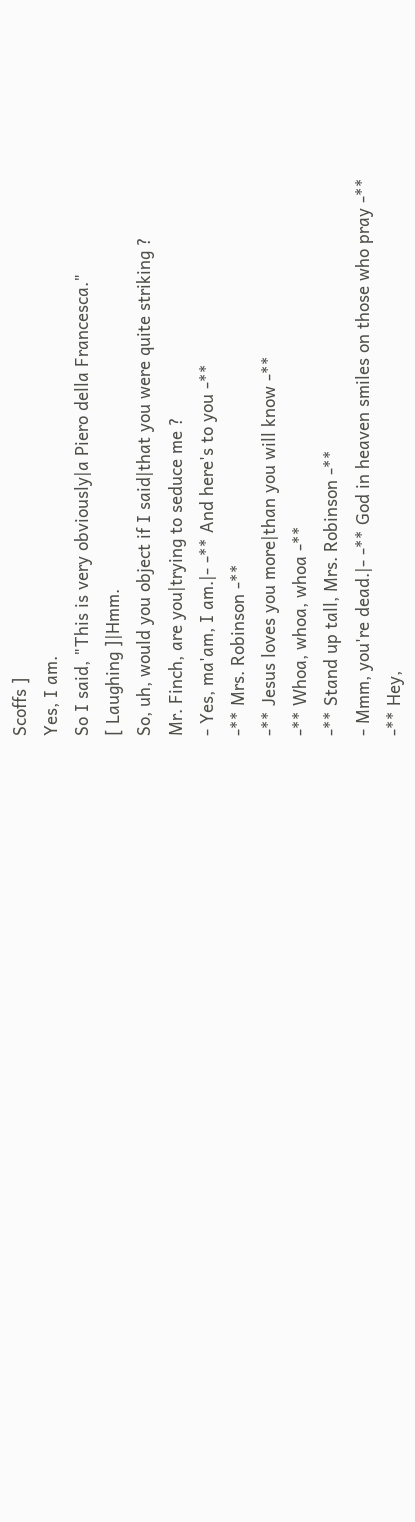Scoffs ]
Yes, I am.
So I said, "This is very obviously|a Piero della Francesca."
[ Laughing ]|Hmm.
So, uh, would you object if I said|that you were quite striking ?
Mr. Finch, are you|trying to seduce me ?
- Yes, ma'am, I am.|- -** And here's to you -**
-** Mrs. Robinson -**
-** Jesus loves you more|than you will know -**
-** Whoa, whoa, whoa -**
-** Stand up tall, Mrs. Robinson -**
- Mmm, you're dead.|- -** God in heaven smiles on those who pray -**
-** Hey,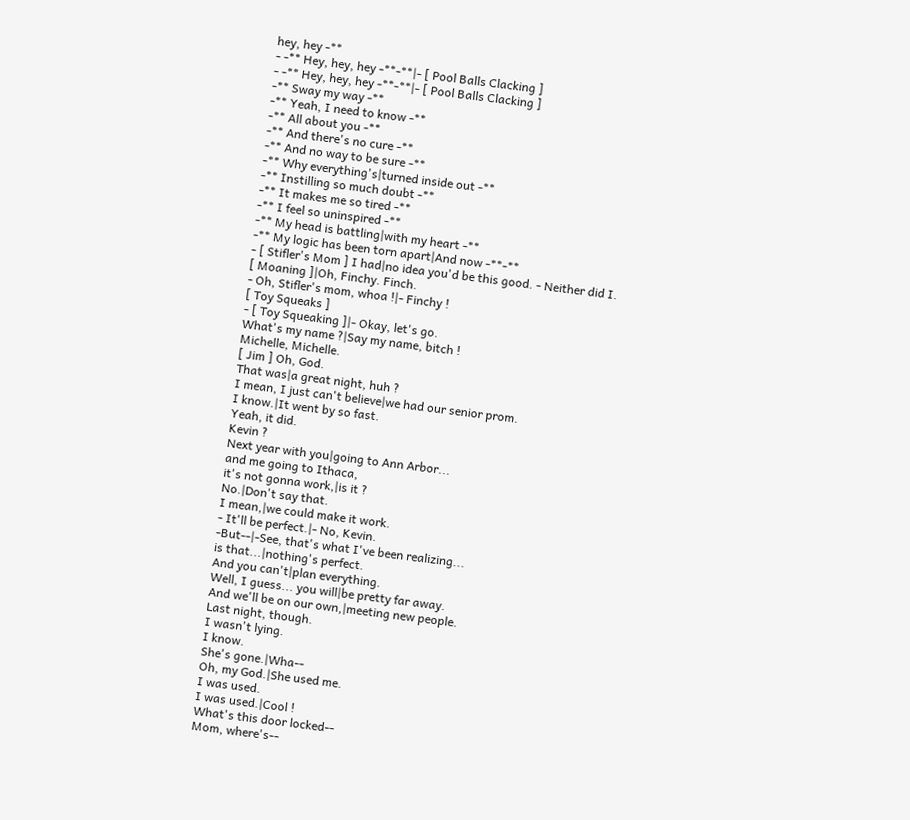hey, hey -**
- -** Hey, hey, hey -**-**|- [ Pool Balls Clacking ]
- -** Hey, hey, hey -**-**|- [ Pool Balls Clacking ]
-** Sway my way -**
-** Yeah, I need to know -**
-** All about you -**
-** And there's no cure -**
-** And no way to be sure -**
-** Why everything's|turned inside out -**
-** Instilling so much doubt -**
-** It makes me so tired -**
-** I feel so uninspired -**
-** My head is battling|with my heart -**
-** My logic has been torn apart|And now -**-**
- [ Stifler's Mom ] I had|no idea you'd be this good. - Neither did I.
[ Moaning ]|Oh, Finchy. Finch.
- Oh, Stifler's mom, whoa !|- Finchy !
[ Toy Squeaks ]
- [ Toy Squeaking ]|- Okay, let's go.
What's my name ?|Say my name, bitch !
Michelle, Michelle.
[ Jim ] Oh, God.
That was|a great night, huh ?
I mean, I just can't believe|we had our senior prom.
I know.|It went by so fast.
Yeah, it did.
Kevin ?
Next year with you|going to Ann Arbor...
and me going to Ithaca,
it's not gonna work,|is it ?
No.|Don't say that.
I mean,|we could make it work.
- It'll be perfect.|- No, Kevin.
-But--|-See, that's what I've been realizing...
is that...|nothing's perfect.
And you can't|plan everything.
Well, I guess... you will|be pretty far away.
And we'll be on our own,|meeting new people.
Last night, though.
I wasn't lying.
I know.
She's gone.|Wha--
Oh, my God.|She used me.
I was used.
I was used.|Cool !
What's this door locked--
Mom, where's--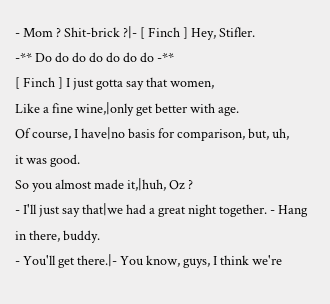- Mom ? Shit-brick ?|- [ Finch ] Hey, Stifler.
-** Do do do do do do do -**
[ Finch ] I just gotta say that women,
Like a fine wine,|only get better with age.
Of course, I have|no basis for comparison, but, uh,
it was good.
So you almost made it,|huh, Oz ?
- I'll just say that|we had a great night together. - Hang in there, buddy.
- You'll get there.|- You know, guys, I think we're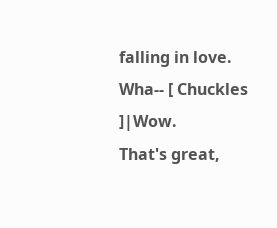falling in love.
Wha-- [ Chuckles ]|Wow.
That's great,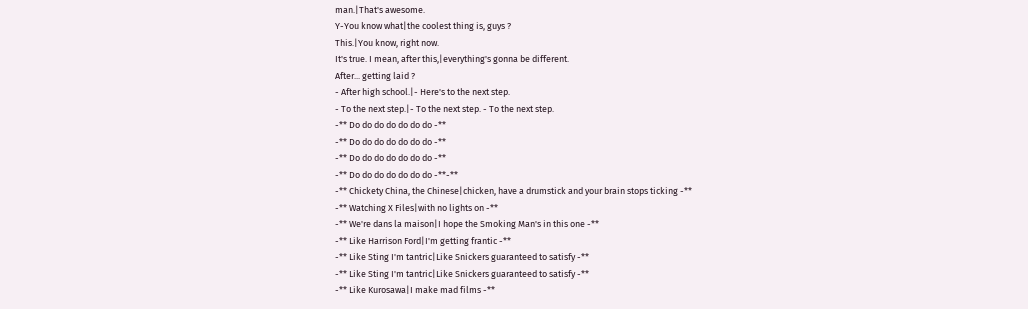man.|That's awesome.
Y-You know what|the coolest thing is, guys ?
This.|You know, right now.
It's true. I mean, after this,|everything's gonna be different.
After... getting laid ?
- After high school.|- Here's to the next step.
- To the next step.|- To the next step. - To the next step.
-** Do do do do do do do -**
-** Do do do do do do do -**
-** Do do do do do do do -**
-** Do do do do do do do -**-**
-** Chickety China, the Chinese|chicken, have a drumstick and your brain stops ticking -**
-** Watching X Files|with no lights on -**
-** We're dans la maison|I hope the Smoking Man's in this one -**
-** Like Harrison Ford|I'm getting frantic -**
-** Like Sting I'm tantric|Like Snickers guaranteed to satisfy -**
-** Like Sting I'm tantric|Like Snickers guaranteed to satisfy -**
-** Like Kurosawa|I make mad films -**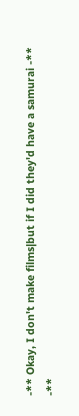-** Okay, I don't make films|but if I did they'd have a samurai -**
-**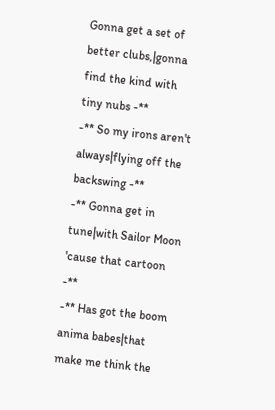Gonna get a set of better clubs,|gonna find the kind with tiny nubs -**
-** So my irons aren't always|flying off the backswing -**
-** Gonna get in tune|with Sailor Moon 'cause that cartoon -**
-** Has got the boom anima babes|that make me think the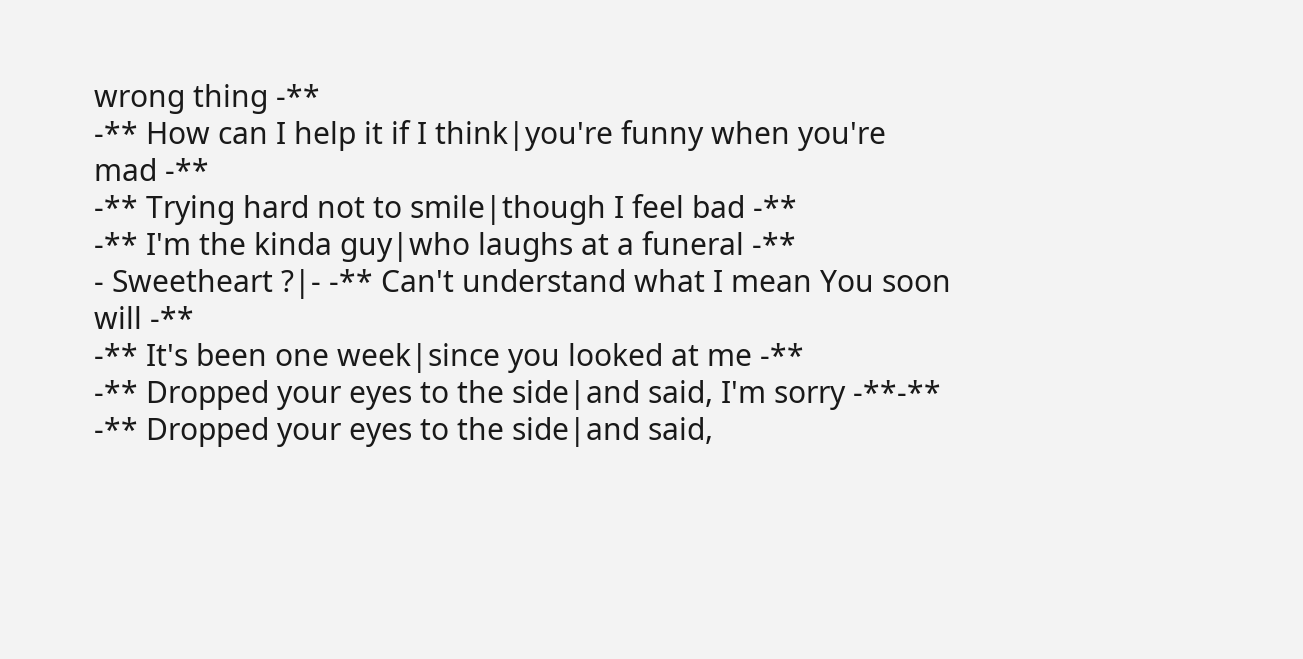wrong thing -**
-** How can I help it if I think|you're funny when you're mad -**
-** Trying hard not to smile|though I feel bad -**
-** I'm the kinda guy|who laughs at a funeral -**
- Sweetheart ?|- -** Can't understand what I mean You soon will -**
-** It's been one week|since you looked at me -**
-** Dropped your eyes to the side|and said, I'm sorry -**-**
-** Dropped your eyes to the side|and said,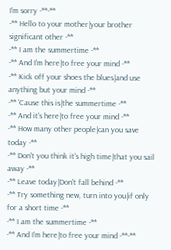I'm sorry -**-**
-** Hello to your mother|your brother significant other -**
-** I am the summertime -**
-** And I'm here|to free your mind -**
-** Kick off your shoes the blues|and use anything but your mind -**
-** 'Cause this is|the summertime -**
-** And it's here|to free your mind -**
-** How many other people|can you save today -**
-** Don't you think it's high time|that you sail away -**
-** Leave today|Don't fall behind -**
-** Try something new, turn into you|if only for a short time -**
-** I am the summertime -**
-** And I'm here|to free your mind -**-**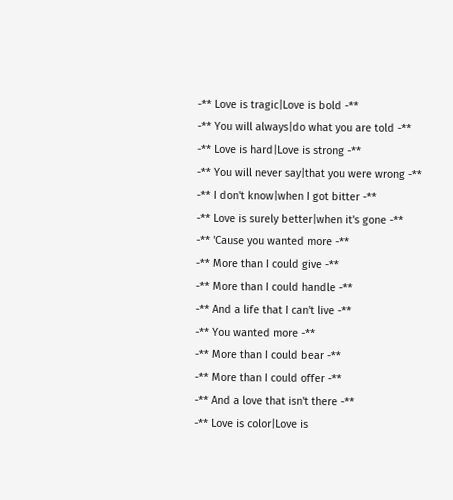-** Love is tragic|Love is bold -**
-** You will always|do what you are told -**
-** Love is hard|Love is strong -**
-** You will never say|that you were wrong -**
-** I don't know|when I got bitter -**
-** Love is surely better|when it's gone -**
-** 'Cause you wanted more -**
-** More than I could give -**
-** More than I could handle -**
-** And a life that I can't live -**
-** You wanted more -**
-** More than I could bear -**
-** More than I could offer -**
-** And a love that isn't there -**
-** Love is color|Love is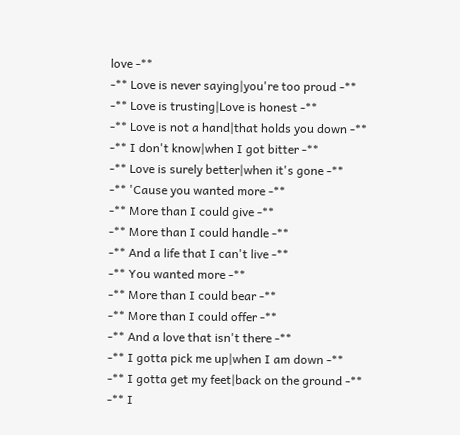love -**
-** Love is never saying|you're too proud -**
-** Love is trusting|Love is honest -**
-** Love is not a hand|that holds you down -**
-** I don't know|when I got bitter -**
-** Love is surely better|when it's gone -**
-** 'Cause you wanted more -**
-** More than I could give -**
-** More than I could handle -**
-** And a life that I can't live -**
-** You wanted more -**
-** More than I could bear -**
-** More than I could offer -**
-** And a love that isn't there -**
-** I gotta pick me up|when I am down -**
-** I gotta get my feet|back on the ground -**
-** I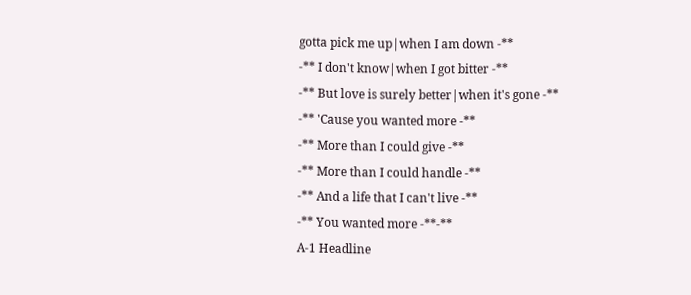gotta pick me up|when I am down -**
-** I don't know|when I got bitter -**
-** But love is surely better|when it's gone -**
-** 'Cause you wanted more -**
-** More than I could give -**
-** More than I could handle -**
-** And a life that I can't live -**
-** You wanted more -**-**
A-1 Headline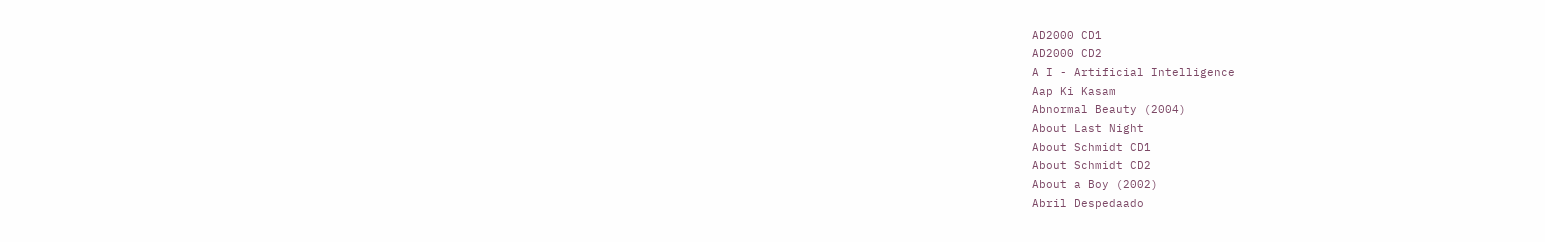AD2000 CD1
AD2000 CD2
A I - Artificial Intelligence
Aap Ki Kasam
Abnormal Beauty (2004)
About Last Night
About Schmidt CD1
About Schmidt CD2
About a Boy (2002)
Abril Despedaado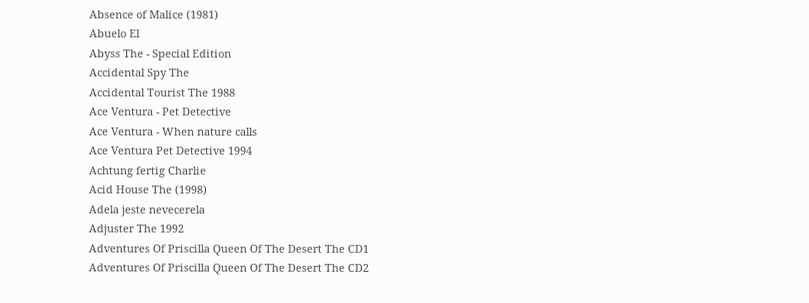Absence of Malice (1981)
Abuelo El
Abyss The - Special Edition
Accidental Spy The
Accidental Tourist The 1988
Ace Ventura - Pet Detective
Ace Ventura - When nature calls
Ace Ventura Pet Detective 1994
Achtung fertig Charlie
Acid House The (1998)
Adela jeste nevecerela
Adjuster The 1992
Adventures Of Priscilla Queen Of The Desert The CD1
Adventures Of Priscilla Queen Of The Desert The CD2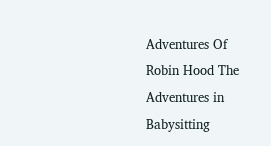Adventures Of Robin Hood The
Adventures in Babysitting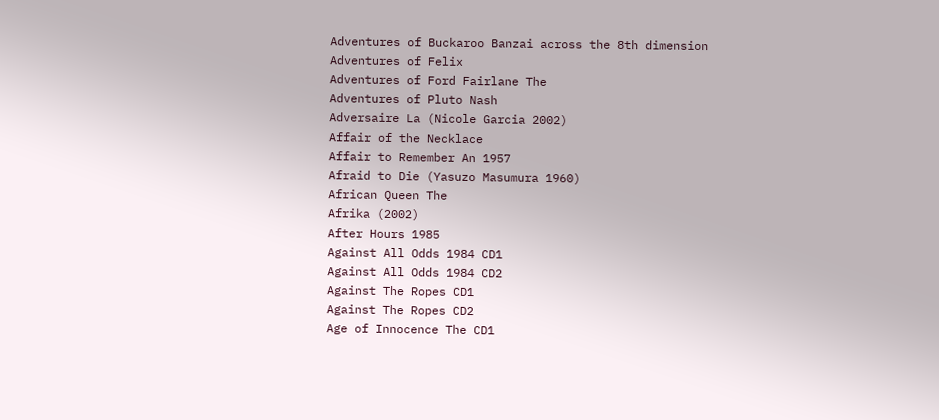Adventures of Buckaroo Banzai across the 8th dimension
Adventures of Felix
Adventures of Ford Fairlane The
Adventures of Pluto Nash
Adversaire La (Nicole Garcia 2002)
Affair of the Necklace
Affair to Remember An 1957
Afraid to Die (Yasuzo Masumura 1960)
African Queen The
Afrika (2002)
After Hours 1985
Against All Odds 1984 CD1
Against All Odds 1984 CD2
Against The Ropes CD1
Against The Ropes CD2
Age of Innocence The CD1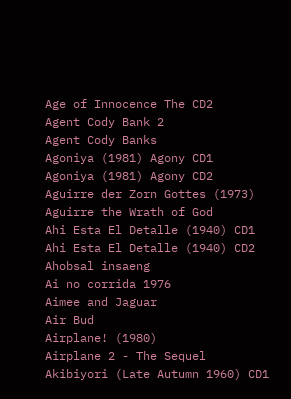Age of Innocence The CD2
Agent Cody Bank 2
Agent Cody Banks
Agoniya (1981) Agony CD1
Agoniya (1981) Agony CD2
Aguirre der Zorn Gottes (1973)
Aguirre the Wrath of God
Ahi Esta El Detalle (1940) CD1
Ahi Esta El Detalle (1940) CD2
Ahobsal insaeng
Ai no corrida 1976
Aimee and Jaguar
Air Bud
Airplane! (1980)
Airplane 2 - The Sequel
Akibiyori (Late Autumn 1960) CD1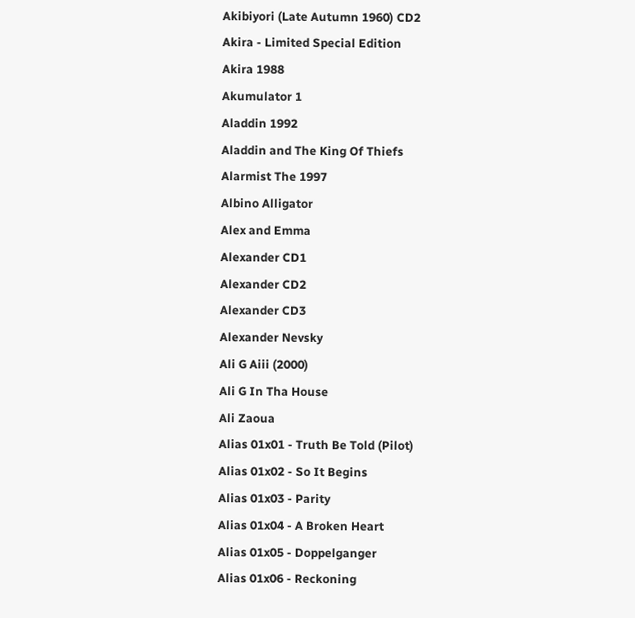Akibiyori (Late Autumn 1960) CD2
Akira - Limited Special Edition
Akira 1988
Akumulator 1
Aladdin 1992
Aladdin and The King Of Thiefs
Alarmist The 1997
Albino Alligator
Alex and Emma
Alexander CD1
Alexander CD2
Alexander CD3
Alexander Nevsky
Ali G Aiii (2000)
Ali G In Tha House
Ali Zaoua
Alias 01x01 - Truth Be Told (Pilot)
Alias 01x02 - So It Begins
Alias 01x03 - Parity
Alias 01x04 - A Broken Heart
Alias 01x05 - Doppelganger
Alias 01x06 - Reckoning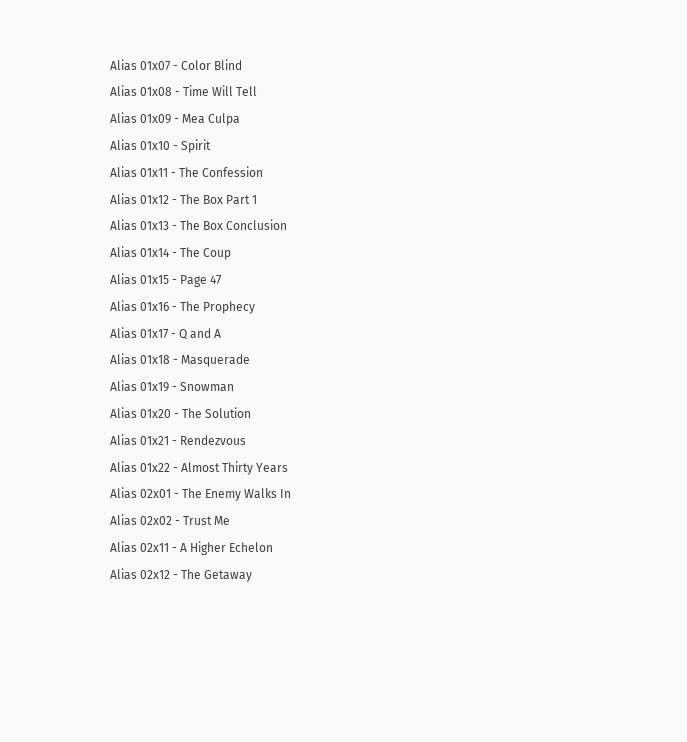Alias 01x07 - Color Blind
Alias 01x08 - Time Will Tell
Alias 01x09 - Mea Culpa
Alias 01x10 - Spirit
Alias 01x11 - The Confession
Alias 01x12 - The Box Part 1
Alias 01x13 - The Box Conclusion
Alias 01x14 - The Coup
Alias 01x15 - Page 47
Alias 01x16 - The Prophecy
Alias 01x17 - Q and A
Alias 01x18 - Masquerade
Alias 01x19 - Snowman
Alias 01x20 - The Solution
Alias 01x21 - Rendezvous
Alias 01x22 - Almost Thirty Years
Alias 02x01 - The Enemy Walks In
Alias 02x02 - Trust Me
Alias 02x11 - A Higher Echelon
Alias 02x12 - The Getaway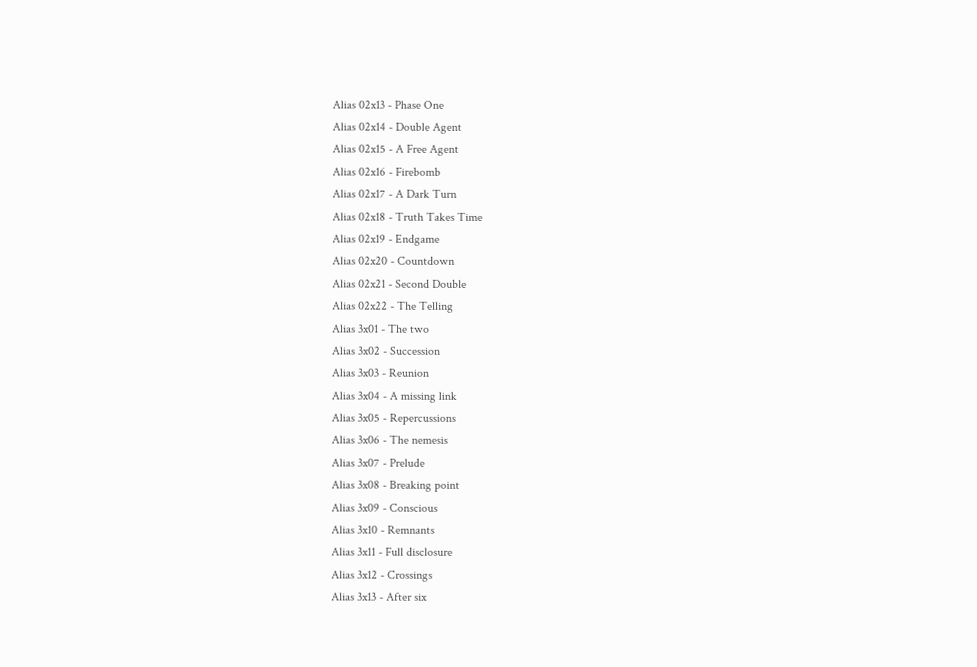Alias 02x13 - Phase One
Alias 02x14 - Double Agent
Alias 02x15 - A Free Agent
Alias 02x16 - Firebomb
Alias 02x17 - A Dark Turn
Alias 02x18 - Truth Takes Time
Alias 02x19 - Endgame
Alias 02x20 - Countdown
Alias 02x21 - Second Double
Alias 02x22 - The Telling
Alias 3x01 - The two
Alias 3x02 - Succession
Alias 3x03 - Reunion
Alias 3x04 - A missing link
Alias 3x05 - Repercussions
Alias 3x06 - The nemesis
Alias 3x07 - Prelude
Alias 3x08 - Breaking point
Alias 3x09 - Conscious
Alias 3x10 - Remnants
Alias 3x11 - Full disclosure
Alias 3x12 - Crossings
Alias 3x13 - After six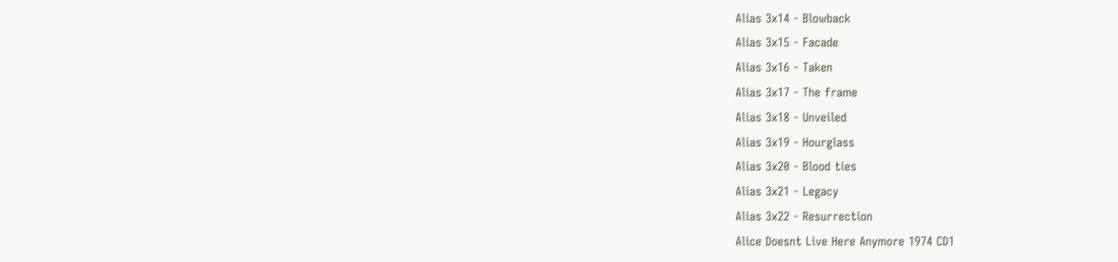Alias 3x14 - Blowback
Alias 3x15 - Facade
Alias 3x16 - Taken
Alias 3x17 - The frame
Alias 3x18 - Unveiled
Alias 3x19 - Hourglass
Alias 3x20 - Blood ties
Alias 3x21 - Legacy
Alias 3x22 - Resurrection
Alice Doesnt Live Here Anymore 1974 CD1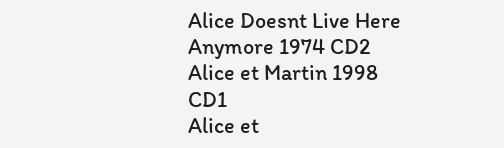Alice Doesnt Live Here Anymore 1974 CD2
Alice et Martin 1998 CD1
Alice et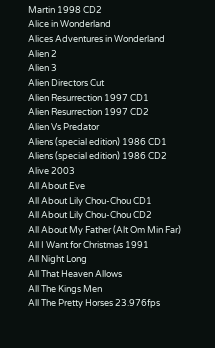Martin 1998 CD2
Alice in Wonderland
Alices Adventures in Wonderland
Alien 2
Alien 3
Alien Directors Cut
Alien Resurrection 1997 CD1
Alien Resurrection 1997 CD2
Alien Vs Predator
Aliens (special edition) 1986 CD1
Aliens (special edition) 1986 CD2
Alive 2003
All About Eve
All About Lily Chou-Chou CD1
All About Lily Chou-Chou CD2
All About My Father (Alt Om Min Far)
All I Want for Christmas 1991
All Night Long
All That Heaven Allows
All The Kings Men
All The Pretty Horses 23.976fps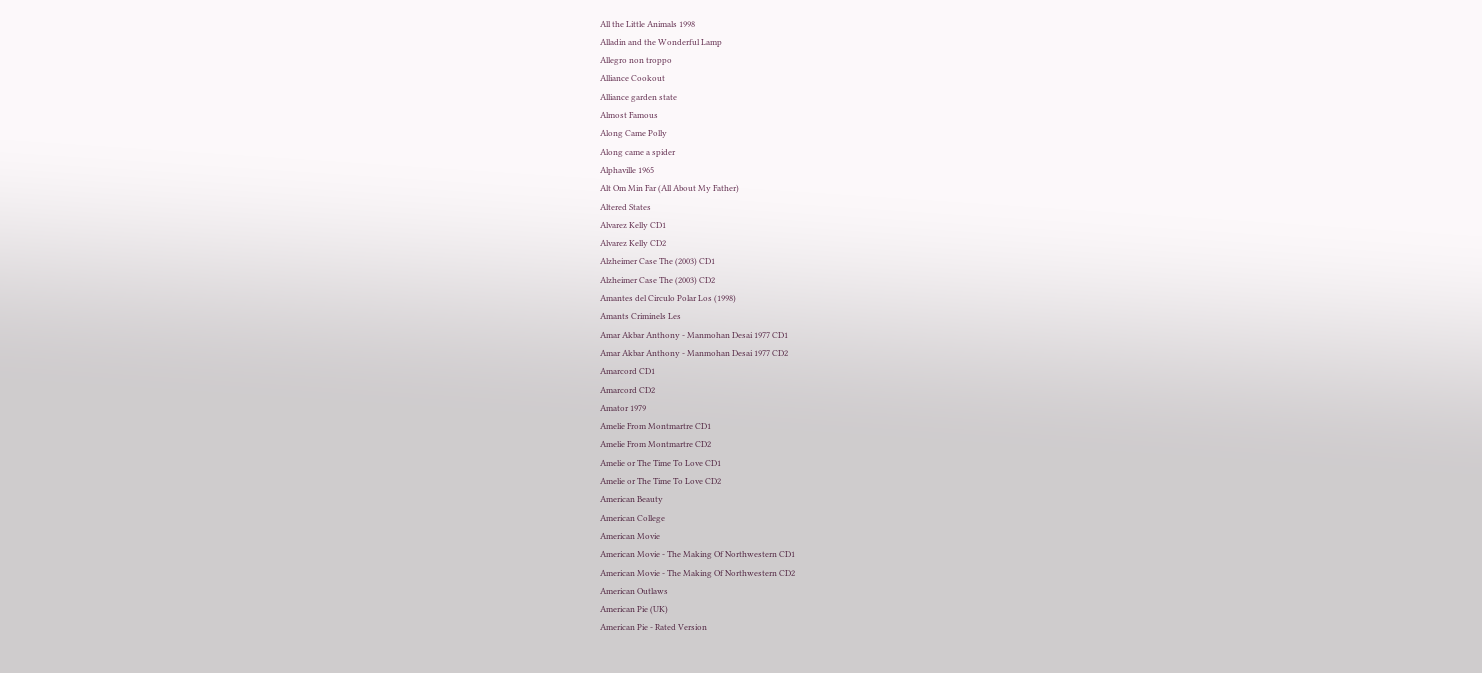All the Little Animals 1998
Alladin and the Wonderful Lamp
Allegro non troppo
Alliance Cookout
Alliance garden state
Almost Famous
Along Came Polly
Along came a spider
Alphaville 1965
Alt Om Min Far (All About My Father)
Altered States
Alvarez Kelly CD1
Alvarez Kelly CD2
Alzheimer Case The (2003) CD1
Alzheimer Case The (2003) CD2
Amantes del Circulo Polar Los (1998)
Amants Criminels Les
Amar Akbar Anthony - Manmohan Desai 1977 CD1
Amar Akbar Anthony - Manmohan Desai 1977 CD2
Amarcord CD1
Amarcord CD2
Amator 1979
Amelie From Montmartre CD1
Amelie From Montmartre CD2
Amelie or The Time To Love CD1
Amelie or The Time To Love CD2
American Beauty
American College
American Movie
American Movie - The Making Of Northwestern CD1
American Movie - The Making Of Northwestern CD2
American Outlaws
American Pie (UK)
American Pie - Rated Version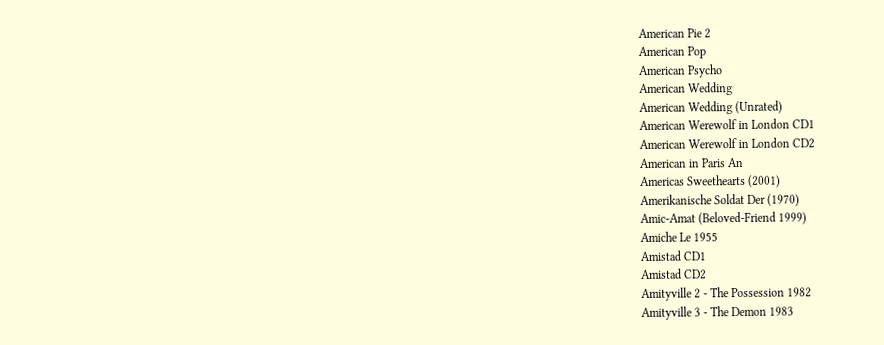American Pie 2
American Pop
American Psycho
American Wedding
American Wedding (Unrated)
American Werewolf in London CD1
American Werewolf in London CD2
American in Paris An
Americas Sweethearts (2001)
Amerikanische Soldat Der (1970)
Amic-Amat (Beloved-Friend 1999)
Amiche Le 1955
Amistad CD1
Amistad CD2
Amityville 2 - The Possession 1982
Amityville 3 - The Demon 1983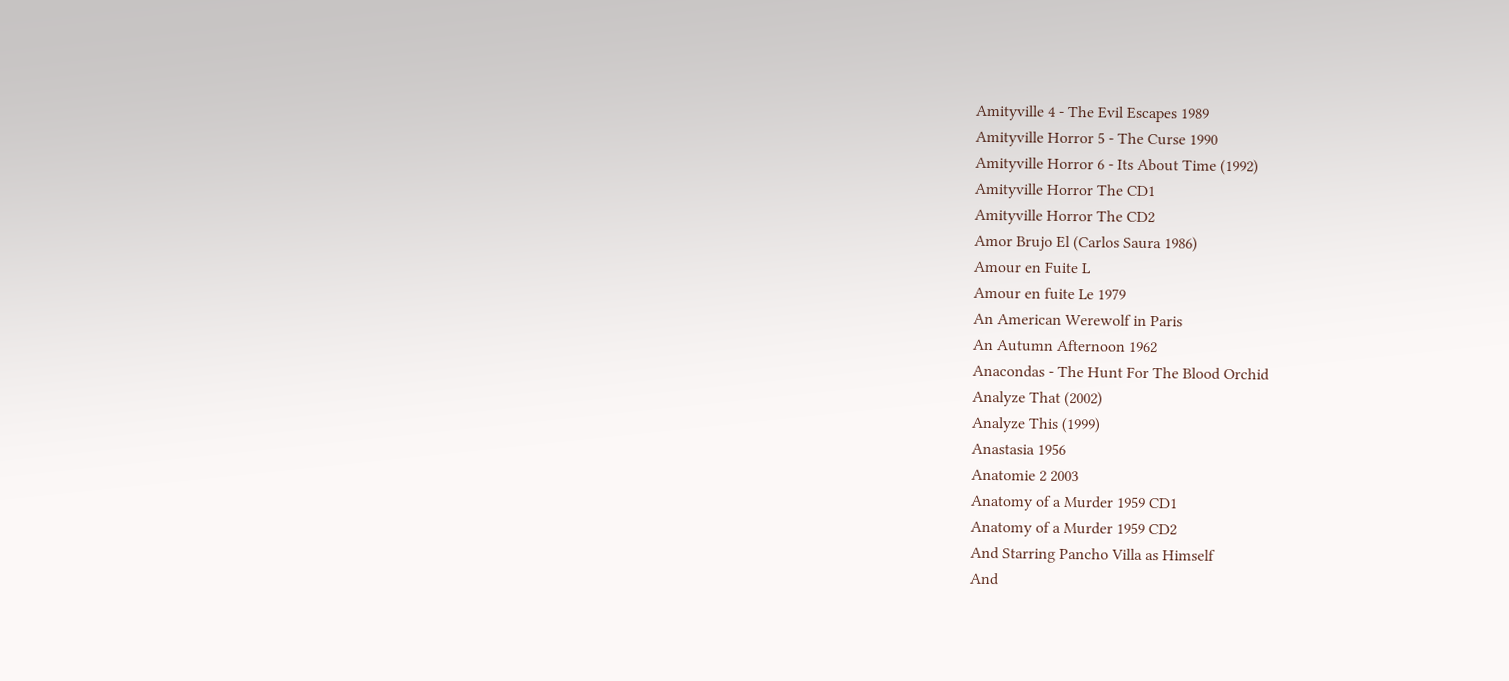Amityville 4 - The Evil Escapes 1989
Amityville Horror 5 - The Curse 1990
Amityville Horror 6 - Its About Time (1992)
Amityville Horror The CD1
Amityville Horror The CD2
Amor Brujo El (Carlos Saura 1986)
Amour en Fuite L
Amour en fuite Le 1979
An American Werewolf in Paris
An Autumn Afternoon 1962
Anacondas - The Hunt For The Blood Orchid
Analyze That (2002)
Analyze This (1999)
Anastasia 1956
Anatomie 2 2003
Anatomy of a Murder 1959 CD1
Anatomy of a Murder 1959 CD2
And Starring Pancho Villa as Himself
And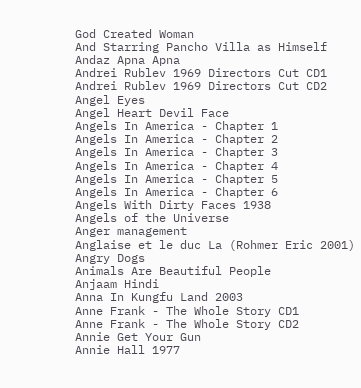God Created Woman
And Starring Pancho Villa as Himself
Andaz Apna Apna
Andrei Rublev 1969 Directors Cut CD1
Andrei Rublev 1969 Directors Cut CD2
Angel Eyes
Angel Heart Devil Face
Angels In America - Chapter 1
Angels In America - Chapter 2
Angels In America - Chapter 3
Angels In America - Chapter 4
Angels In America - Chapter 5
Angels In America - Chapter 6
Angels With Dirty Faces 1938
Angels of the Universe
Anger management
Anglaise et le duc La (Rohmer Eric 2001)
Angry Dogs
Animals Are Beautiful People
Anjaam Hindi
Anna In Kungfu Land 2003
Anne Frank - The Whole Story CD1
Anne Frank - The Whole Story CD2
Annie Get Your Gun
Annie Hall 1977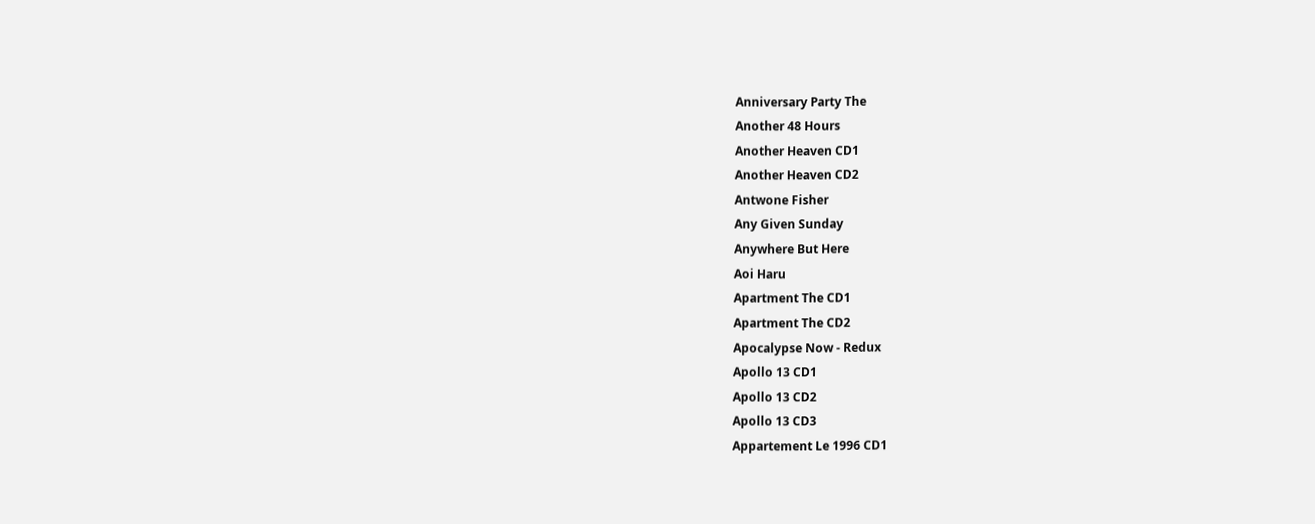Anniversary Party The
Another 48 Hours
Another Heaven CD1
Another Heaven CD2
Antwone Fisher
Any Given Sunday
Anywhere But Here
Aoi Haru
Apartment The CD1
Apartment The CD2
Apocalypse Now - Redux
Apollo 13 CD1
Apollo 13 CD2
Apollo 13 CD3
Appartement Le 1996 CD1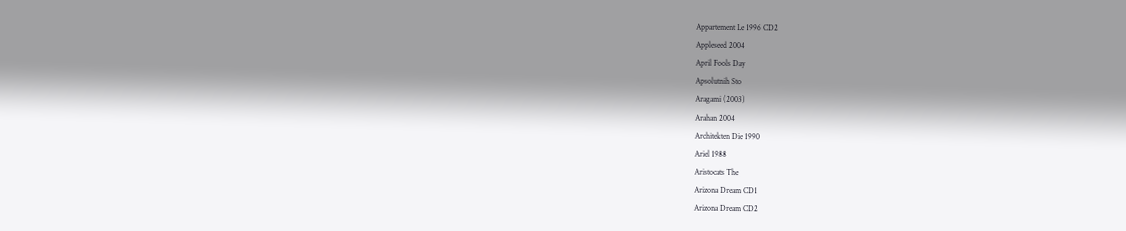Appartement Le 1996 CD2
Appleseed 2004
April Fools Day
Apsolutnih Sto
Aragami (2003)
Arahan 2004
Architekten Die 1990
Ariel 1988
Aristocats The
Arizona Dream CD1
Arizona Dream CD2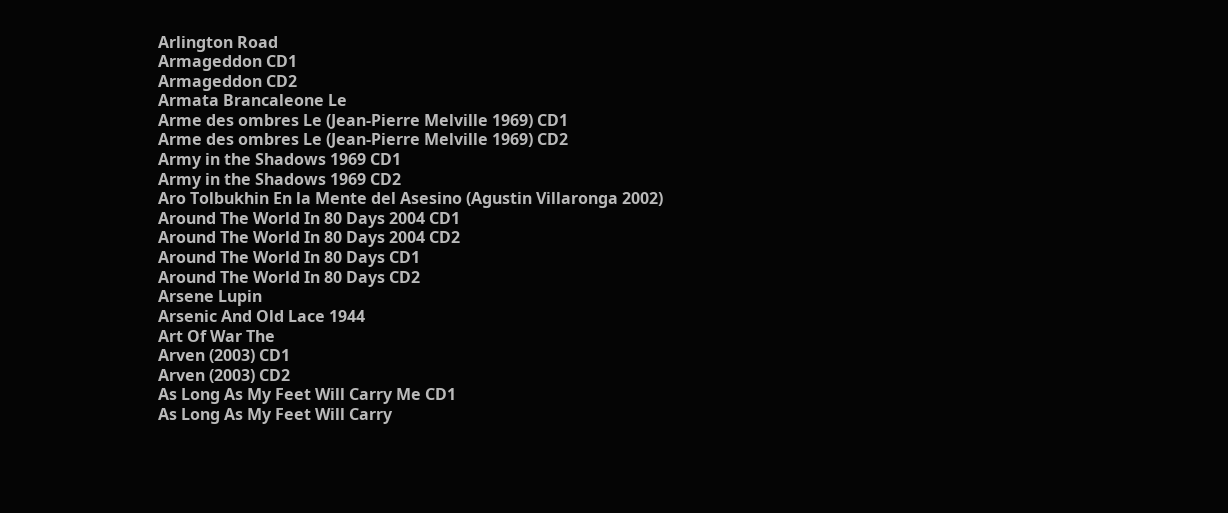Arlington Road
Armageddon CD1
Armageddon CD2
Armata Brancaleone Le
Arme des ombres Le (Jean-Pierre Melville 1969) CD1
Arme des ombres Le (Jean-Pierre Melville 1969) CD2
Army in the Shadows 1969 CD1
Army in the Shadows 1969 CD2
Aro Tolbukhin En la Mente del Asesino (Agustin Villaronga 2002)
Around The World In 80 Days 2004 CD1
Around The World In 80 Days 2004 CD2
Around The World In 80 Days CD1
Around The World In 80 Days CD2
Arsene Lupin
Arsenic And Old Lace 1944
Art Of War The
Arven (2003) CD1
Arven (2003) CD2
As Long As My Feet Will Carry Me CD1
As Long As My Feet Will Carry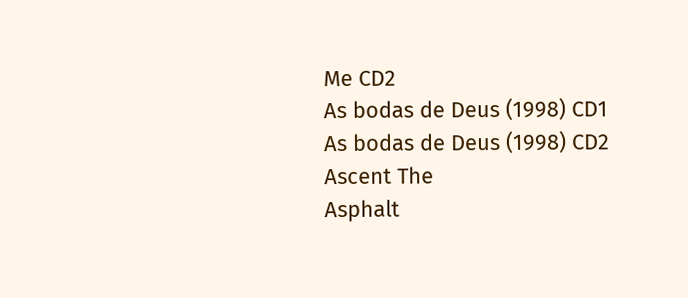Me CD2
As bodas de Deus (1998) CD1
As bodas de Deus (1998) CD2
Ascent The
Asphalt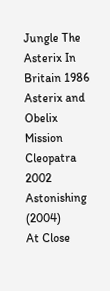Jungle The
Asterix In Britain 1986
Asterix and Obelix Mission Cleopatra 2002
Astonishing (2004)
At Close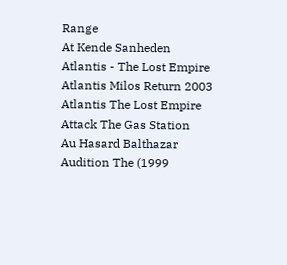Range
At Kende Sanheden
Atlantis - The Lost Empire
Atlantis Milos Return 2003
Atlantis The Lost Empire
Attack The Gas Station
Au Hasard Balthazar
Audition The (1999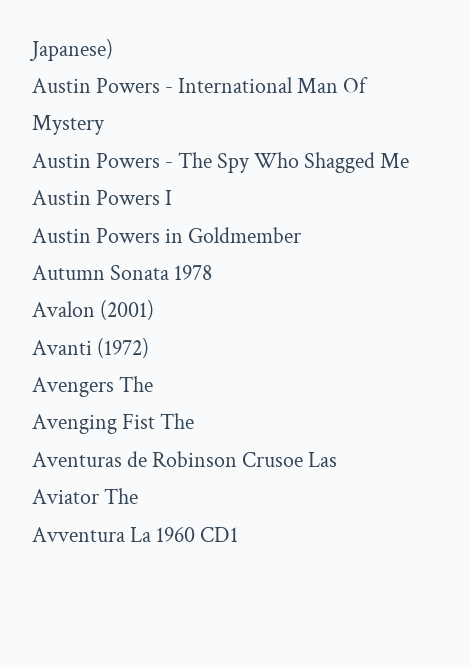Japanese)
Austin Powers - International Man Of Mystery
Austin Powers - The Spy Who Shagged Me
Austin Powers I
Austin Powers in Goldmember
Autumn Sonata 1978
Avalon (2001)
Avanti (1972)
Avengers The
Avenging Fist The
Aventuras de Robinson Crusoe Las
Aviator The
Avventura La 1960 CD1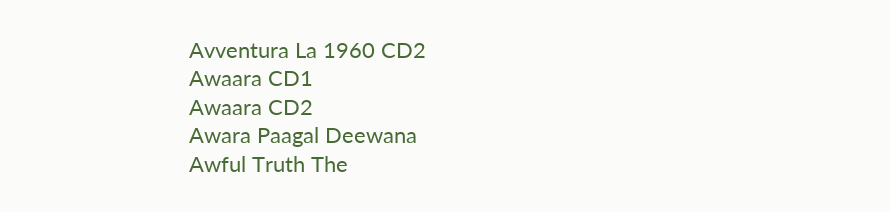Avventura La 1960 CD2
Awaara CD1
Awaara CD2
Awara Paagal Deewana
Awful Truth The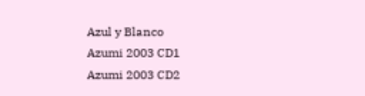Azul y Blanco
Azumi 2003 CD1
Azumi 2003 CD2